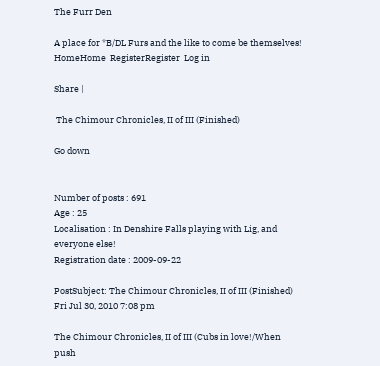The Furr Den

A place for *B/DL Furs and the like to come be themselves!
HomeHome  RegisterRegister  Log in

Share |

 The Chimour Chronicles, II of III (Finished)

Go down


Number of posts : 691
Age : 25
Localisation : In Denshire Falls playing with Lig, and everyone else!
Registration date : 2009-09-22

PostSubject: The Chimour Chronicles, II of III (Finished)   Fri Jul 30, 2010 7:08 pm

The Chimour Chronicles, II of III (Cubs in love!/When push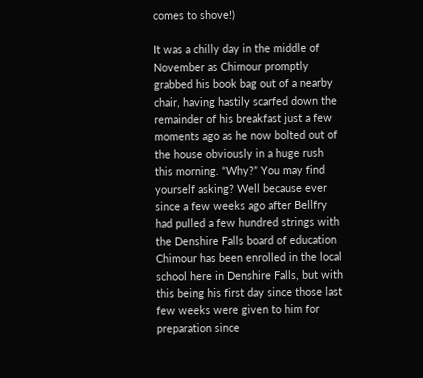comes to shove!)

It was a chilly day in the middle of November as Chimour promptly grabbed his book bag out of a nearby chair, having hastily scarfed down the remainder of his breakfast just a few moments ago as he now bolted out of the house obviously in a huge rush this morning. “Why?” You may find yourself asking? Well because ever since a few weeks ago after Bellfry had pulled a few hundred strings with the Denshire Falls board of education Chimour has been enrolled in the local school here in Denshire Falls, but with this being his first day since those last few weeks were given to him for preparation since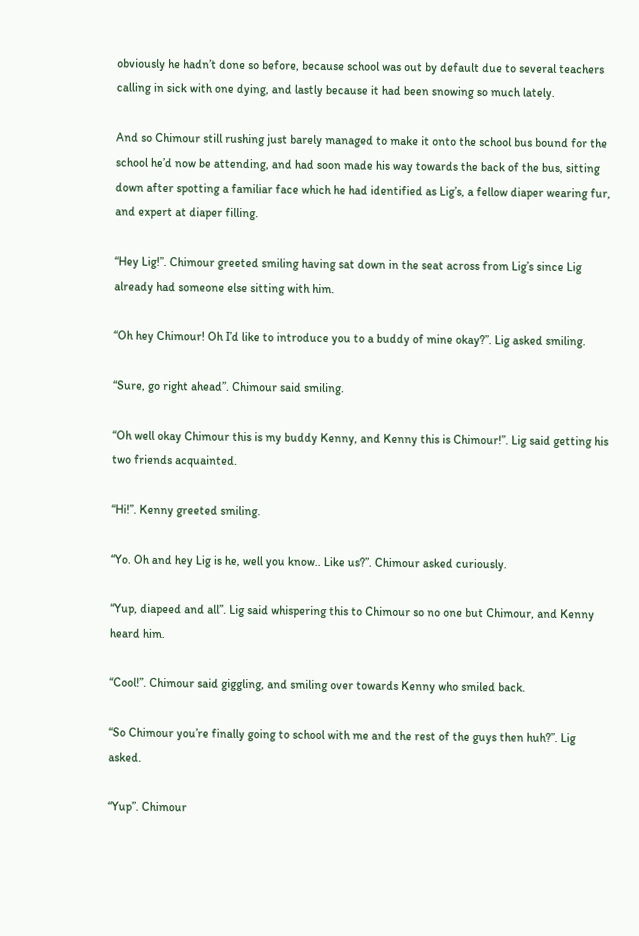obviously he hadn’t done so before, because school was out by default due to several teachers calling in sick with one dying, and lastly because it had been snowing so much lately.

And so Chimour still rushing just barely managed to make it onto the school bus bound for the school he’d now be attending, and had soon made his way towards the back of the bus, sitting down after spotting a familiar face which he had identified as Lig’s, a fellow diaper wearing fur, and expert at diaper filling.

“Hey Lig!”. Chimour greeted smiling having sat down in the seat across from Lig’s since Lig already had someone else sitting with him.

“Oh hey Chimour! Oh I’d like to introduce you to a buddy of mine okay?”. Lig asked smiling.

“Sure, go right ahead”. Chimour said smiling.

“Oh well okay Chimour this is my buddy Kenny, and Kenny this is Chimour!”. Lig said getting his two friends acquainted.

“Hi!”. Kenny greeted smiling.

“Yo. Oh and hey Lig is he, well you know.. Like us?”. Chimour asked curiously.

“Yup, diapeed and all”. Lig said whispering this to Chimour so no one but Chimour, and Kenny heard him.

“Cool!”. Chimour said giggling, and smiling over towards Kenny who smiled back.

“So Chimour you’re finally going to school with me and the rest of the guys then huh?”. Lig asked.

“Yup”. Chimour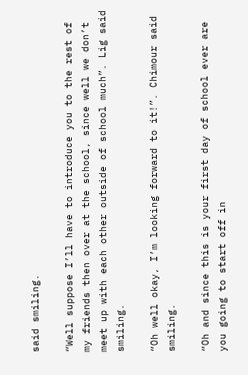said smiling.

“Well suppose I’ll have to introduce you to the rest of my friends then over at the school, since well we don’t meet up with each other outside of school much”. Lig said smiling.

“Oh well okay, I’m looking forward to it!”. Chimour said smiling.

“Oh and since this is your first day of school ever are you going to start off in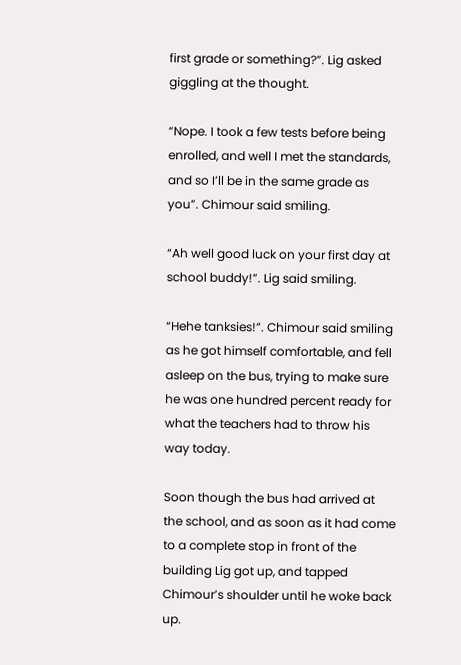first grade or something?”. Lig asked giggling at the thought.

“Nope. I took a few tests before being enrolled, and well I met the standards, and so I’ll be in the same grade as you”. Chimour said smiling.

“Ah well good luck on your first day at school buddy!”. Lig said smiling.

“Hehe tanksies!”. Chimour said smiling as he got himself comfortable, and fell asleep on the bus, trying to make sure he was one hundred percent ready for what the teachers had to throw his way today.

Soon though the bus had arrived at the school, and as soon as it had come to a complete stop in front of the building Lig got up, and tapped Chimour’s shoulder until he woke back up.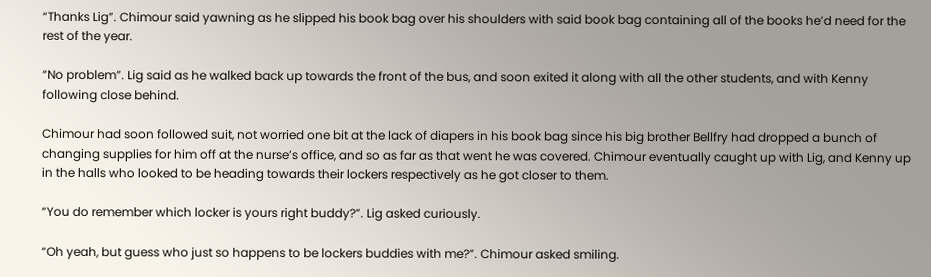“Thanks Lig”. Chimour said yawning as he slipped his book bag over his shoulders with said book bag containing all of the books he’d need for the rest of the year.

“No problem”. Lig said as he walked back up towards the front of the bus, and soon exited it along with all the other students, and with Kenny following close behind.

Chimour had soon followed suit, not worried one bit at the lack of diapers in his book bag since his big brother Bellfry had dropped a bunch of changing supplies for him off at the nurse’s office, and so as far as that went he was covered. Chimour eventually caught up with Lig, and Kenny up in the halls who looked to be heading towards their lockers respectively as he got closer to them.

“You do remember which locker is yours right buddy?”. Lig asked curiously.

“Oh yeah, but guess who just so happens to be lockers buddies with me?”. Chimour asked smiling.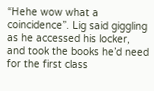“Hehe wow what a coincidence”. Lig said giggling as he accessed his locker, and took the books he’d need for the first class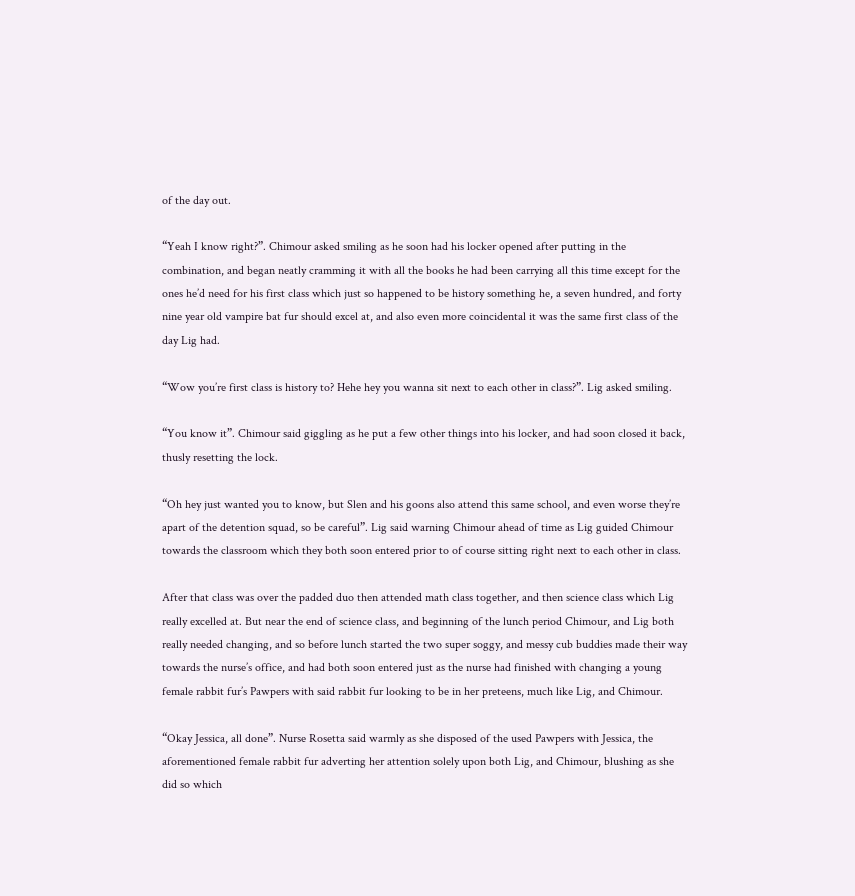of the day out.

“Yeah I know right?”. Chimour asked smiling as he soon had his locker opened after putting in the combination, and began neatly cramming it with all the books he had been carrying all this time except for the ones he’d need for his first class which just so happened to be history something he, a seven hundred, and forty nine year old vampire bat fur should excel at, and also even more coincidental it was the same first class of the day Lig had.

“Wow you’re first class is history to? Hehe hey you wanna sit next to each other in class?”. Lig asked smiling.

“You know it”. Chimour said giggling as he put a few other things into his locker, and had soon closed it back, thusly resetting the lock.

“Oh hey just wanted you to know, but Slen and his goons also attend this same school, and even worse they’re apart of the detention squad, so be careful”. Lig said warning Chimour ahead of time as Lig guided Chimour towards the classroom which they both soon entered prior to of course sitting right next to each other in class.

After that class was over the padded duo then attended math class together, and then science class which Lig really excelled at. But near the end of science class, and beginning of the lunch period Chimour, and Lig both really needed changing, and so before lunch started the two super soggy, and messy cub buddies made their way towards the nurse’s office, and had both soon entered just as the nurse had finished with changing a young female rabbit fur’s Pawpers with said rabbit fur looking to be in her preteens, much like Lig, and Chimour.

“Okay Jessica, all done”. Nurse Rosetta said warmly as she disposed of the used Pawpers with Jessica, the aforementioned female rabbit fur adverting her attention solely upon both Lig, and Chimour, blushing as she did so which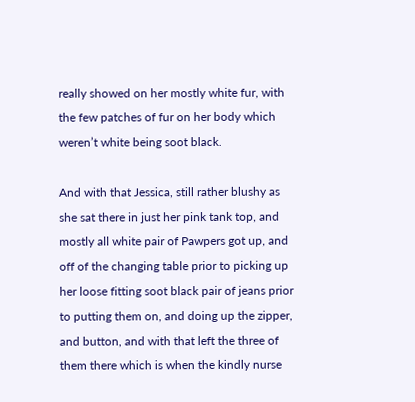really showed on her mostly white fur, with the few patches of fur on her body which weren’t white being soot black.

And with that Jessica, still rather blushy as she sat there in just her pink tank top, and mostly all white pair of Pawpers got up, and off of the changing table prior to picking up her loose fitting soot black pair of jeans prior to putting them on, and doing up the zipper, and button, and with that left the three of them there which is when the kindly nurse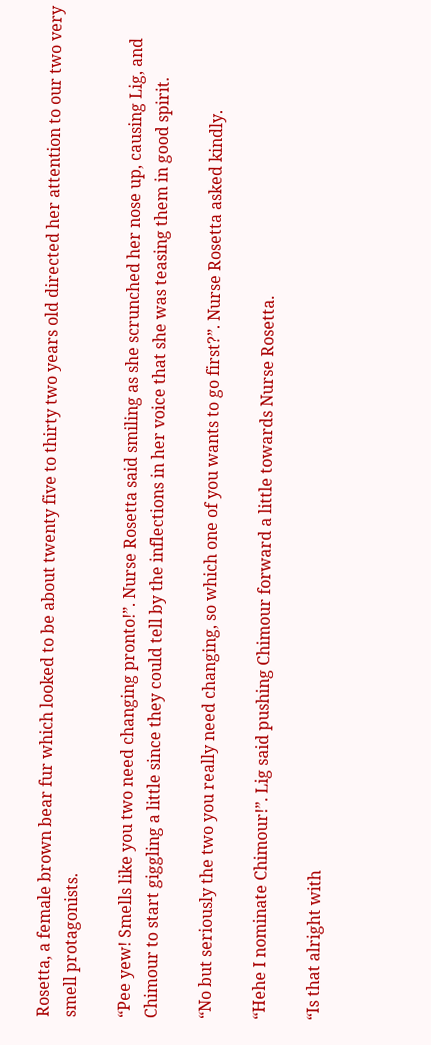Rosetta, a female brown bear fur which looked to be about twenty five to thirty two years old directed her attention to our two very smell protagonists.

“Pee yew! Smells like you two need changing pronto!”. Nurse Rosetta said smiling as she scrunched her nose up, causing Lig, and Chimour to start giggling a little since they could tell by the inflections in her voice that she was teasing them in good spirit.

“No but seriously the two you really need changing, so which one of you wants to go first?”. Nurse Rosetta asked kindly.

“Hehe I nominate Chimour!”. Lig said pushing Chimour forward a little towards Nurse Rosetta.

“Is that alright with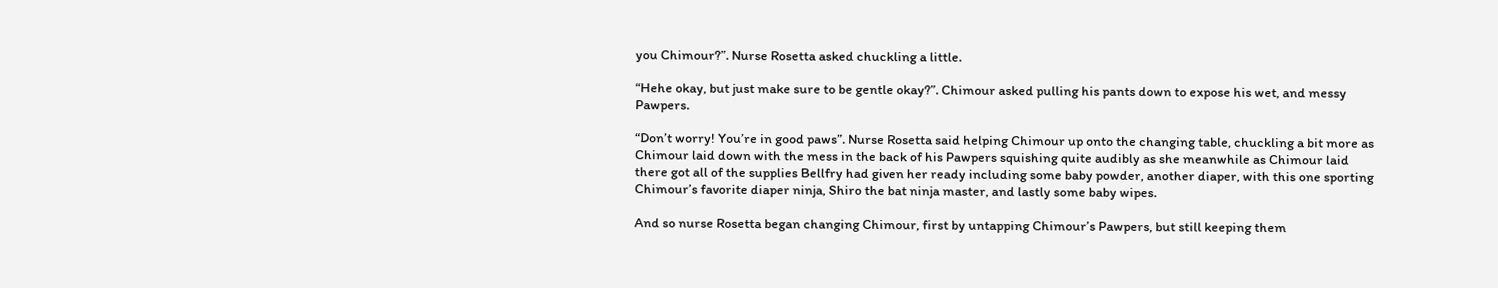you Chimour?”. Nurse Rosetta asked chuckling a little.

“Hehe okay, but just make sure to be gentle okay?”. Chimour asked pulling his pants down to expose his wet, and messy Pawpers.

“Don’t worry! You’re in good paws”. Nurse Rosetta said helping Chimour up onto the changing table, chuckling a bit more as Chimour laid down with the mess in the back of his Pawpers squishing quite audibly as she meanwhile as Chimour laid there got all of the supplies Bellfry had given her ready including some baby powder, another diaper, with this one sporting Chimour’s favorite diaper ninja, Shiro the bat ninja master, and lastly some baby wipes.

And so nurse Rosetta began changing Chimour, first by untapping Chimour’s Pawpers, but still keeping them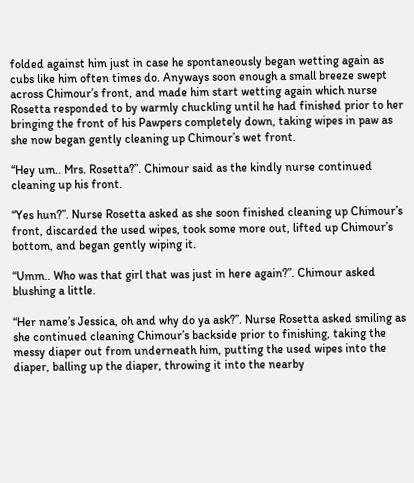folded against him just in case he spontaneously began wetting again as cubs like him often times do. Anyways soon enough a small breeze swept across Chimour’s front, and made him start wetting again which nurse Rosetta responded to by warmly chuckling until he had finished prior to her bringing the front of his Pawpers completely down, taking wipes in paw as she now began gently cleaning up Chimour’s wet front.

“Hey um.. Mrs. Rosetta?”. Chimour said as the kindly nurse continued cleaning up his front.

“Yes hun?”. Nurse Rosetta asked as she soon finished cleaning up Chimour’s front, discarded the used wipes, took some more out, lifted up Chimour’s bottom, and began gently wiping it.

“Umm.. Who was that girl that was just in here again?”. Chimour asked blushing a little.

“Her name’s Jessica, oh and why do ya ask?”. Nurse Rosetta asked smiling as she continued cleaning Chimour’s backside prior to finishing, taking the messy diaper out from underneath him, putting the used wipes into the diaper, balling up the diaper, throwing it into the nearby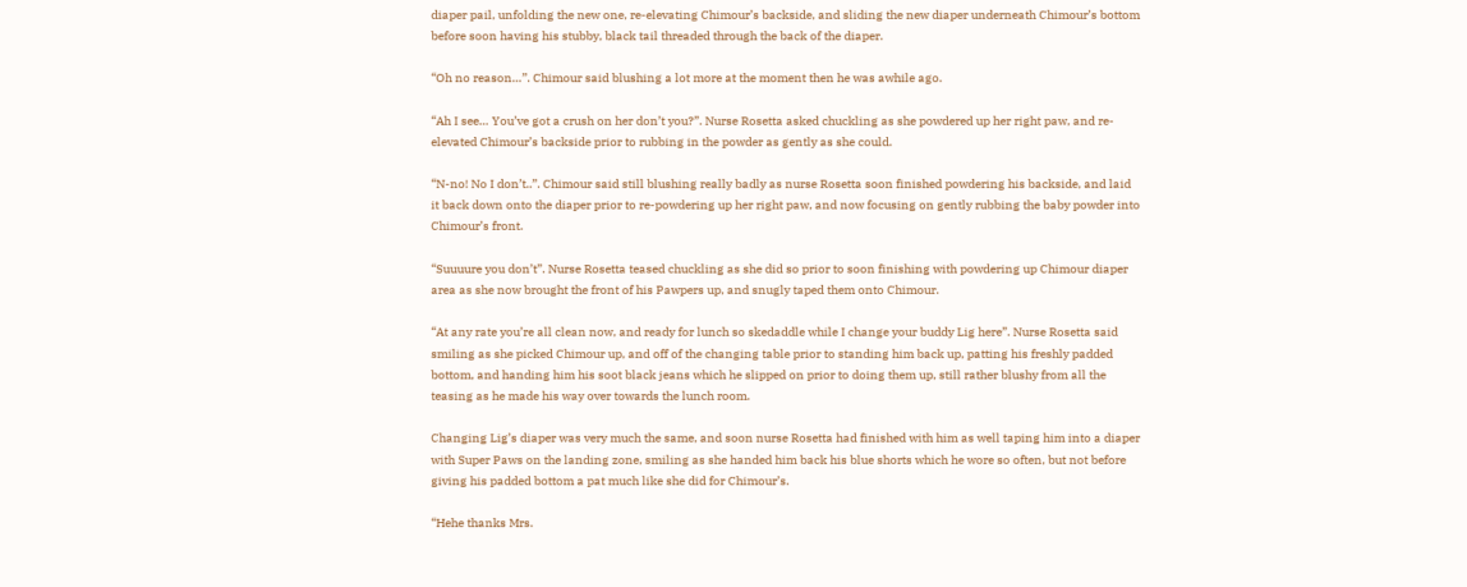diaper pail, unfolding the new one, re-elevating Chimour’s backside, and sliding the new diaper underneath Chimour’s bottom before soon having his stubby, black tail threaded through the back of the diaper.

“Oh no reason…”. Chimour said blushing a lot more at the moment then he was awhile ago.

“Ah I see… You’ve got a crush on her don’t you?”. Nurse Rosetta asked chuckling as she powdered up her right paw, and re-elevated Chimour’s backside prior to rubbing in the powder as gently as she could.

“N-no! No I don’t..”. Chimour said still blushing really badly as nurse Rosetta soon finished powdering his backside, and laid it back down onto the diaper prior to re-powdering up her right paw, and now focusing on gently rubbing the baby powder into Chimour’s front.

“Suuuure you don’t”. Nurse Rosetta teased chuckling as she did so prior to soon finishing with powdering up Chimour diaper area as she now brought the front of his Pawpers up, and snugly taped them onto Chimour.

“At any rate you’re all clean now, and ready for lunch so skedaddle while I change your buddy Lig here”. Nurse Rosetta said smiling as she picked Chimour up, and off of the changing table prior to standing him back up, patting his freshly padded bottom, and handing him his soot black jeans which he slipped on prior to doing them up, still rather blushy from all the teasing as he made his way over towards the lunch room.

Changing Lig’s diaper was very much the same, and soon nurse Rosetta had finished with him as well taping him into a diaper with Super Paws on the landing zone, smiling as she handed him back his blue shorts which he wore so often, but not before giving his padded bottom a pat much like she did for Chimour’s.

“Hehe thanks Mrs.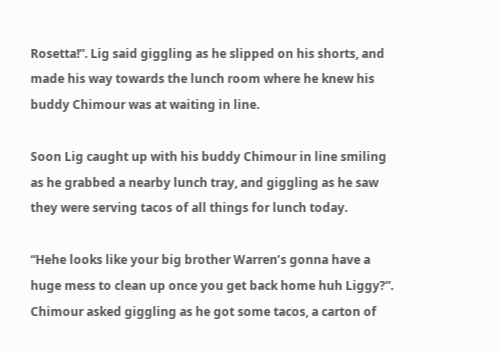Rosetta!”. Lig said giggling as he slipped on his shorts, and made his way towards the lunch room where he knew his buddy Chimour was at waiting in line.

Soon Lig caught up with his buddy Chimour in line smiling as he grabbed a nearby lunch tray, and giggling as he saw they were serving tacos of all things for lunch today.

“Hehe looks like your big brother Warren’s gonna have a huge mess to clean up once you get back home huh Liggy?”. Chimour asked giggling as he got some tacos, a carton of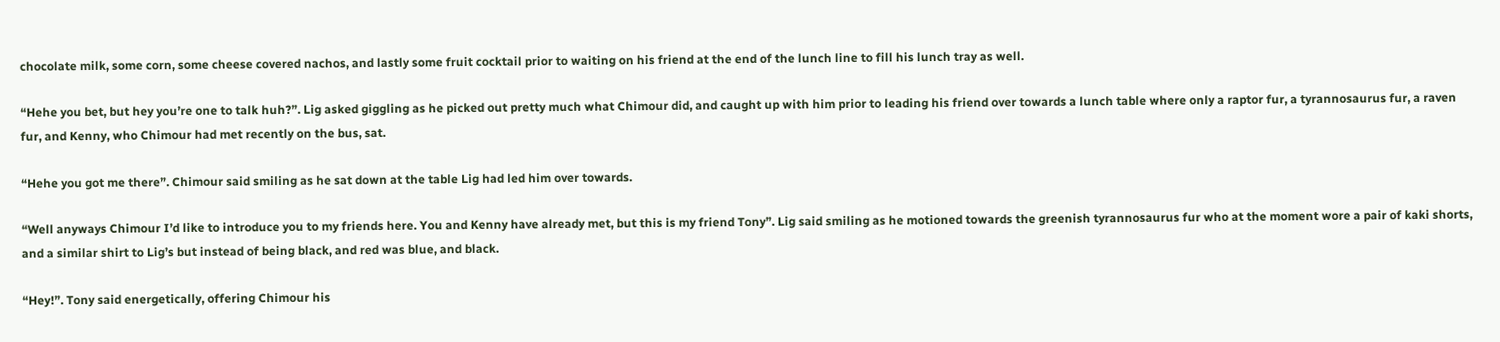chocolate milk, some corn, some cheese covered nachos, and lastly some fruit cocktail prior to waiting on his friend at the end of the lunch line to fill his lunch tray as well.

“Hehe you bet, but hey you’re one to talk huh?”. Lig asked giggling as he picked out pretty much what Chimour did, and caught up with him prior to leading his friend over towards a lunch table where only a raptor fur, a tyrannosaurus fur, a raven fur, and Kenny, who Chimour had met recently on the bus, sat.

“Hehe you got me there”. Chimour said smiling as he sat down at the table Lig had led him over towards.

“Well anyways Chimour I’d like to introduce you to my friends here. You and Kenny have already met, but this is my friend Tony”. Lig said smiling as he motioned towards the greenish tyrannosaurus fur who at the moment wore a pair of kaki shorts, and a similar shirt to Lig’s but instead of being black, and red was blue, and black.

“Hey!”. Tony said energetically, offering Chimour his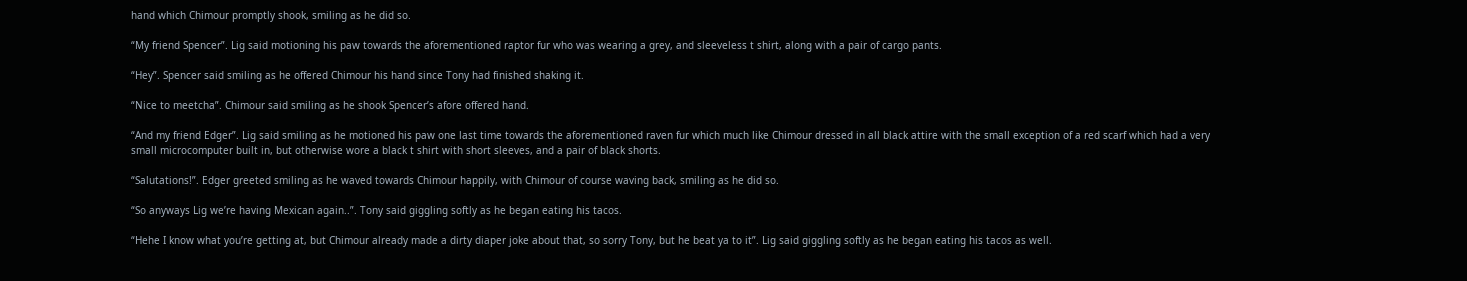hand which Chimour promptly shook, smiling as he did so.

“My friend Spencer”. Lig said motioning his paw towards the aforementioned raptor fur who was wearing a grey, and sleeveless t shirt, along with a pair of cargo pants.

“Hey”. Spencer said smiling as he offered Chimour his hand since Tony had finished shaking it.

“Nice to meetcha”. Chimour said smiling as he shook Spencer’s afore offered hand.

“And my friend Edger”. Lig said smiling as he motioned his paw one last time towards the aforementioned raven fur which much like Chimour dressed in all black attire with the small exception of a red scarf which had a very small microcomputer built in, but otherwise wore a black t shirt with short sleeves, and a pair of black shorts.

“Salutations!”. Edger greeted smiling as he waved towards Chimour happily, with Chimour of course waving back, smiling as he did so.

“So anyways Lig we’re having Mexican again..”. Tony said giggling softly as he began eating his tacos.

“Hehe I know what you’re getting at, but Chimour already made a dirty diaper joke about that, so sorry Tony, but he beat ya to it”. Lig said giggling softly as he began eating his tacos as well.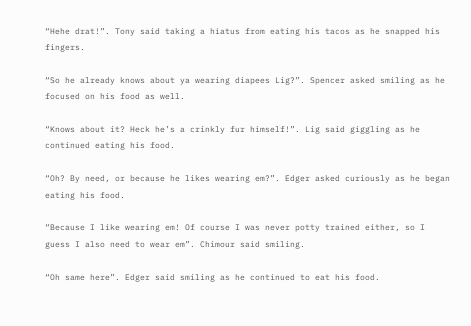“Hehe drat!”. Tony said taking a hiatus from eating his tacos as he snapped his fingers.

“So he already knows about ya wearing diapees Lig?”. Spencer asked smiling as he focused on his food as well.

“Knows about it? Heck he’s a crinkly fur himself!”. Lig said giggling as he continued eating his food.

“Oh? By need, or because he likes wearing em?”. Edger asked curiously as he began eating his food.

“Because I like wearing em! Of course I was never potty trained either, so I guess I also need to wear em”. Chimour said smiling.

“Oh same here”. Edger said smiling as he continued to eat his food.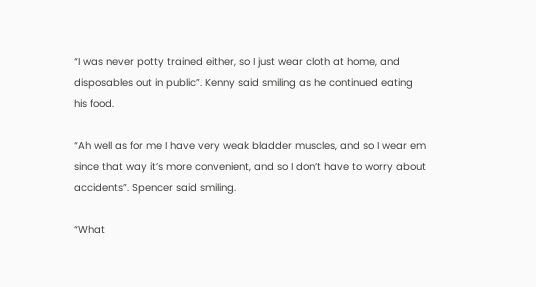“I was never potty trained either, so I just wear cloth at home, and disposables out in public”. Kenny said smiling as he continued eating his food.

“Ah well as for me I have very weak bladder muscles, and so I wear em since that way it’s more convenient, and so I don’t have to worry about accidents”. Spencer said smiling.

“What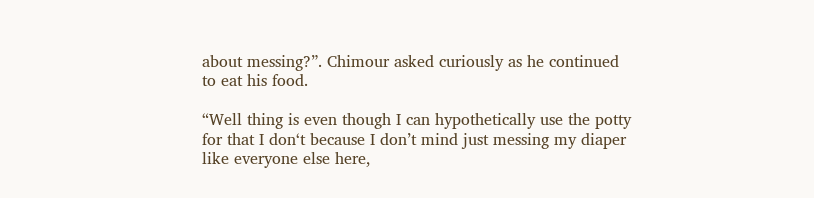about messing?”. Chimour asked curiously as he continued to eat his food.

“Well thing is even though I can hypothetically use the potty for that I don‘t because I don’t mind just messing my diaper like everyone else here,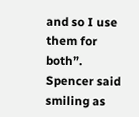and so I use them for both”. Spencer said smiling as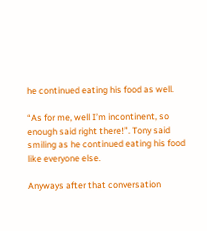he continued eating his food as well.

“As for me, well I’m incontinent, so enough said right there!”. Tony said smiling as he continued eating his food like everyone else.

Anyways after that conversation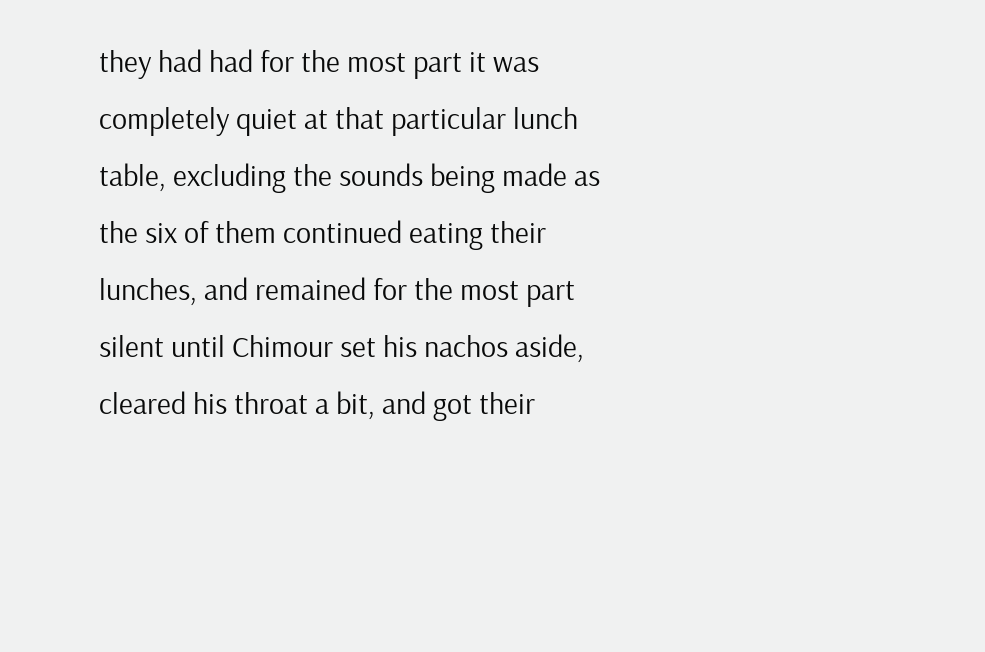they had had for the most part it was completely quiet at that particular lunch table, excluding the sounds being made as the six of them continued eating their lunches, and remained for the most part silent until Chimour set his nachos aside, cleared his throat a bit, and got their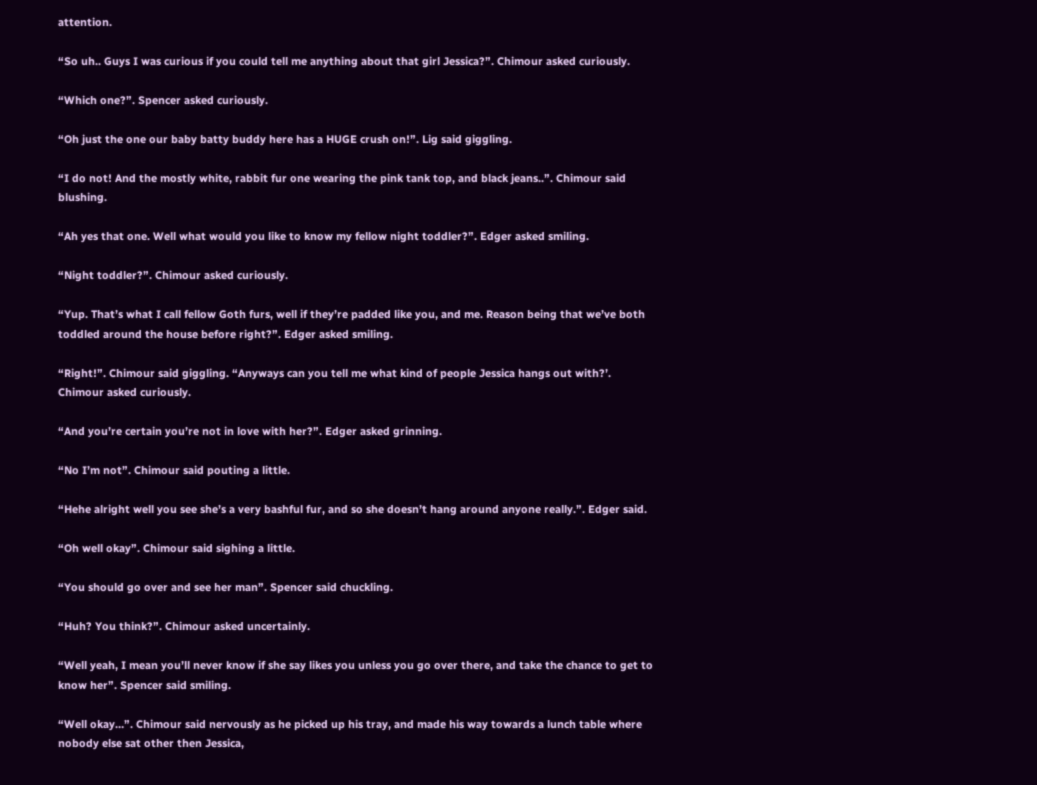attention.

“So uh.. Guys I was curious if you could tell me anything about that girl Jessica?”. Chimour asked curiously.

“Which one?”. Spencer asked curiously.

“Oh just the one our baby batty buddy here has a HUGE crush on!”. Lig said giggling.

“I do not! And the mostly white, rabbit fur one wearing the pink tank top, and black jeans..”. Chimour said blushing.

“Ah yes that one. Well what would you like to know my fellow night toddler?”. Edger asked smiling.

“Night toddler?”. Chimour asked curiously.

“Yup. That’s what I call fellow Goth furs, well if they’re padded like you, and me. Reason being that we’ve both toddled around the house before right?”. Edger asked smiling.

“Right!”. Chimour said giggling. “Anyways can you tell me what kind of people Jessica hangs out with?’. Chimour asked curiously.

“And you’re certain you’re not in love with her?”. Edger asked grinning.

“No I’m not”. Chimour said pouting a little.

“Hehe alright well you see she’s a very bashful fur, and so she doesn’t hang around anyone really.”. Edger said.

“Oh well okay”. Chimour said sighing a little.

“You should go over and see her man”. Spencer said chuckling.

“Huh? You think?”. Chimour asked uncertainly.

“Well yeah, I mean you’ll never know if she say likes you unless you go over there, and take the chance to get to know her”. Spencer said smiling.

“Well okay…”. Chimour said nervously as he picked up his tray, and made his way towards a lunch table where nobody else sat other then Jessica,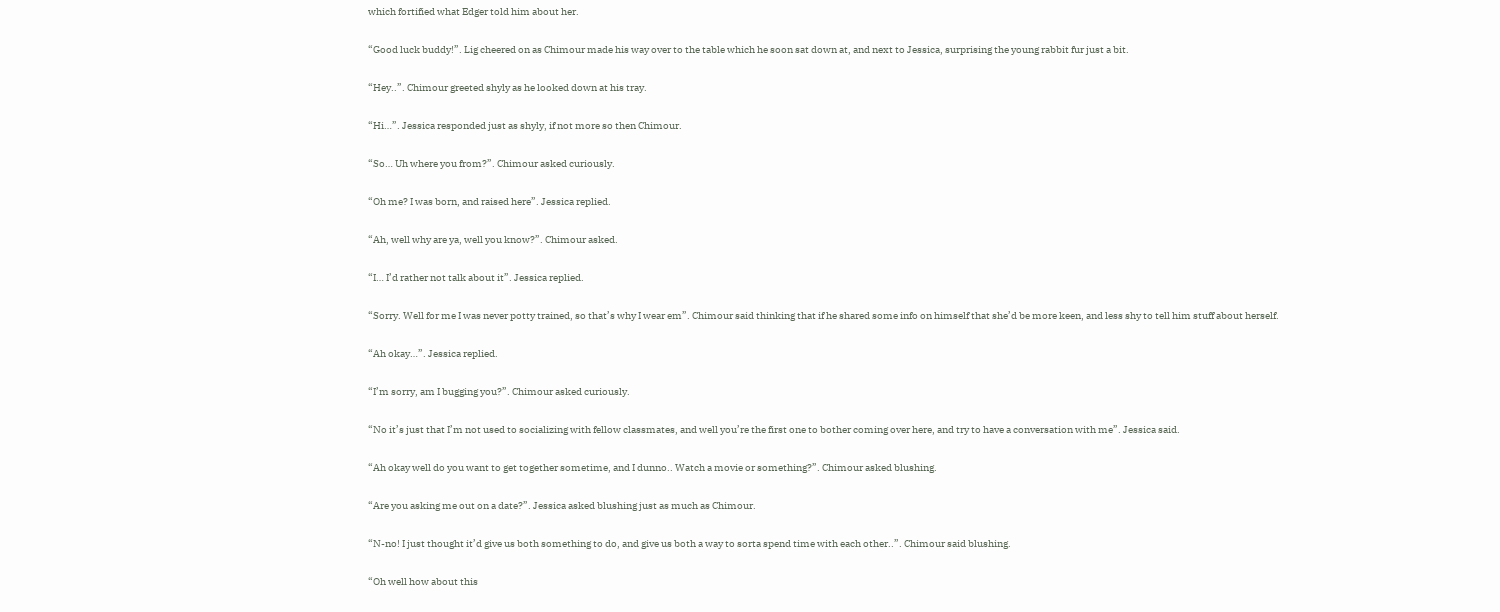which fortified what Edger told him about her.

“Good luck buddy!”. Lig cheered on as Chimour made his way over to the table which he soon sat down at, and next to Jessica, surprising the young rabbit fur just a bit.

“Hey..”. Chimour greeted shyly as he looked down at his tray.

“Hi…”. Jessica responded just as shyly, if not more so then Chimour.

“So… Uh where you from?”. Chimour asked curiously.

“Oh me? I was born, and raised here”. Jessica replied.

“Ah, well why are ya, well you know?”. Chimour asked.

“I… I’d rather not talk about it”. Jessica replied.

“Sorry. Well for me I was never potty trained, so that’s why I wear em”. Chimour said thinking that if he shared some info on himself that she’d be more keen, and less shy to tell him stuff about herself.

“Ah okay…”. Jessica replied.

“I’m sorry, am I bugging you?”. Chimour asked curiously.

“No it’s just that I’m not used to socializing with fellow classmates, and well you’re the first one to bother coming over here, and try to have a conversation with me”. Jessica said.

“Ah okay well do you want to get together sometime, and I dunno.. Watch a movie or something?”. Chimour asked blushing.

“Are you asking me out on a date?”. Jessica asked blushing just as much as Chimour.

“N-no! I just thought it’d give us both something to do, and give us both a way to sorta spend time with each other..”. Chimour said blushing.

“Oh well how about this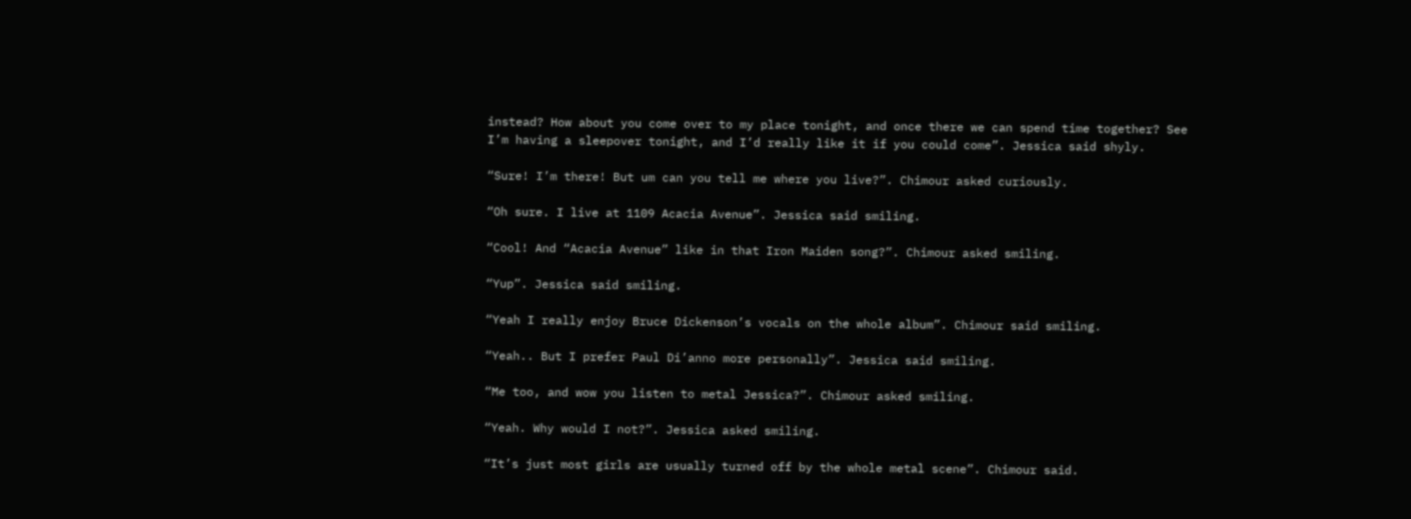instead? How about you come over to my place tonight, and once there we can spend time together? See I’m having a sleepover tonight, and I’d really like it if you could come”. Jessica said shyly.

“Sure! I’m there! But um can you tell me where you live?”. Chimour asked curiously.

“Oh sure. I live at 1109 Acacia Avenue”. Jessica said smiling.

“Cool! And “Acacia Avenue” like in that Iron Maiden song?”. Chimour asked smiling.

“Yup”. Jessica said smiling.

“Yeah I really enjoy Bruce Dickenson’s vocals on the whole album”. Chimour said smiling.

“Yeah.. But I prefer Paul Di’anno more personally”. Jessica said smiling.

“Me too, and wow you listen to metal Jessica?”. Chimour asked smiling.

“Yeah. Why would I not?”. Jessica asked smiling.

“It’s just most girls are usually turned off by the whole metal scene”. Chimour said.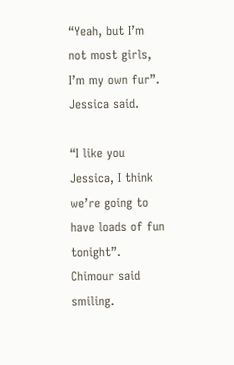“Yeah, but I’m not most girls, I’m my own fur”. Jessica said.

“I like you Jessica, I think we’re going to have loads of fun tonight”. Chimour said smiling.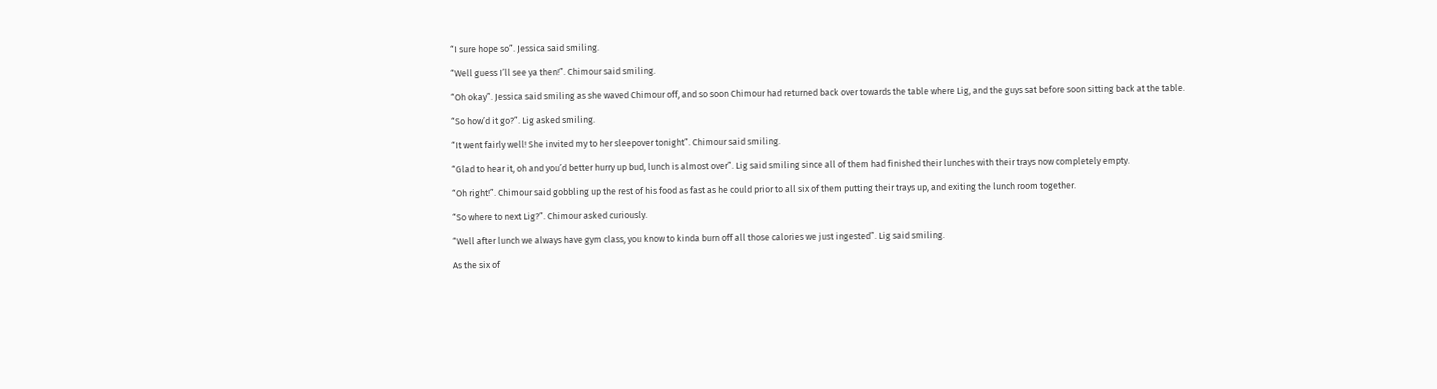“I sure hope so”. Jessica said smiling.

“Well guess I’ll see ya then!”. Chimour said smiling.

“Oh okay”. Jessica said smiling as she waved Chimour off, and so soon Chimour had returned back over towards the table where Lig, and the guys sat before soon sitting back at the table.

“So how’d it go?”. Lig asked smiling.

“It went fairly well! She invited my to her sleepover tonight”. Chimour said smiling.

“Glad to hear it, oh and you’d better hurry up bud, lunch is almost over”. Lig said smiling since all of them had finished their lunches with their trays now completely empty.

“Oh right!”. Chimour said gobbling up the rest of his food as fast as he could prior to all six of them putting their trays up, and exiting the lunch room together.

“So where to next Lig?”. Chimour asked curiously.

“Well after lunch we always have gym class, you know to kinda burn off all those calories we just ingested”. Lig said smiling.

As the six of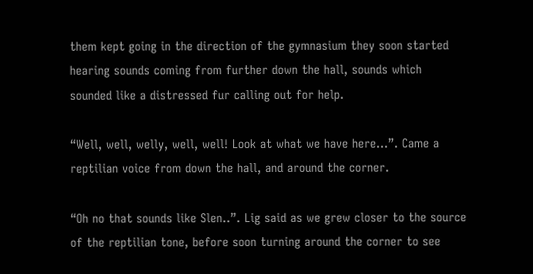them kept going in the direction of the gymnasium they soon started hearing sounds coming from further down the hall, sounds which sounded like a distressed fur calling out for help.

“Well, well, welly, well, well! Look at what we have here…”. Came a reptilian voice from down the hall, and around the corner.

“Oh no that sounds like Slen..”. Lig said as we grew closer to the source of the reptilian tone, before soon turning around the corner to see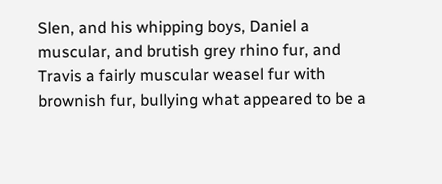Slen, and his whipping boys, Daniel a muscular, and brutish grey rhino fur, and Travis a fairly muscular weasel fur with brownish fur, bullying what appeared to be a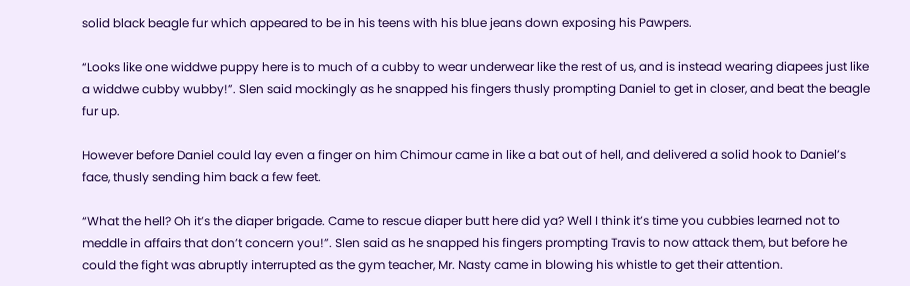solid black beagle fur which appeared to be in his teens with his blue jeans down exposing his Pawpers.

“Looks like one widdwe puppy here is to much of a cubby to wear underwear like the rest of us, and is instead wearing diapees just like a widdwe cubby wubby!”. Slen said mockingly as he snapped his fingers thusly prompting Daniel to get in closer, and beat the beagle fur up.

However before Daniel could lay even a finger on him Chimour came in like a bat out of hell, and delivered a solid hook to Daniel’s face, thusly sending him back a few feet.

“What the hell? Oh it’s the diaper brigade. Came to rescue diaper butt here did ya? Well I think it’s time you cubbies learned not to meddle in affairs that don’t concern you!”. Slen said as he snapped his fingers prompting Travis to now attack them, but before he could the fight was abruptly interrupted as the gym teacher, Mr. Nasty came in blowing his whistle to get their attention.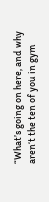“What’s going on here, and why aren‘t the ten of you in gym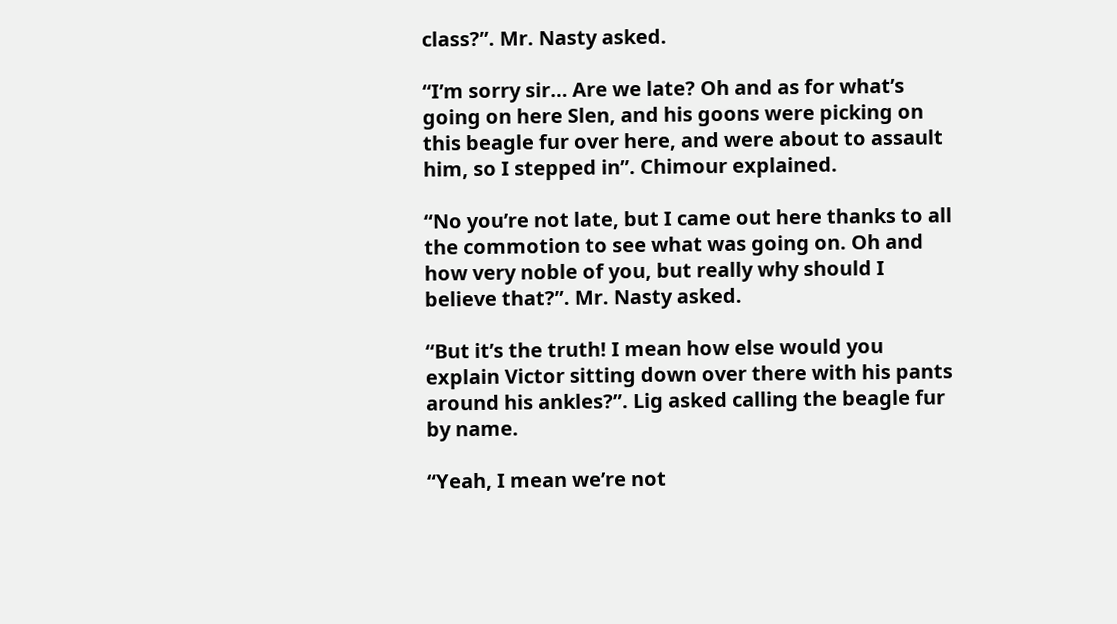class?”. Mr. Nasty asked.

“I’m sorry sir… Are we late? Oh and as for what’s going on here Slen, and his goons were picking on this beagle fur over here, and were about to assault him, so I stepped in”. Chimour explained.

“No you’re not late, but I came out here thanks to all the commotion to see what was going on. Oh and how very noble of you, but really why should I believe that?”. Mr. Nasty asked.

“But it’s the truth! I mean how else would you explain Victor sitting down over there with his pants around his ankles?”. Lig asked calling the beagle fur by name.

“Yeah, I mean we’re not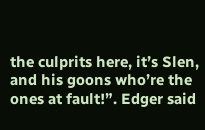the culprits here, it’s Slen, and his goons who’re the ones at fault!”. Edger said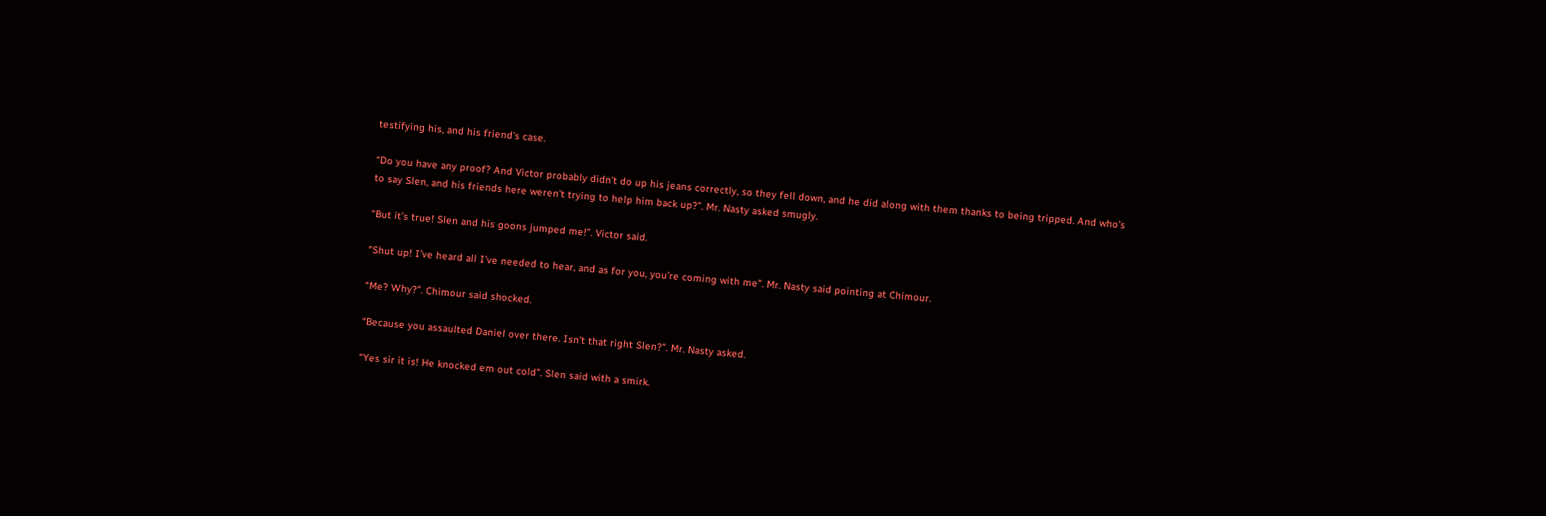testifying his, and his friend’s case.

“Do you have any proof? And Victor probably didn’t do up his jeans correctly, so they fell down, and he did along with them thanks to being tripped. And who’s to say Slen, and his friends here weren’t trying to help him back up?”. Mr. Nasty asked smugly.

“But it’s true! Slen and his goons jumped me!”. Victor said.

“Shut up! I’ve heard all I’ve needed to hear, and as for you, you’re coming with me”. Mr. Nasty said pointing at Chimour.

“Me? Why?”. Chimour said shocked.

“Because you assaulted Daniel over there. Isn’t that right Slen?”. Mr. Nasty asked.

“Yes sir it is! He knocked em out cold”. Slen said with a smirk.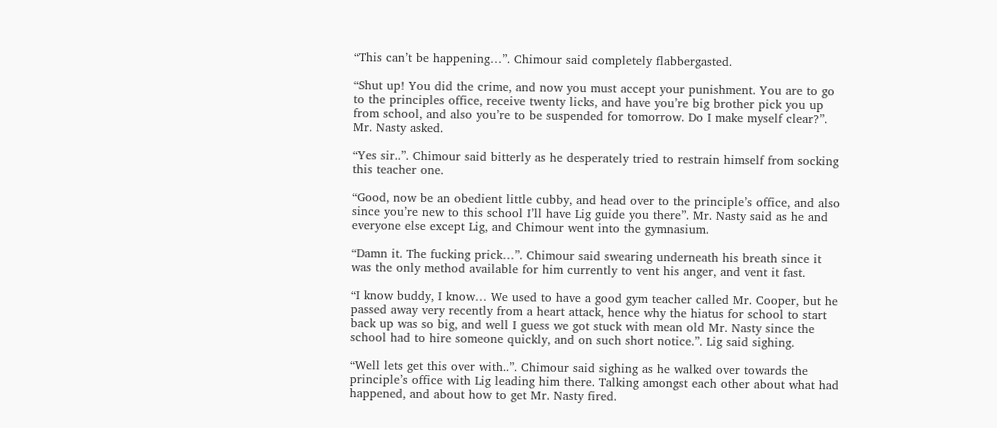“This can’t be happening…”. Chimour said completely flabbergasted.

“Shut up! You did the crime, and now you must accept your punishment. You are to go to the principles office, receive twenty licks, and have you’re big brother pick you up from school, and also you’re to be suspended for tomorrow. Do I make myself clear?”. Mr. Nasty asked.

“Yes sir..”. Chimour said bitterly as he desperately tried to restrain himself from socking this teacher one.

“Good, now be an obedient little cubby, and head over to the principle’s office, and also since you’re new to this school I’ll have Lig guide you there”. Mr. Nasty said as he and everyone else except Lig, and Chimour went into the gymnasium.

“Damn it. The fucking prick…”. Chimour said swearing underneath his breath since it was the only method available for him currently to vent his anger, and vent it fast.

“I know buddy, I know… We used to have a good gym teacher called Mr. Cooper, but he passed away very recently from a heart attack, hence why the hiatus for school to start back up was so big, and well I guess we got stuck with mean old Mr. Nasty since the school had to hire someone quickly, and on such short notice.”. Lig said sighing.

“Well lets get this over with..”. Chimour said sighing as he walked over towards the principle’s office with Lig leading him there. Talking amongst each other about what had happened, and about how to get Mr. Nasty fired.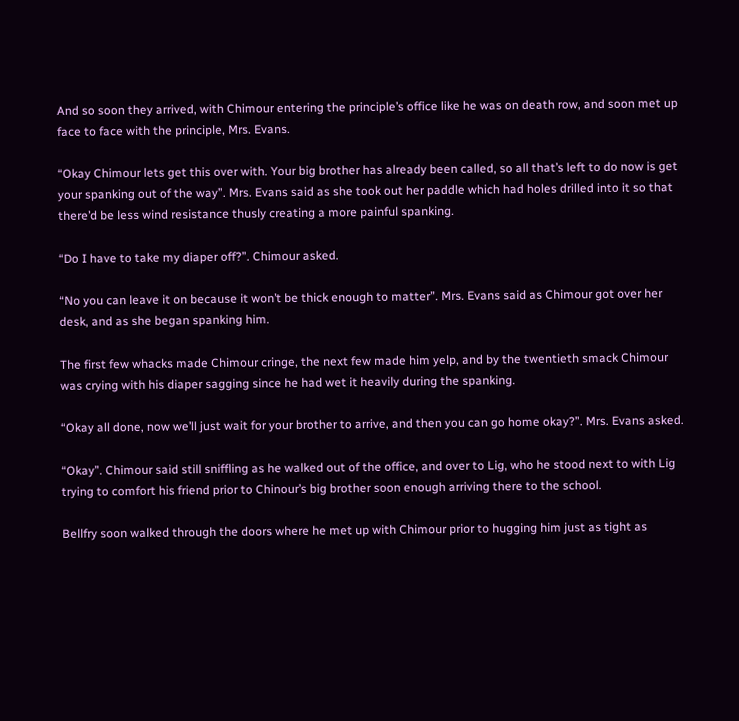And so soon they arrived, with Chimour entering the principle’s office like he was on death row, and soon met up face to face with the principle, Mrs. Evans.

“Okay Chimour lets get this over with. Your big brother has already been called, so all that’s left to do now is get your spanking out of the way”. Mrs. Evans said as she took out her paddle which had holes drilled into it so that there’d be less wind resistance thusly creating a more painful spanking.

“Do I have to take my diaper off?”. Chimour asked.

“No you can leave it on because it won’t be thick enough to matter”. Mrs. Evans said as Chimour got over her desk, and as she began spanking him.

The first few whacks made Chimour cringe, the next few made him yelp, and by the twentieth smack Chimour was crying with his diaper sagging since he had wet it heavily during the spanking.

“Okay all done, now we’ll just wait for your brother to arrive, and then you can go home okay?”. Mrs. Evans asked.

“Okay”. Chimour said still sniffling as he walked out of the office, and over to Lig, who he stood next to with Lig trying to comfort his friend prior to Chinour’s big brother soon enough arriving there to the school.

Bellfry soon walked through the doors where he met up with Chimour prior to hugging him just as tight as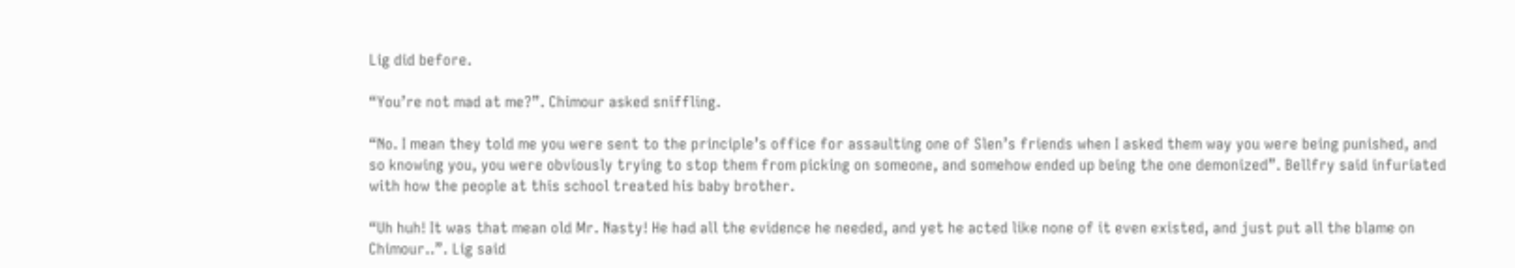Lig did before.

“You’re not mad at me?”. Chimour asked sniffling.

“No. I mean they told me you were sent to the principle’s office for assaulting one of Slen’s friends when I asked them way you were being punished, and so knowing you, you were obviously trying to stop them from picking on someone, and somehow ended up being the one demonized”. Bellfry said infuriated with how the people at this school treated his baby brother.

“Uh huh! It was that mean old Mr. Nasty! He had all the evidence he needed, and yet he acted like none of it even existed, and just put all the blame on Chimour..”. Lig said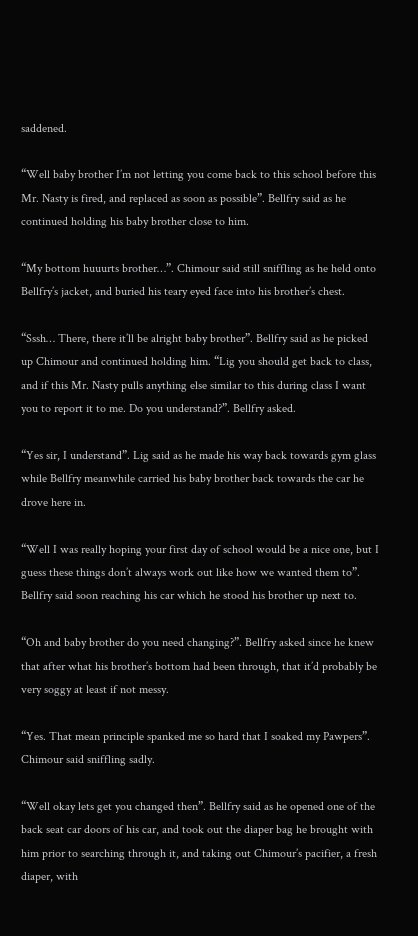saddened.

“Well baby brother I’m not letting you come back to this school before this Mr. Nasty is fired, and replaced as soon as possible”. Bellfry said as he continued holding his baby brother close to him.

“My bottom huuurts brother…”. Chimour said still sniffling as he held onto Bellfry’s jacket, and buried his teary eyed face into his brother’s chest.

“Sssh… There, there it’ll be alright baby brother”. Bellfry said as he picked up Chimour and continued holding him. “Lig you should get back to class, and if this Mr. Nasty pulls anything else similar to this during class I want you to report it to me. Do you understand?”. Bellfry asked.

“Yes sir, I understand”. Lig said as he made his way back towards gym glass while Bellfry meanwhile carried his baby brother back towards the car he drove here in.

“Well I was really hoping your first day of school would be a nice one, but I guess these things don’t always work out like how we wanted them to”. Bellfry said soon reaching his car which he stood his brother up next to.

“Oh and baby brother do you need changing?”. Bellfry asked since he knew that after what his brother’s bottom had been through, that it’d probably be very soggy at least if not messy.

“Yes. That mean principle spanked me so hard that I soaked my Pawpers”. Chimour said sniffling sadly.

“Well okay lets get you changed then”. Bellfry said as he opened one of the back seat car doors of his car, and took out the diaper bag he brought with him prior to searching through it, and taking out Chimour’s pacifier, a fresh diaper, with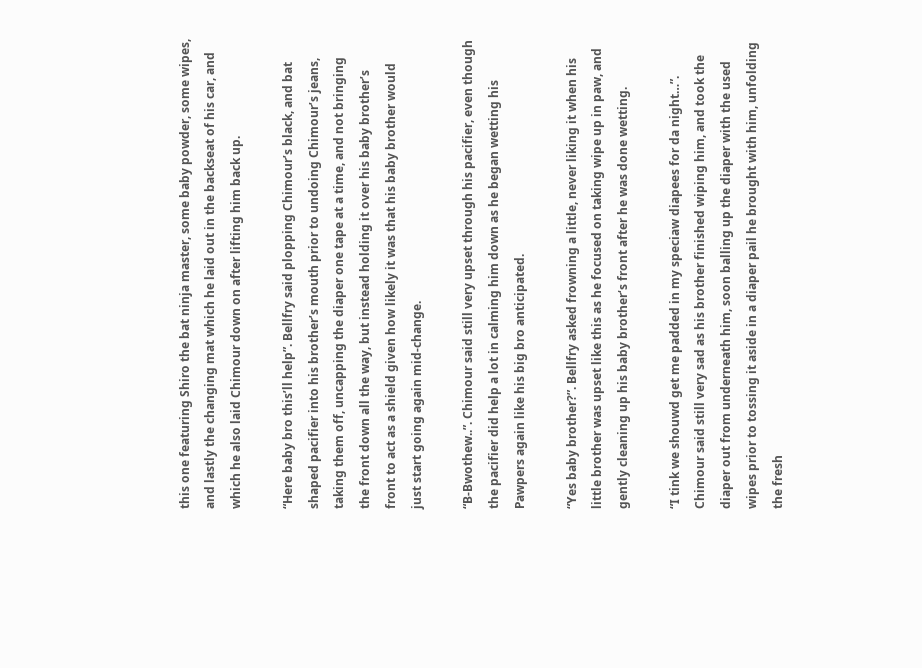this one featuring Shiro the bat ninja master, some baby powder, some wipes, and lastly the changing mat which he laid out in the backseat of his car, and which he also laid Chimour down on after lifting him back up.

“Here baby bro this’ll help”. Bellfry said plopping Chimour’s black, and bat shaped pacifier into his brother’s mouth prior to undoing Chimour’s jeans, taking them off, uncapping the diaper one tape at a time, and not bringing the front down all the way, but instead holding it over his baby brother’s front to act as a shield given how likely it was that his baby brother would just start going again mid-change.

“B-Bwothew..”. Chimour said still very upset through his pacifier, even though the pacifier did help a lot in calming him down as he began wetting his Pawpers again like his big bro anticipated.

“Yes baby brother?”. Bellfry asked frowning a little, never liking it when his little brother was upset like this as he focused on taking wipe up in paw, and gently cleaning up his baby brother‘s front after he was done wetting.

“I tink we shouwd get me padded in my speciaw diapees for da night…”. Chimour said still very sad as his brother finished wiping him, and took the diaper out from underneath him, soon balling up the diaper with the used wipes prior to tossing it aside in a diaper pail he brought with him, unfolding the fresh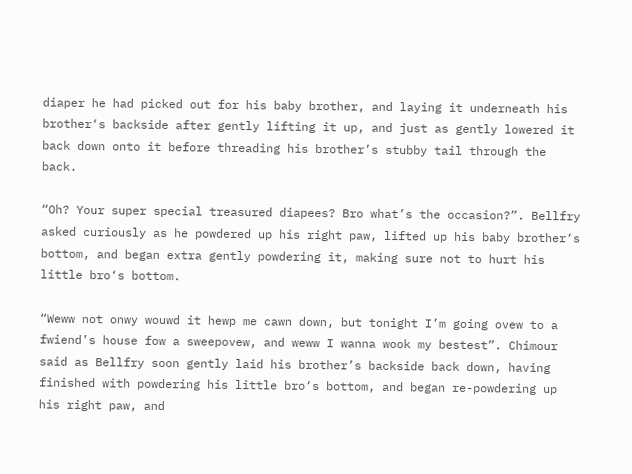diaper he had picked out for his baby brother, and laying it underneath his brother‘s backside after gently lifting it up, and just as gently lowered it back down onto it before threading his brother’s stubby tail through the back.

“Oh? Your super special treasured diapees? Bro what’s the occasion?”. Bellfry asked curiously as he powdered up his right paw, lifted up his baby brother‘s bottom, and began extra gently powdering it, making sure not to hurt his little bro‘s bottom.

“Weww not onwy wouwd it hewp me cawn down, but tonight I’m going ovew to a fwiend’s house fow a sweepovew, and weww I wanna wook my bestest”. Chimour said as Bellfry soon gently laid his brother’s backside back down, having finished with powdering his little bro‘s bottom, and began re-powdering up his right paw, and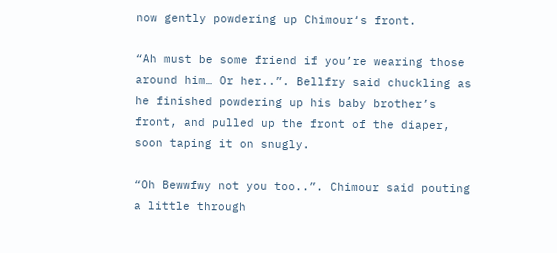now gently powdering up Chimour‘s front.

“Ah must be some friend if you’re wearing those around him… Or her..”. Bellfry said chuckling as he finished powdering up his baby brother’s front, and pulled up the front of the diaper, soon taping it on snugly.

“Oh Bewwfwy not you too..”. Chimour said pouting a little through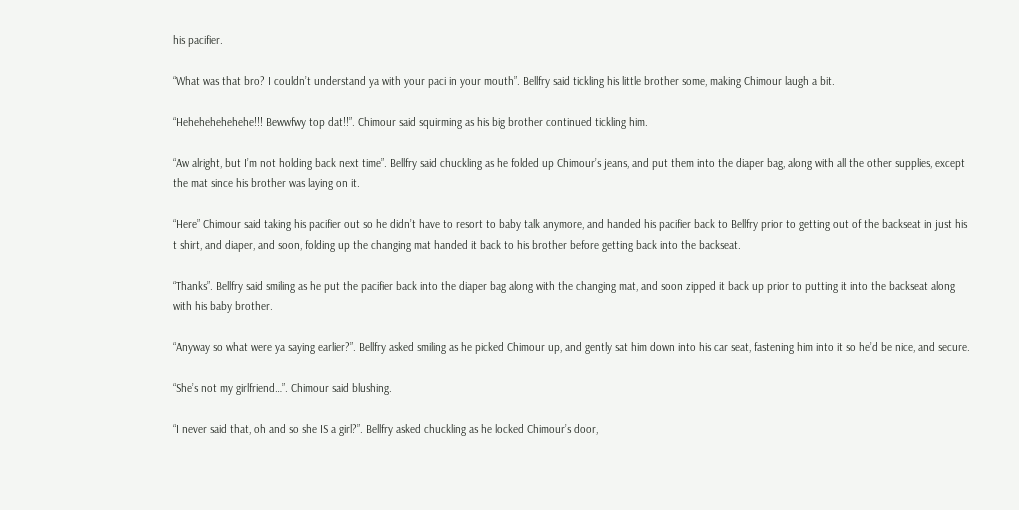his pacifier.

“What was that bro? I couldn’t understand ya with your paci in your mouth”. Bellfry said tickling his little brother some, making Chimour laugh a bit.

“Hehehehehehehe!!! Bewwfwy top dat!!”. Chimour said squirming as his big brother continued tickling him.

“Aw alright, but I’m not holding back next time”. Bellfry said chuckling as he folded up Chimour’s jeans, and put them into the diaper bag, along with all the other supplies, except the mat since his brother was laying on it.

“Here” Chimour said taking his pacifier out so he didn’t have to resort to baby talk anymore, and handed his pacifier back to Bellfry prior to getting out of the backseat in just his t shirt, and diaper, and soon, folding up the changing mat handed it back to his brother before getting back into the backseat.

“Thanks”. Bellfry said smiling as he put the pacifier back into the diaper bag along with the changing mat, and soon zipped it back up prior to putting it into the backseat along with his baby brother.

“Anyway so what were ya saying earlier?”. Bellfry asked smiling as he picked Chimour up, and gently sat him down into his car seat, fastening him into it so he’d be nice, and secure.

“She’s not my girlfriend…”. Chimour said blushing.

“I never said that, oh and so she IS a girl?”. Bellfry asked chuckling as he locked Chimour’s door,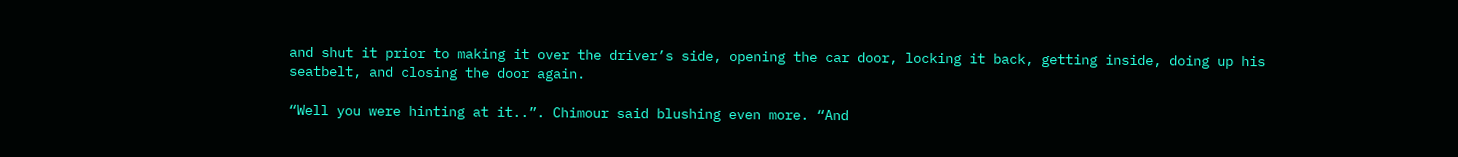and shut it prior to making it over the driver’s side, opening the car door, locking it back, getting inside, doing up his seatbelt, and closing the door again.

“Well you were hinting at it..”. Chimour said blushing even more. “And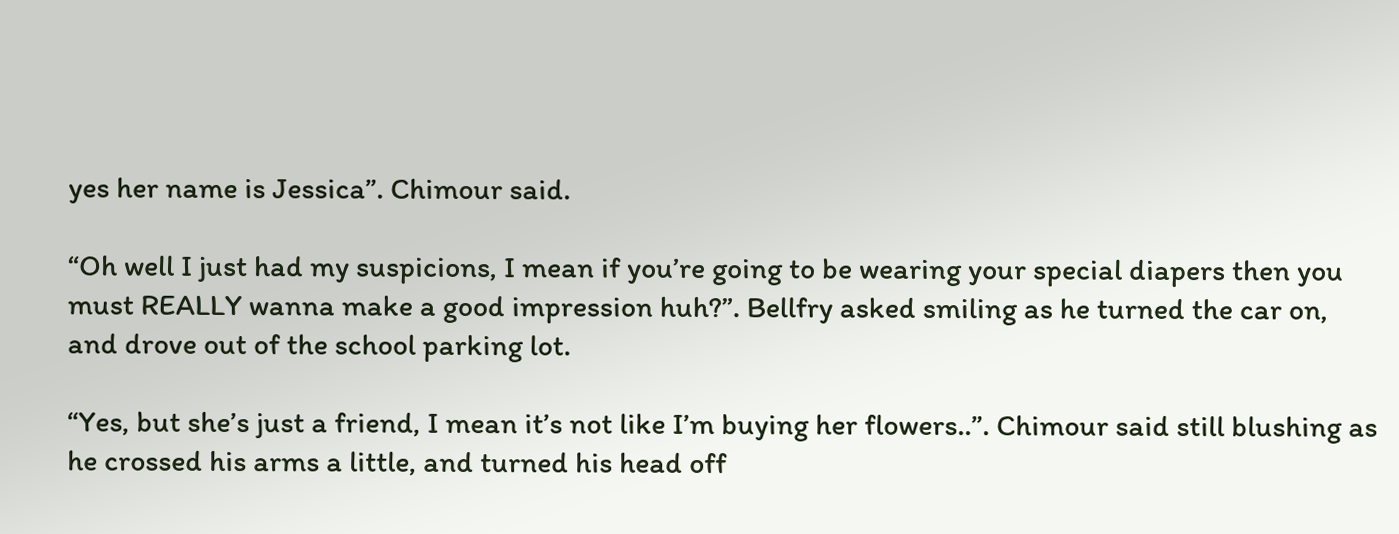yes her name is Jessica”. Chimour said.

“Oh well I just had my suspicions, I mean if you’re going to be wearing your special diapers then you must REALLY wanna make a good impression huh?”. Bellfry asked smiling as he turned the car on, and drove out of the school parking lot.

“Yes, but she’s just a friend, I mean it’s not like I’m buying her flowers..”. Chimour said still blushing as he crossed his arms a little, and turned his head off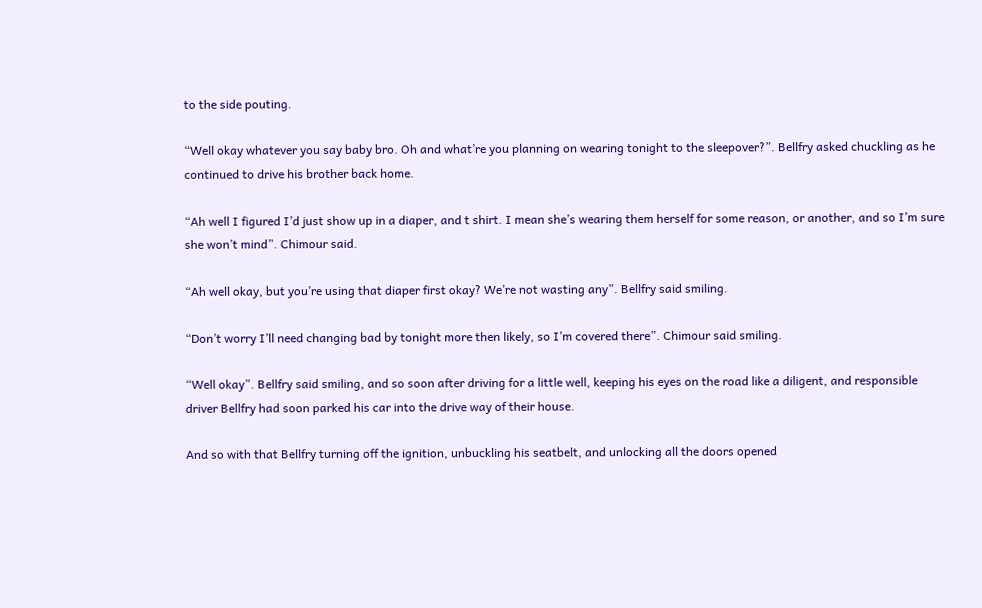to the side pouting.

“Well okay whatever you say baby bro. Oh and what’re you planning on wearing tonight to the sleepover?”. Bellfry asked chuckling as he continued to drive his brother back home.

“Ah well I figured I’d just show up in a diaper, and t shirt. I mean she’s wearing them herself for some reason, or another, and so I’m sure she won’t mind”. Chimour said.

“Ah well okay, but you’re using that diaper first okay? We’re not wasting any”. Bellfry said smiling.

“Don’t worry I’ll need changing bad by tonight more then likely, so I’m covered there”. Chimour said smiling.

“Well okay”. Bellfry said smiling, and so soon after driving for a little well, keeping his eyes on the road like a diligent, and responsible driver Bellfry had soon parked his car into the drive way of their house.

And so with that Bellfry turning off the ignition, unbuckling his seatbelt, and unlocking all the doors opened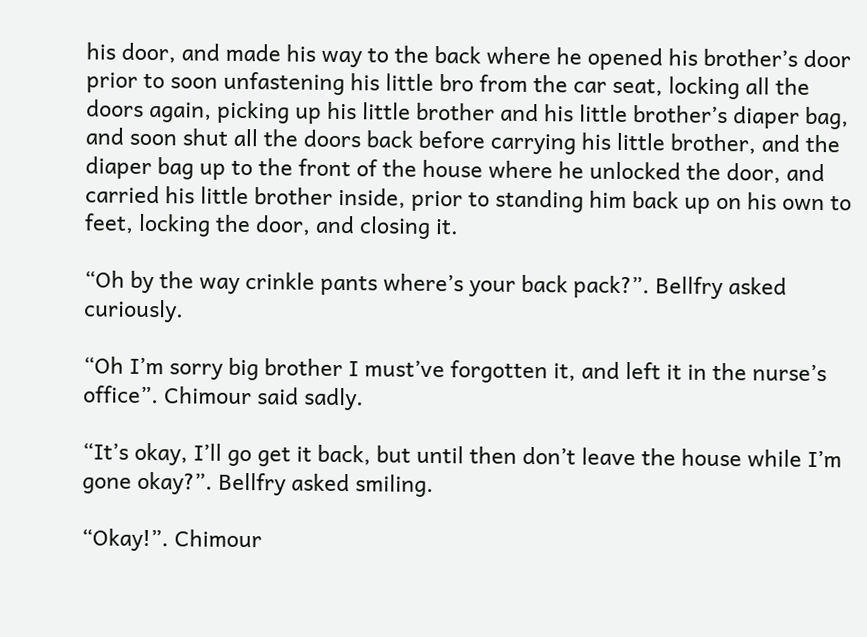his door, and made his way to the back where he opened his brother’s door prior to soon unfastening his little bro from the car seat, locking all the doors again, picking up his little brother and his little brother’s diaper bag, and soon shut all the doors back before carrying his little brother, and the diaper bag up to the front of the house where he unlocked the door, and carried his little brother inside, prior to standing him back up on his own to feet, locking the door, and closing it.

“Oh by the way crinkle pants where’s your back pack?”. Bellfry asked curiously.

“Oh I’m sorry big brother I must’ve forgotten it, and left it in the nurse’s office”. Chimour said sadly.

“It’s okay, I’ll go get it back, but until then don’t leave the house while I’m gone okay?”. Bellfry asked smiling.

“Okay!”. Chimour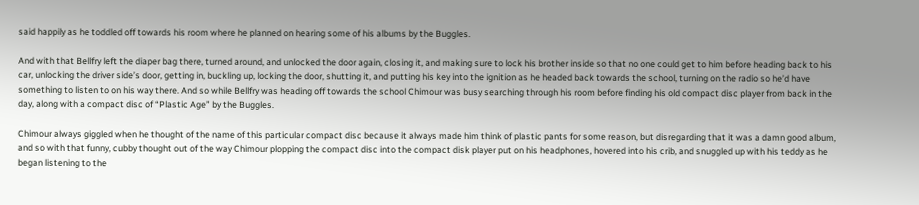said happily as he toddled off towards his room where he planned on hearing some of his albums by the Buggles.

And with that Bellfry left the diaper bag there, turned around, and unlocked the door again, closing it, and making sure to lock his brother inside so that no one could get to him before heading back to his car, unlocking the driver side’s door, getting in, buckling up, locking the door, shutting it, and putting his key into the ignition as he headed back towards the school, turning on the radio so he’d have something to listen to on his way there. And so while Bellfry was heading off towards the school Chimour was busy searching through his room before finding his old compact disc player from back in the day, along with a compact disc of “Plastic Age” by the Buggles.

Chimour always giggled when he thought of the name of this particular compact disc because it always made him think of plastic pants for some reason, but disregarding that it was a damn good album, and so with that funny, cubby thought out of the way Chimour plopping the compact disc into the compact disk player put on his headphones, hovered into his crib, and snuggled up with his teddy as he began listening to the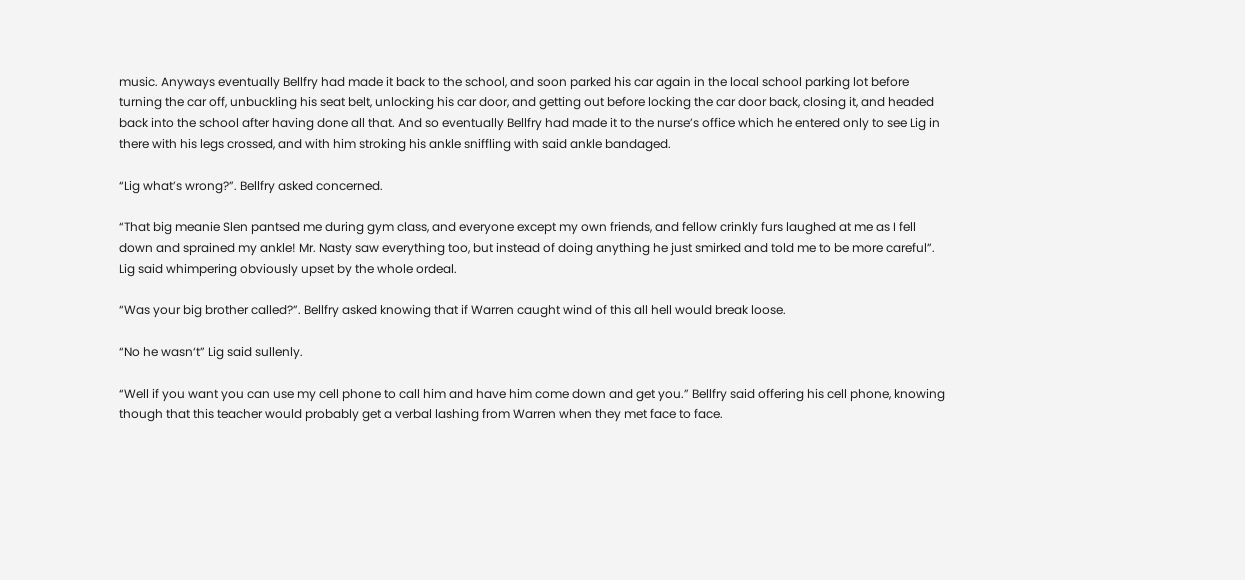music. Anyways eventually Bellfry had made it back to the school, and soon parked his car again in the local school parking lot before turning the car off, unbuckling his seat belt, unlocking his car door, and getting out before locking the car door back, closing it, and headed back into the school after having done all that. And so eventually Bellfry had made it to the nurse’s office which he entered only to see Lig in there with his legs crossed, and with him stroking his ankle sniffling with said ankle bandaged.

“Lig what’s wrong?”. Bellfry asked concerned.

“That big meanie Slen pantsed me during gym class, and everyone except my own friends, and fellow crinkly furs laughed at me as I fell down and sprained my ankle! Mr. Nasty saw everything too, but instead of doing anything he just smirked and told me to be more careful”. Lig said whimpering obviously upset by the whole ordeal.

“Was your big brother called?”. Bellfry asked knowing that if Warren caught wind of this all hell would break loose.

“No he wasn‘t” Lig said sullenly.

“Well if you want you can use my cell phone to call him and have him come down and get you.” Bellfry said offering his cell phone, knowing though that this teacher would probably get a verbal lashing from Warren when they met face to face.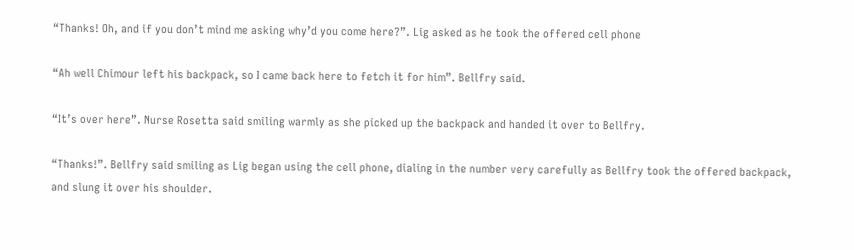“Thanks! Oh, and if you don’t mind me asking why’d you come here?”. Lig asked as he took the offered cell phone

“Ah well Chimour left his backpack, so I came back here to fetch it for him”. Bellfry said.

“It’s over here”. Nurse Rosetta said smiling warmly as she picked up the backpack and handed it over to Bellfry.

“Thanks!”. Bellfry said smiling as Lig began using the cell phone, dialing in the number very carefully as Bellfry took the offered backpack, and slung it over his shoulder.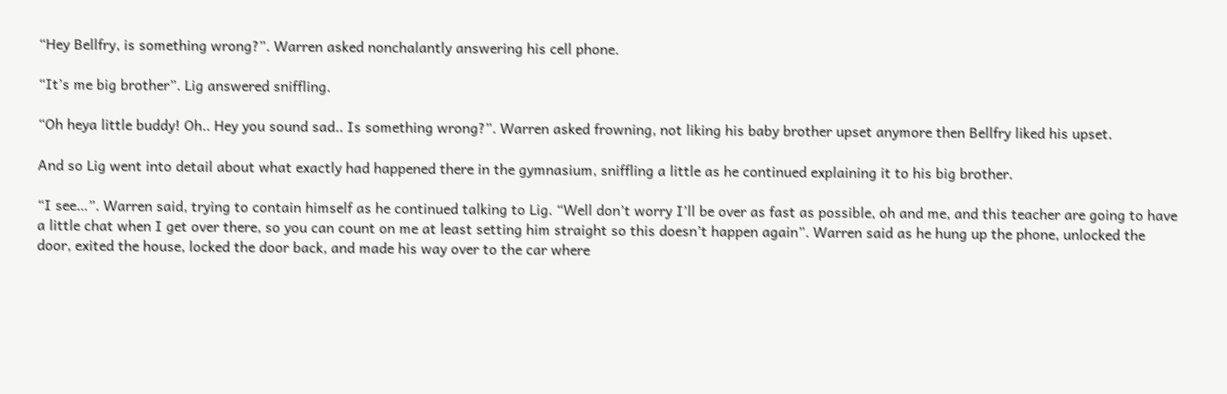“Hey Bellfry, is something wrong?”. Warren asked nonchalantly answering his cell phone.

“It’s me big brother”. Lig answered sniffling.

“Oh heya little buddy! Oh.. Hey you sound sad.. Is something wrong?”. Warren asked frowning, not liking his baby brother upset anymore then Bellfry liked his upset.

And so Lig went into detail about what exactly had happened there in the gymnasium, sniffling a little as he continued explaining it to his big brother.

“I see…”. Warren said, trying to contain himself as he continued talking to Lig. “Well don’t worry I’ll be over as fast as possible, oh and me, and this teacher are going to have a little chat when I get over there, so you can count on me at least setting him straight so this doesn’t happen again”. Warren said as he hung up the phone, unlocked the door, exited the house, locked the door back, and made his way over to the car where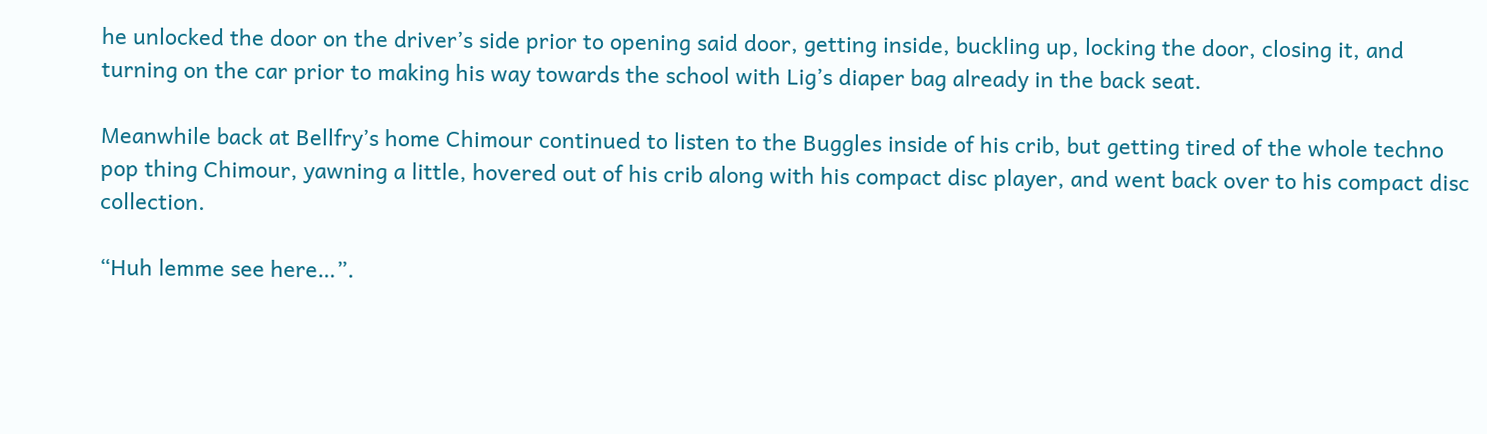he unlocked the door on the driver’s side prior to opening said door, getting inside, buckling up, locking the door, closing it, and turning on the car prior to making his way towards the school with Lig’s diaper bag already in the back seat.

Meanwhile back at Bellfry’s home Chimour continued to listen to the Buggles inside of his crib, but getting tired of the whole techno pop thing Chimour, yawning a little, hovered out of his crib along with his compact disc player, and went back over to his compact disc collection.

“Huh lemme see here…”.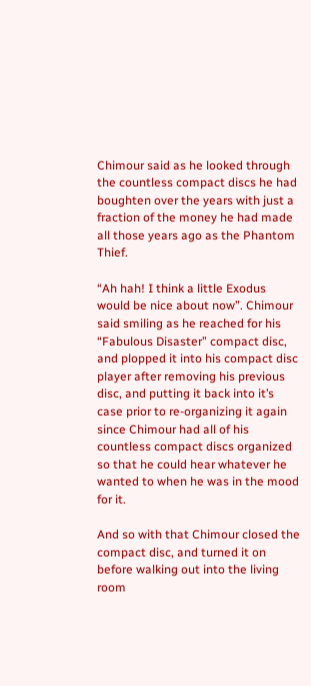Chimour said as he looked through the countless compact discs he had boughten over the years with just a fraction of the money he had made all those years ago as the Phantom Thief.

“Ah hah! I think a little Exodus would be nice about now”. Chimour said smiling as he reached for his “Fabulous Disaster” compact disc, and plopped it into his compact disc player after removing his previous disc, and putting it back into it’s case prior to re-organizing it again since Chimour had all of his countless compact discs organized so that he could hear whatever he wanted to when he was in the mood for it.

And so with that Chimour closed the compact disc, and turned it on before walking out into the living room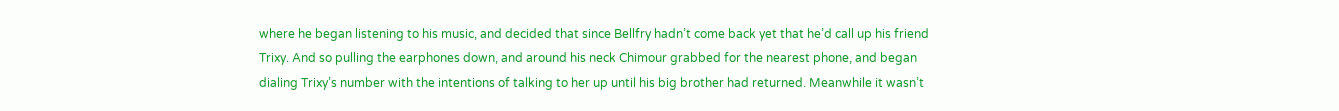where he began listening to his music, and decided that since Bellfry hadn’t come back yet that he’d call up his friend Trixy. And so pulling the earphones down, and around his neck Chimour grabbed for the nearest phone, and began dialing Trixy’s number with the intentions of talking to her up until his big brother had returned. Meanwhile it wasn’t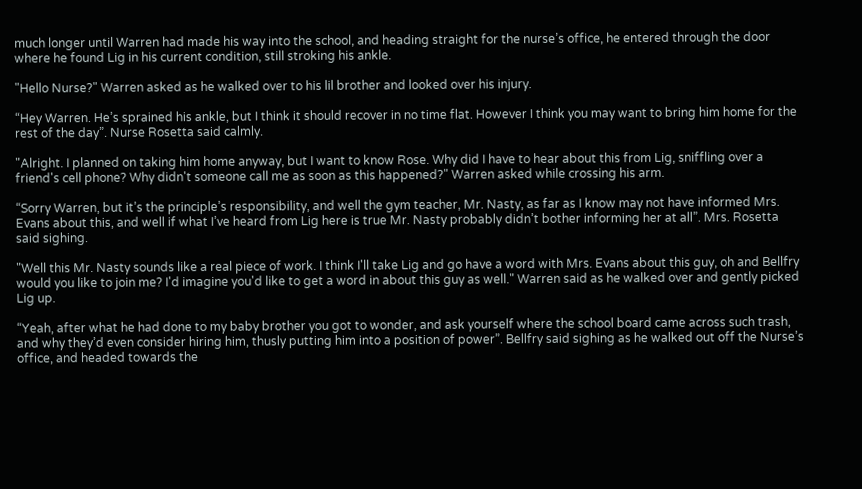much longer until Warren had made his way into the school, and heading straight for the nurse’s office, he entered through the door where he found Lig in his current condition, still stroking his ankle.

"Hello Nurse?" Warren asked as he walked over to his lil brother and looked over his injury.

“Hey Warren. He’s sprained his ankle, but I think it should recover in no time flat. However I think you may want to bring him home for the rest of the day”. Nurse Rosetta said calmly.

"Alright. I planned on taking him home anyway, but I want to know Rose. Why did I have to hear about this from Lig, sniffling over a friend's cell phone? Why didn't someone call me as soon as this happened?" Warren asked while crossing his arm.

“Sorry Warren, but it’s the principle’s responsibility, and well the gym teacher, Mr. Nasty, as far as I know may not have informed Mrs. Evans about this, and well if what I’ve heard from Lig here is true Mr. Nasty probably didn’t bother informing her at all”. Mrs. Rosetta said sighing.

"Well this Mr. Nasty sounds like a real piece of work. I think I'll take Lig and go have a word with Mrs. Evans about this guy, oh and Bellfry would you like to join me? I'd imagine you'd like to get a word in about this guy as well." Warren said as he walked over and gently picked Lig up.

“Yeah, after what he had done to my baby brother you got to wonder, and ask yourself where the school board came across such trash, and why they’d even consider hiring him, thusly putting him into a position of power”. Bellfry said sighing as he walked out off the Nurse’s office, and headed towards the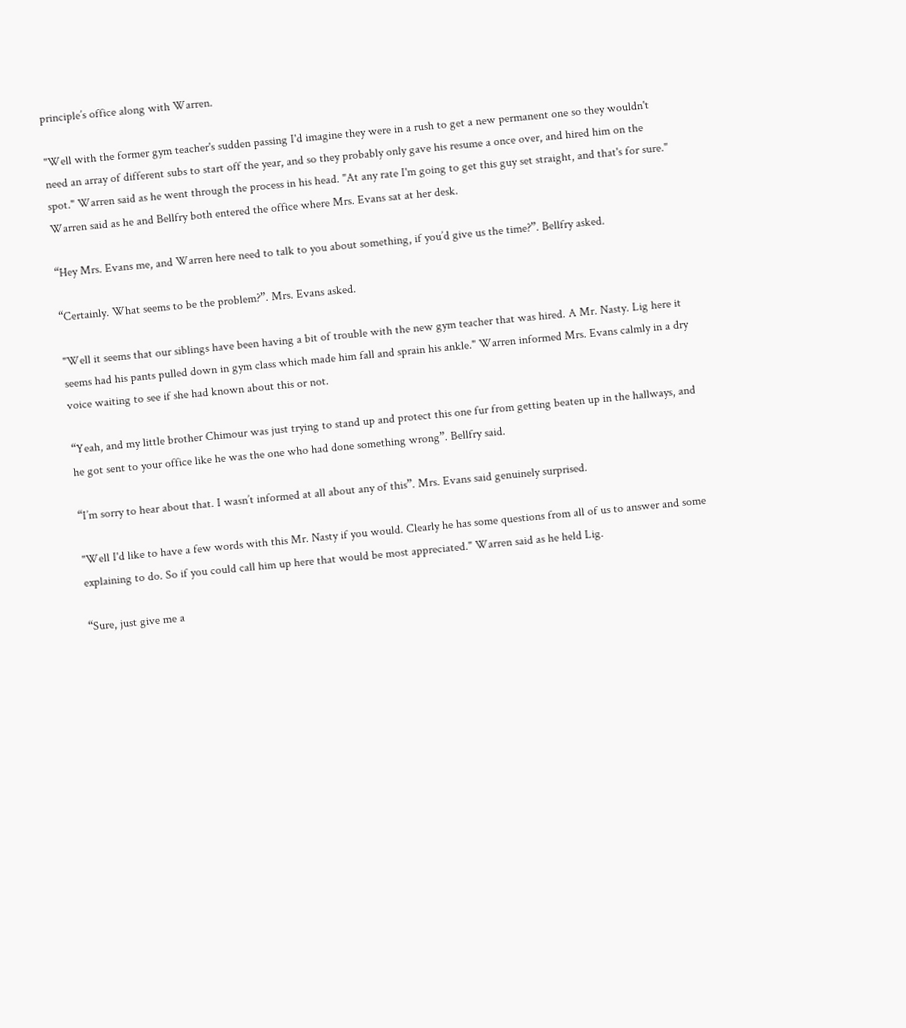principle’s office along with Warren.

"Well with the former gym teacher's sudden passing I'd imagine they were in a rush to get a new permanent one so they wouldn't need an array of different subs to start off the year, and so they probably only gave his resume a once over, and hired him on the spot." Warren said as he went through the process in his head. "At any rate I'm going to get this guy set straight, and that's for sure." Warren said as he and Bellfry both entered the office where Mrs. Evans sat at her desk.

“Hey Mrs. Evans me, and Warren here need to talk to you about something, if you’d give us the time?”. Bellfry asked.

“Certainly. What seems to be the problem?”. Mrs. Evans asked.

"Well it seems that our siblings have been having a bit of trouble with the new gym teacher that was hired. A Mr. Nasty. Lig here it seems had his pants pulled down in gym class which made him fall and sprain his ankle." Warren informed Mrs. Evans calmly in a dry voice waiting to see if she had known about this or not.

“Yeah, and my little brother Chimour was just trying to stand up and protect this one fur from getting beaten up in the hallways, and he got sent to your office like he was the one who had done something wrong”. Bellfry said.

“I’m sorry to hear about that. I wasn’t informed at all about any of this”. Mrs. Evans said genuinely surprised.

"Well I'd like to have a few words with this Mr. Nasty if you would. Clearly he has some questions from all of us to answer and some explaining to do. So if you could call him up here that would be most appreciated." Warren said as he held Lig.

“Sure, just give me a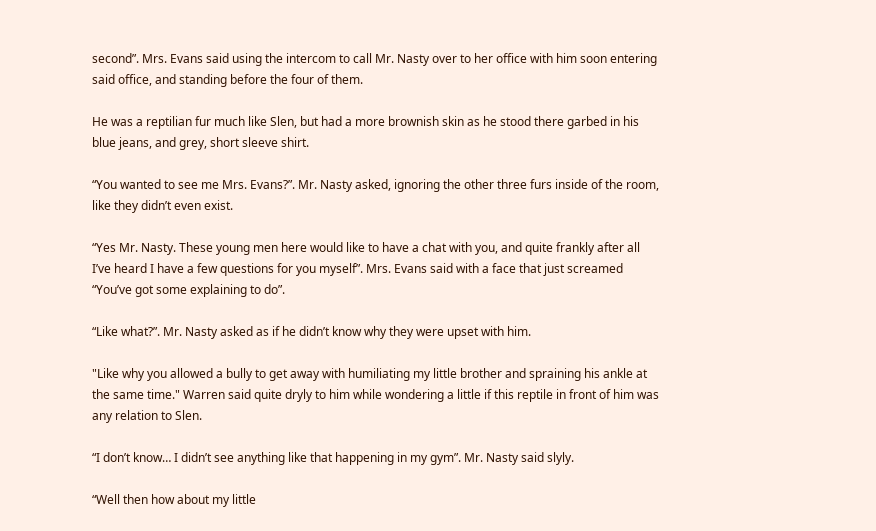second”. Mrs. Evans said using the intercom to call Mr. Nasty over to her office with him soon entering said office, and standing before the four of them.

He was a reptilian fur much like Slen, but had a more brownish skin as he stood there garbed in his blue jeans, and grey, short sleeve shirt.

“You wanted to see me Mrs. Evans?”. Mr. Nasty asked, ignoring the other three furs inside of the room, like they didn’t even exist.

“Yes Mr. Nasty. These young men here would like to have a chat with you, and quite frankly after all I’ve heard I have a few questions for you myself”. Mrs. Evans said with a face that just screamed “You’ve got some explaining to do”.

“Like what?”. Mr. Nasty asked as if he didn’t know why they were upset with him.

"Like why you allowed a bully to get away with humiliating my little brother and spraining his ankle at the same time." Warren said quite dryly to him while wondering a little if this reptile in front of him was any relation to Slen.

“I don’t know… I didn’t see anything like that happening in my gym”. Mr. Nasty said slyly.

“Well then how about my little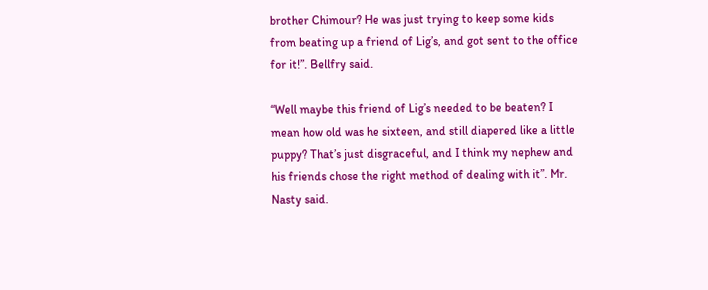brother Chimour? He was just trying to keep some kids from beating up a friend of Lig’s, and got sent to the office for it!”. Bellfry said.

“Well maybe this friend of Lig’s needed to be beaten? I mean how old was he sixteen, and still diapered like a little puppy? That’s just disgraceful, and I think my nephew and his friends chose the right method of dealing with it”. Mr. Nasty said.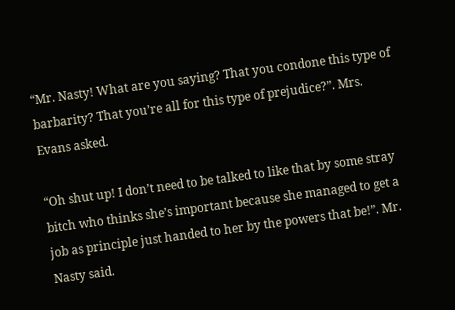“Mr. Nasty! What are you saying? That you condone this type of barbarity? That you’re all for this type of prejudice?”. Mrs. Evans asked.

“Oh shut up! I don’t need to be talked to like that by some stray bitch who thinks she’s important because she managed to get a job as principle just handed to her by the powers that be!”. Mr. Nasty said.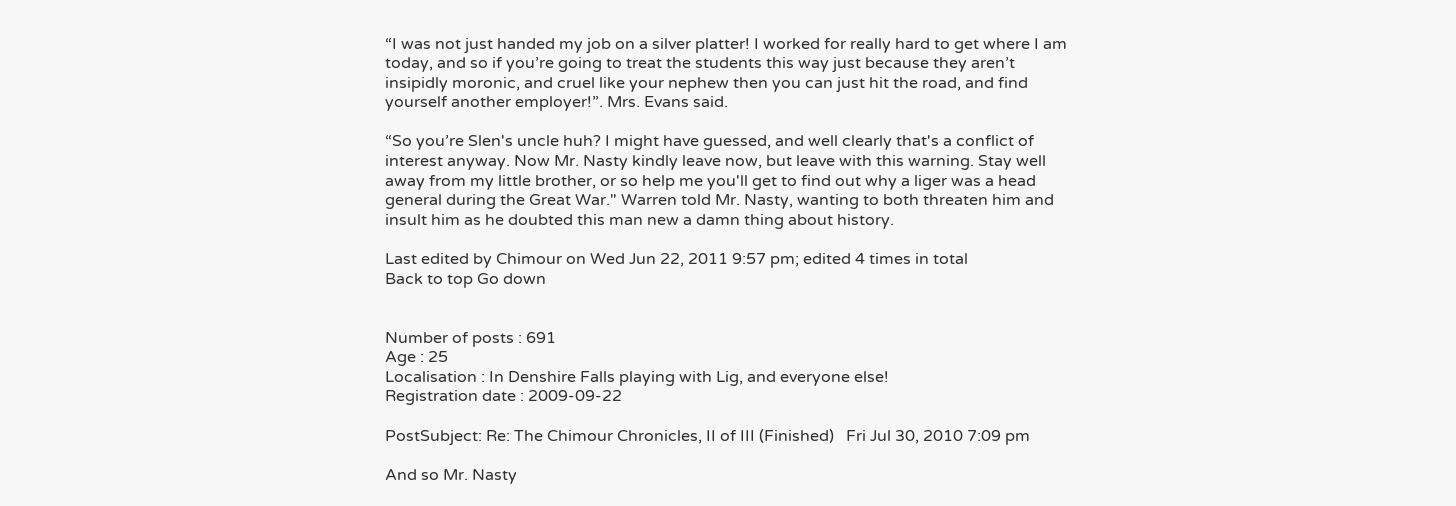“I was not just handed my job on a silver platter! I worked for really hard to get where I am today, and so if you’re going to treat the students this way just because they aren’t insipidly moronic, and cruel like your nephew then you can just hit the road, and find yourself another employer!”. Mrs. Evans said.

“So you’re Slen's uncle huh? I might have guessed, and well clearly that's a conflict of interest anyway. Now Mr. Nasty kindly leave now, but leave with this warning. Stay well away from my little brother, or so help me you'll get to find out why a liger was a head general during the Great War." Warren told Mr. Nasty, wanting to both threaten him and insult him as he doubted this man new a damn thing about history.

Last edited by Chimour on Wed Jun 22, 2011 9:57 pm; edited 4 times in total
Back to top Go down


Number of posts : 691
Age : 25
Localisation : In Denshire Falls playing with Lig, and everyone else!
Registration date : 2009-09-22

PostSubject: Re: The Chimour Chronicles, II of III (Finished)   Fri Jul 30, 2010 7:09 pm

And so Mr. Nasty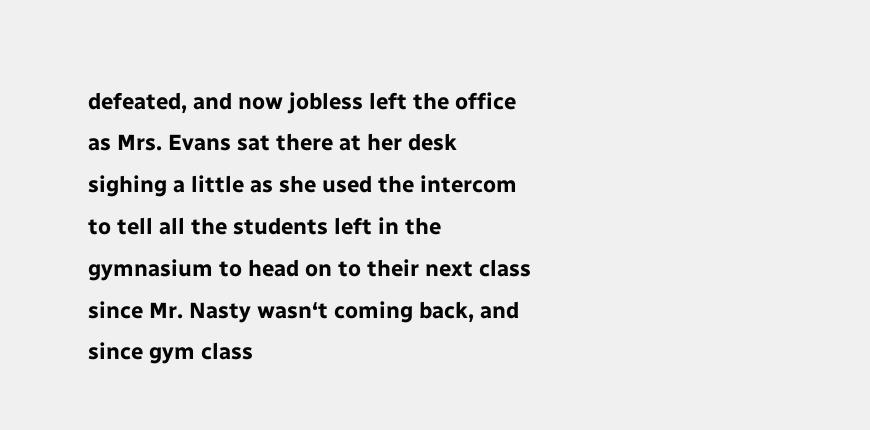defeated, and now jobless left the office as Mrs. Evans sat there at her desk sighing a little as she used the intercom to tell all the students left in the gymnasium to head on to their next class since Mr. Nasty wasn‘t coming back, and since gym class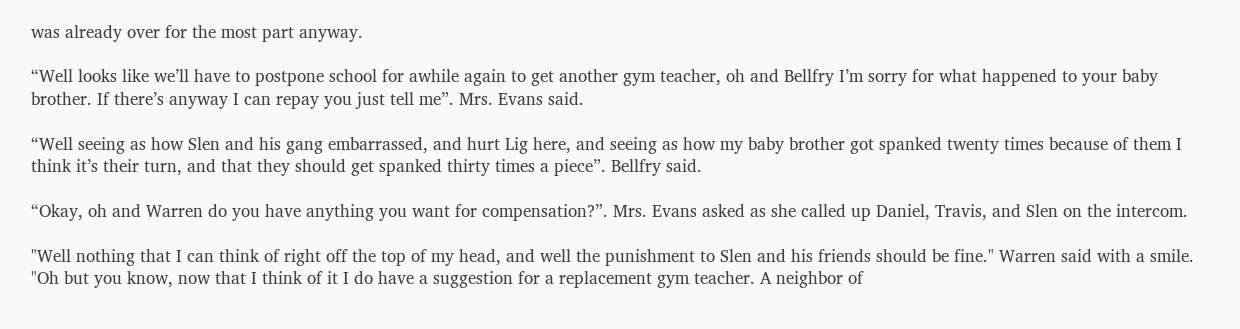was already over for the most part anyway.

“Well looks like we’ll have to postpone school for awhile again to get another gym teacher, oh and Bellfry I’m sorry for what happened to your baby brother. If there’s anyway I can repay you just tell me”. Mrs. Evans said.

“Well seeing as how Slen and his gang embarrassed, and hurt Lig here, and seeing as how my baby brother got spanked twenty times because of them I think it’s their turn, and that they should get spanked thirty times a piece”. Bellfry said.

“Okay, oh and Warren do you have anything you want for compensation?”. Mrs. Evans asked as she called up Daniel, Travis, and Slen on the intercom.

"Well nothing that I can think of right off the top of my head, and well the punishment to Slen and his friends should be fine." Warren said with a smile. "Oh but you know, now that I think of it I do have a suggestion for a replacement gym teacher. A neighbor of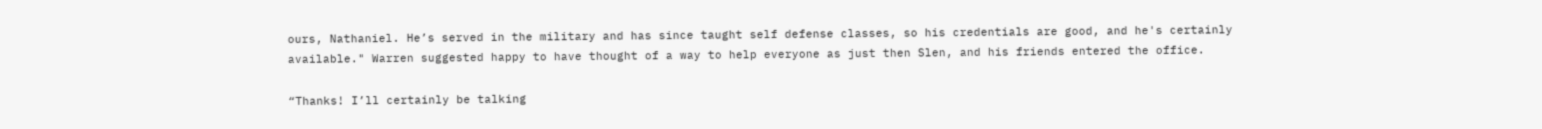ours, Nathaniel. He’s served in the military and has since taught self defense classes, so his credentials are good, and he's certainly available." Warren suggested happy to have thought of a way to help everyone as just then Slen, and his friends entered the office.

“Thanks! I’ll certainly be talking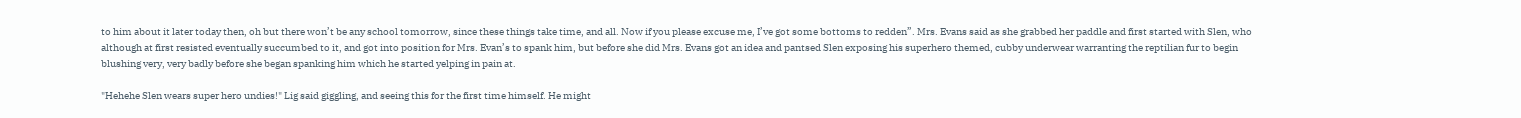to him about it later today then, oh but there won’t be any school tomorrow, since these things take time, and all. Now if you please excuse me, I’ve got some bottoms to redden”. Mrs. Evans said as she grabbed her paddle and first started with Slen, who although at first resisted eventually succumbed to it, and got into position for Mrs. Evan’s to spank him, but before she did Mrs. Evans got an idea and pantsed Slen exposing his superhero themed, cubby underwear warranting the reptilian fur to begin blushing very, very badly before she began spanking him which he started yelping in pain at.

"Hehehe Slen wears super hero undies!" Lig said giggling, and seeing this for the first time himself. He might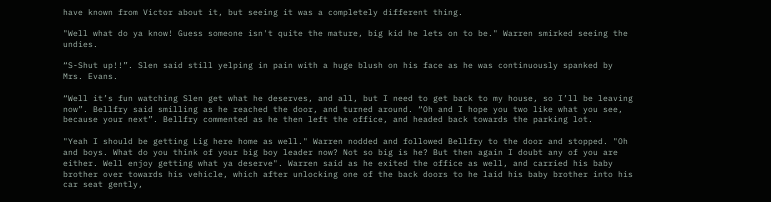have known from Victor about it, but seeing it was a completely different thing.

"Well what do ya know! Guess someone isn't quite the mature, big kid he lets on to be." Warren smirked seeing the undies.

“S-Shut up!!”. Slen said still yelping in pain with a huge blush on his face as he was continuously spanked by Mrs. Evans.

“Well it’s fun watching Slen get what he deserves, and all, but I need to get back to my house, so I’ll be leaving now”. Bellfry said smilling as he reached the door, and turned around. “Oh and I hope you two like what you see, because your next”. Bellfry commented as he then left the office, and headed back towards the parking lot.

"Yeah I should be getting Lig here home as well." Warren nodded and followed Bellfry to the door and stopped. "Oh and boys. What do you think of your big boy leader now? Not so big is he? But then again I doubt any of you are either. Well enjoy getting what ya deserve". Warren said as he exited the office as well, and carried his baby brother over towards his vehicle, which after unlocking one of the back doors to he laid his baby brother into his car seat gently,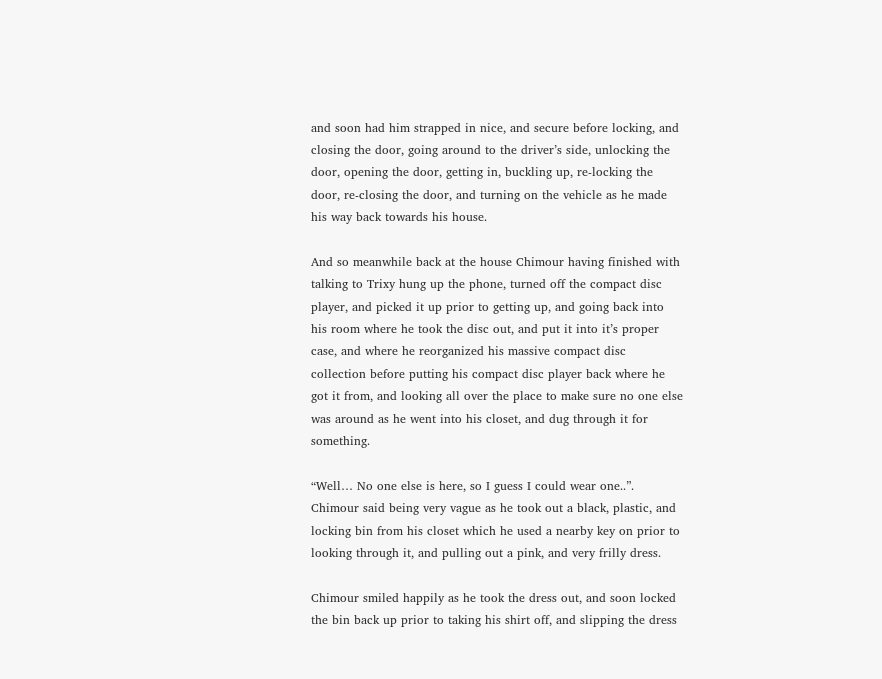and soon had him strapped in nice, and secure before locking, and closing the door, going around to the driver’s side, unlocking the door, opening the door, getting in, buckling up, re-locking the door, re-closing the door, and turning on the vehicle as he made his way back towards his house.

And so meanwhile back at the house Chimour having finished with talking to Trixy hung up the phone, turned off the compact disc player, and picked it up prior to getting up, and going back into his room where he took the disc out, and put it into it’s proper case, and where he reorganized his massive compact disc collection before putting his compact disc player back where he got it from, and looking all over the place to make sure no one else was around as he went into his closet, and dug through it for something.

“Well… No one else is here, so I guess I could wear one..”. Chimour said being very vague as he took out a black, plastic, and locking bin from his closet which he used a nearby key on prior to looking through it, and pulling out a pink, and very frilly dress.

Chimour smiled happily as he took the dress out, and soon locked the bin back up prior to taking his shirt off, and slipping the dress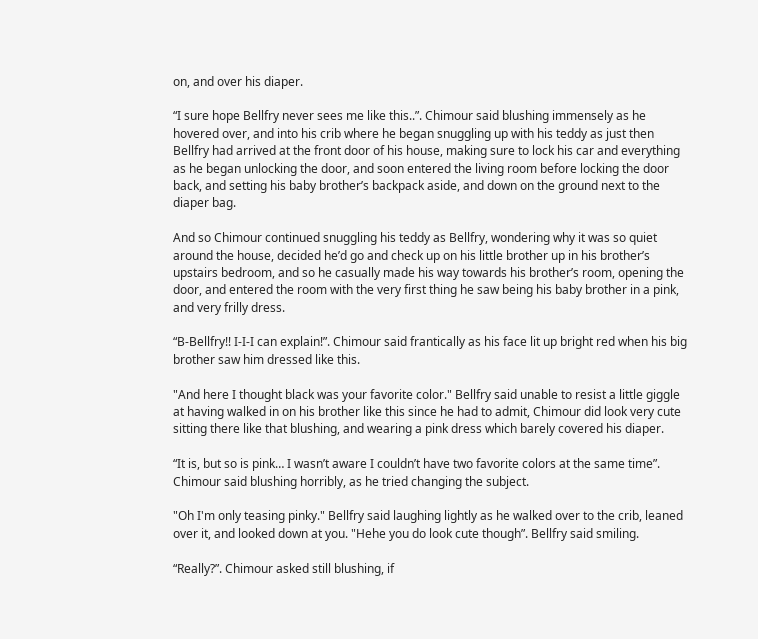on, and over his diaper.

“I sure hope Bellfry never sees me like this..”. Chimour said blushing immensely as he hovered over, and into his crib where he began snuggling up with his teddy as just then Bellfry had arrived at the front door of his house, making sure to lock his car and everything as he began unlocking the door, and soon entered the living room before locking the door back, and setting his baby brother’s backpack aside, and down on the ground next to the diaper bag.

And so Chimour continued snuggling his teddy as Bellfry, wondering why it was so quiet around the house, decided he’d go and check up on his little brother up in his brother’s upstairs bedroom, and so he casually made his way towards his brother’s room, opening the door, and entered the room with the very first thing he saw being his baby brother in a pink, and very frilly dress.

“B-Bellfry!! I-I-I can explain!”. Chimour said frantically as his face lit up bright red when his big brother saw him dressed like this.

"And here I thought black was your favorite color." Bellfry said unable to resist a little giggle at having walked in on his brother like this since he had to admit, Chimour did look very cute sitting there like that blushing, and wearing a pink dress which barely covered his diaper.

“It is, but so is pink… I wasn’t aware I couldn’t have two favorite colors at the same time”. Chimour said blushing horribly, as he tried changing the subject.

"Oh I'm only teasing pinky." Bellfry said laughing lightly as he walked over to the crib, leaned over it, and looked down at you. "Hehe you do look cute though”. Bellfry said smiling.

“Really?”. Chimour asked still blushing, if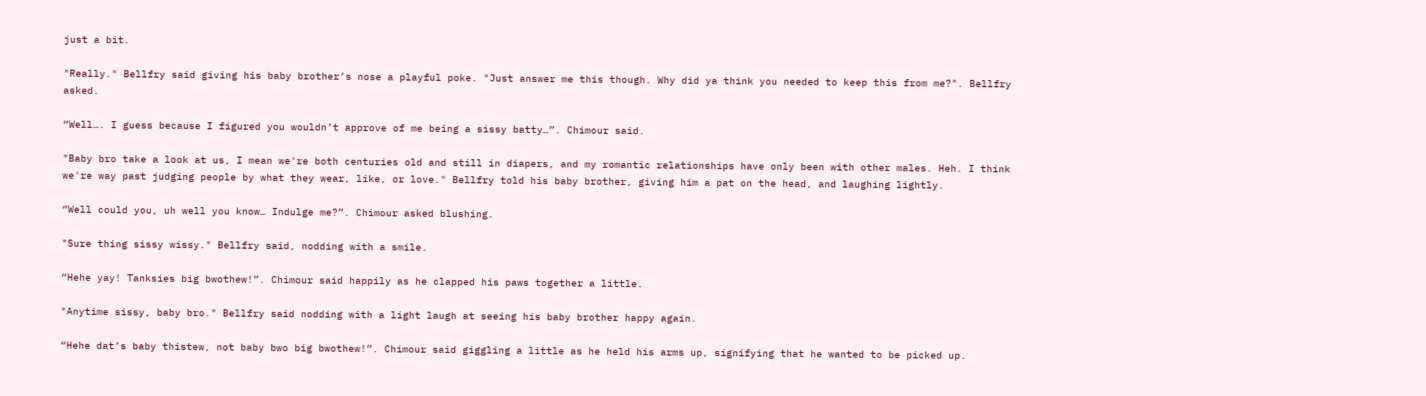just a bit.

"Really." Bellfry said giving his baby brother’s nose a playful poke. "Just answer me this though. Why did ya think you needed to keep this from me?". Bellfry asked.

“Well…. I guess because I figured you wouldn’t approve of me being a sissy batty…”. Chimour said.

"Baby bro take a look at us, I mean we're both centuries old and still in diapers, and my romantic relationships have only been with other males. Heh. I think we're way past judging people by what they wear, like, or love." Bellfry told his baby brother, giving him a pat on the head, and laughing lightly.

“Well could you, uh well you know… Indulge me?”. Chimour asked blushing.

"Sure thing sissy wissy." Bellfry said, nodding with a smile.

“Hehe yay! Tanksies big bwothew!”. Chimour said happily as he clapped his paws together a little.

"Anytime sissy, baby bro." Bellfry said nodding with a light laugh at seeing his baby brother happy again.

“Hehe dat’s baby thistew, not baby bwo big bwothew!”. Chimour said giggling a little as he held his arms up, signifying that he wanted to be picked up.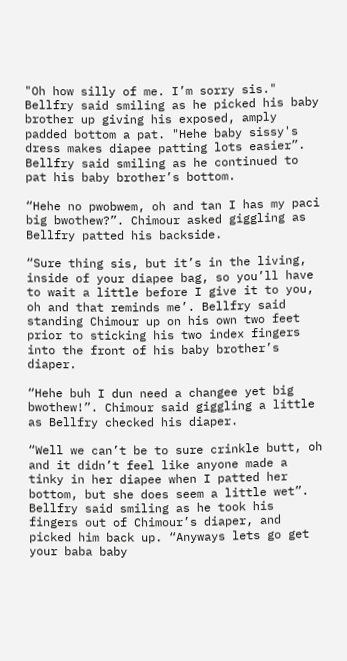"Oh how silly of me. I’m sorry sis." Bellfry said smiling as he picked his baby brother up giving his exposed, amply padded bottom a pat. "Hehe baby sissy's dress makes diapee patting lots easier”. Bellfry said smiling as he continued to pat his baby brother’s bottom.

“Hehe no pwobwem, oh and tan I has my paci big bwothew?”. Chimour asked giggling as Bellfry patted his backside.

“Sure thing sis, but it’s in the living, inside of your diapee bag, so you’ll have to wait a little before I give it to you, oh and that reminds me’. Bellfry said standing Chimour up on his own two feet prior to sticking his two index fingers into the front of his baby brother’s diaper.

“Hehe buh I dun need a changee yet big bwothew!”. Chimour said giggling a little as Bellfry checked his diaper.

“Well we can’t be to sure crinkle butt, oh and it didn’t feel like anyone made a tinky in her diapee when I patted her bottom, but she does seem a little wet”. Bellfry said smiling as he took his fingers out of Chimour’s diaper, and picked him back up. “Anyways lets go get your baba baby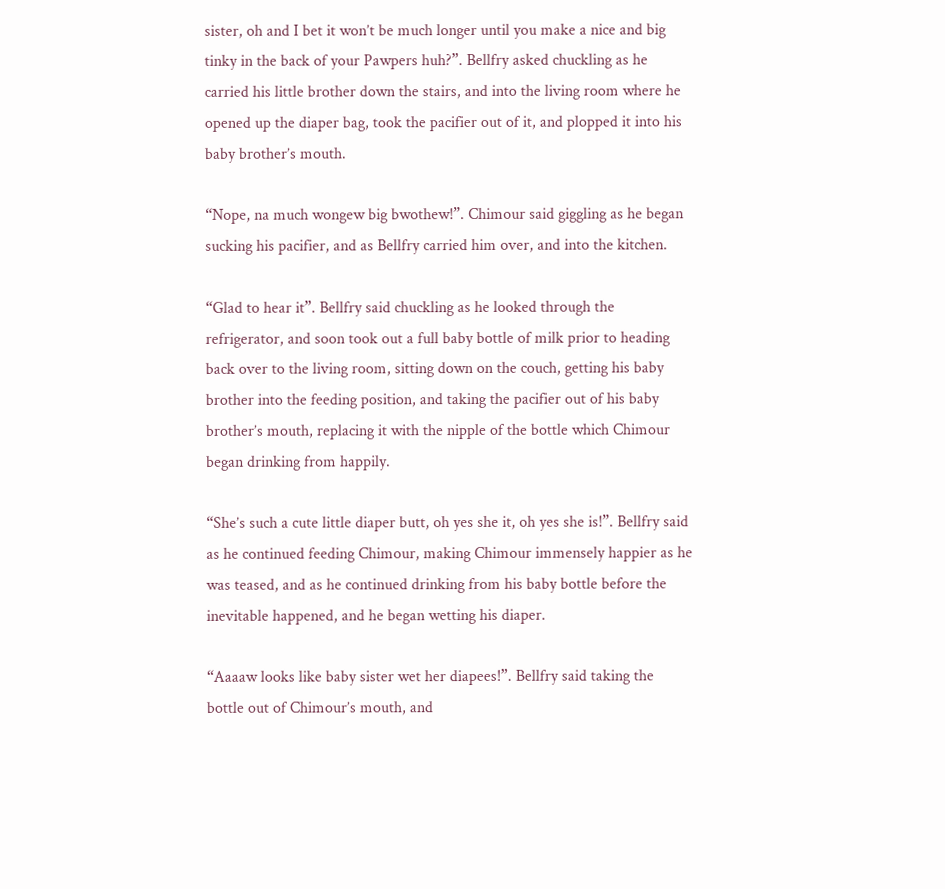sister, oh and I bet it won’t be much longer until you make a nice and big tinky in the back of your Pawpers huh?”. Bellfry asked chuckling as he carried his little brother down the stairs, and into the living room where he opened up the diaper bag, took the pacifier out of it, and plopped it into his baby brother’s mouth.

“Nope, na much wongew big bwothew!”. Chimour said giggling as he began sucking his pacifier, and as Bellfry carried him over, and into the kitchen.

“Glad to hear it”. Bellfry said chuckling as he looked through the refrigerator, and soon took out a full baby bottle of milk prior to heading back over to the living room, sitting down on the couch, getting his baby brother into the feeding position, and taking the pacifier out of his baby brother’s mouth, replacing it with the nipple of the bottle which Chimour began drinking from happily.

“She’s such a cute little diaper butt, oh yes she it, oh yes she is!”. Bellfry said as he continued feeding Chimour, making Chimour immensely happier as he was teased, and as he continued drinking from his baby bottle before the inevitable happened, and he began wetting his diaper.

“Aaaaw looks like baby sister wet her diapees!”. Bellfry said taking the bottle out of Chimour’s mouth, and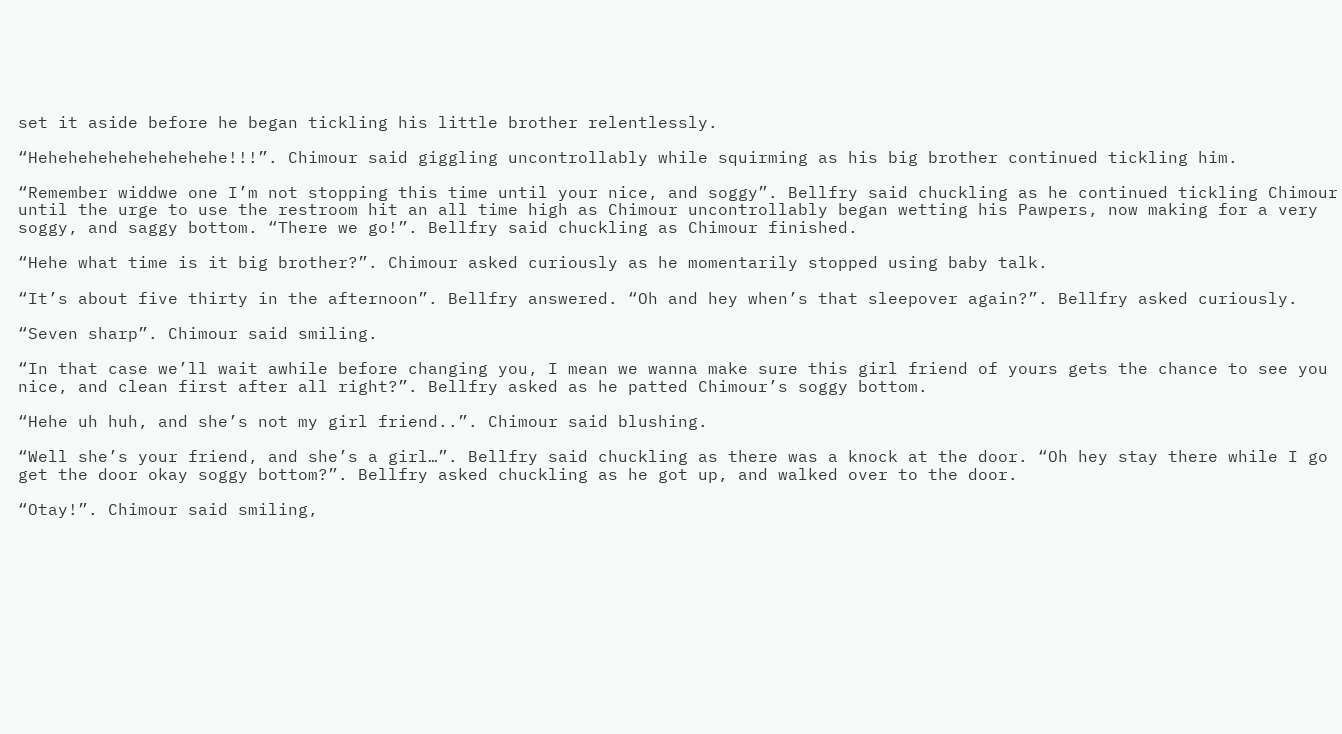set it aside before he began tickling his little brother relentlessly.

“Hehehehehehehehehehe!!!”. Chimour said giggling uncontrollably while squirming as his big brother continued tickling him.

“Remember widdwe one I’m not stopping this time until your nice, and soggy”. Bellfry said chuckling as he continued tickling Chimour until the urge to use the restroom hit an all time high as Chimour uncontrollably began wetting his Pawpers, now making for a very soggy, and saggy bottom. “There we go!”. Bellfry said chuckling as Chimour finished.

“Hehe what time is it big brother?”. Chimour asked curiously as he momentarily stopped using baby talk.

“It’s about five thirty in the afternoon”. Bellfry answered. “Oh and hey when’s that sleepover again?”. Bellfry asked curiously.

“Seven sharp”. Chimour said smiling.

“In that case we’ll wait awhile before changing you, I mean we wanna make sure this girl friend of yours gets the chance to see you nice, and clean first after all right?”. Bellfry asked as he patted Chimour’s soggy bottom.

“Hehe uh huh, and she’s not my girl friend..”. Chimour said blushing.

“Well she’s your friend, and she’s a girl…”. Bellfry said chuckling as there was a knock at the door. “Oh hey stay there while I go get the door okay soggy bottom?”. Bellfry asked chuckling as he got up, and walked over to the door.

“Otay!”. Chimour said smiling,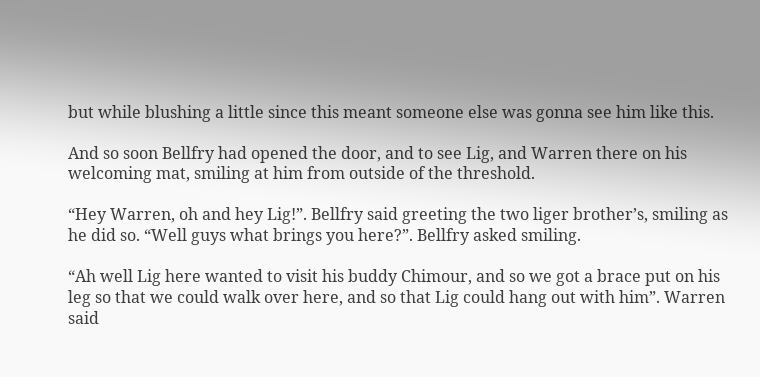but while blushing a little since this meant someone else was gonna see him like this.

And so soon Bellfry had opened the door, and to see Lig, and Warren there on his welcoming mat, smiling at him from outside of the threshold.

“Hey Warren, oh and hey Lig!”. Bellfry said greeting the two liger brother’s, smiling as he did so. “Well guys what brings you here?”. Bellfry asked smiling.

“Ah well Lig here wanted to visit his buddy Chimour, and so we got a brace put on his leg so that we could walk over here, and so that Lig could hang out with him”. Warren said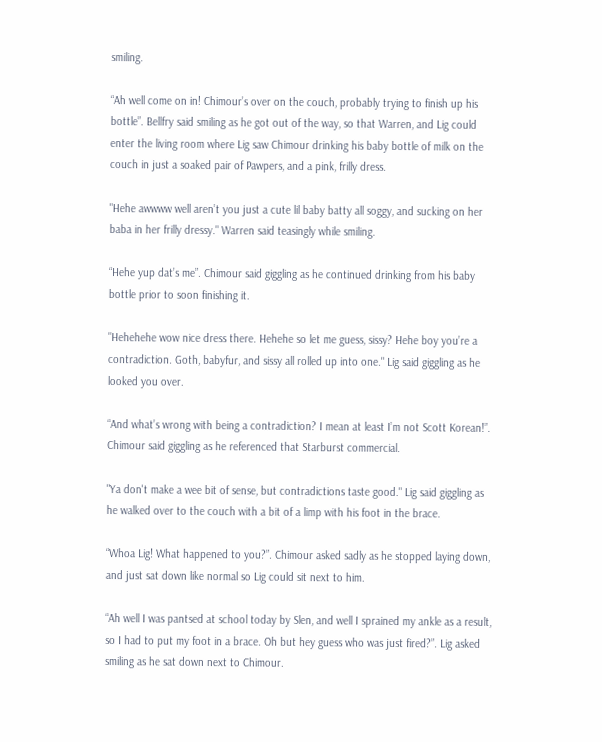smiling.

“Ah well come on in! Chimour’s over on the couch, probably trying to finish up his bottle”. Bellfry said smiling as he got out of the way, so that Warren, and Lig could enter the living room where Lig saw Chimour drinking his baby bottle of milk on the couch in just a soaked pair of Pawpers, and a pink, frilly dress.

"Hehe awwww well aren’t you just a cute lil baby batty all soggy, and sucking on her baba in her frilly dressy." Warren said teasingly while smiling.

“Hehe yup dat’s me”. Chimour said giggling as he continued drinking from his baby bottle prior to soon finishing it.

"Hehehehe wow nice dress there. Hehehe so let me guess, sissy? Hehe boy you’re a contradiction. Goth, babyfur, and sissy all rolled up into one." Lig said giggling as he looked you over.

“And what’s wrong with being a contradiction? I mean at least I’m not Scott Korean!”. Chimour said giggling as he referenced that Starburst commercial.

"Ya don't make a wee bit of sense, but contradictions taste good." Lig said giggling as he walked over to the couch with a bit of a limp with his foot in the brace.

“Whoa Lig! What happened to you?”. Chimour asked sadly as he stopped laying down, and just sat down like normal so Lig could sit next to him.

“Ah well I was pantsed at school today by Slen, and well I sprained my ankle as a result, so I had to put my foot in a brace. Oh but hey guess who was just fired?”. Lig asked smiling as he sat down next to Chimour.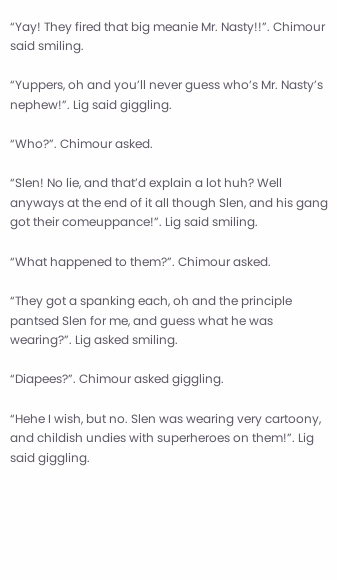“Yay! They fired that big meanie Mr. Nasty!!”. Chimour said smiling.

“Yuppers, oh and you’ll never guess who’s Mr. Nasty’s nephew!”. Lig said giggling.

“Who?”. Chimour asked.

“Slen! No lie, and that’d explain a lot huh? Well anyways at the end of it all though Slen, and his gang got their comeuppance!”. Lig said smiling.

“What happened to them?”. Chimour asked.

“They got a spanking each, oh and the principle pantsed Slen for me, and guess what he was wearing?”. Lig asked smiling.

“Diapees?”. Chimour asked giggling.

“Hehe I wish, but no. Slen was wearing very cartoony, and childish undies with superheroes on them!”. Lig said giggling.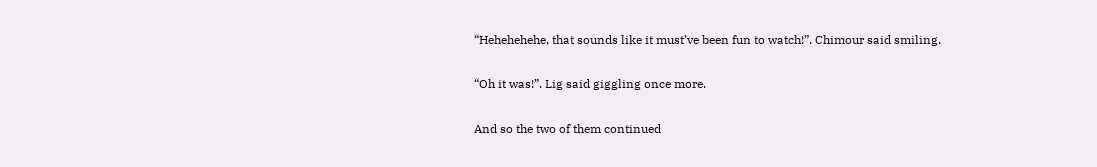“Hehehehehe, that sounds like it must’ve been fun to watch!”. Chimour said smiling.

“Oh it was!”. Lig said giggling once more.

And so the two of them continued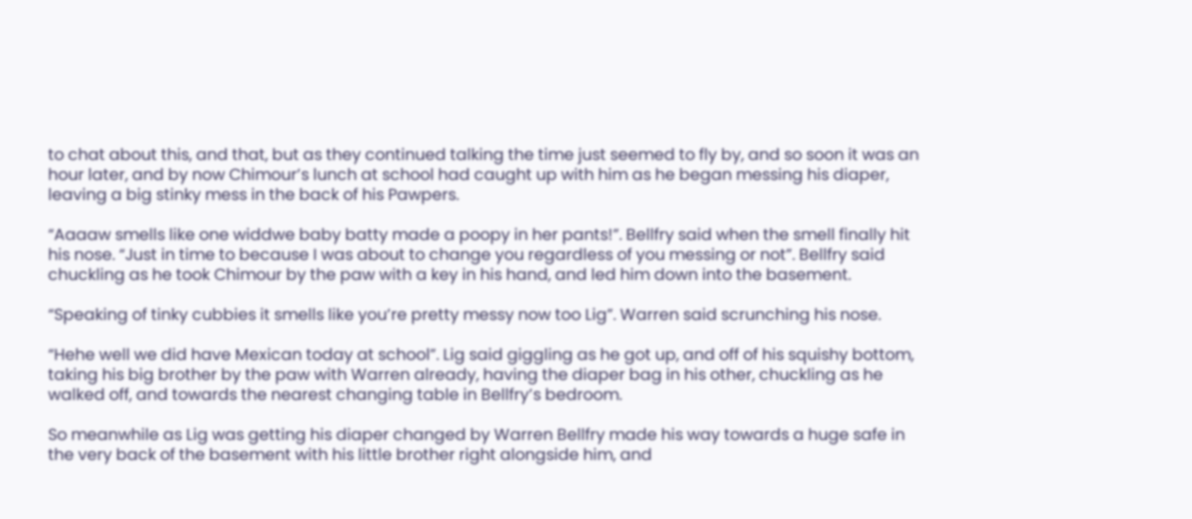to chat about this, and that, but as they continued talking the time just seemed to fly by, and so soon it was an hour later, and by now Chimour’s lunch at school had caught up with him as he began messing his diaper, leaving a big stinky mess in the back of his Pawpers.

“Aaaaw smells like one widdwe baby batty made a poopy in her pants!”. Bellfry said when the smell finally hit his nose. “Just in time to because I was about to change you regardless of you messing or not”. Bellfry said chuckling as he took Chimour by the paw with a key in his hand, and led him down into the basement.

“Speaking of tinky cubbies it smells like you’re pretty messy now too Lig”. Warren said scrunching his nose.

“Hehe well we did have Mexican today at school”. Lig said giggling as he got up, and off of his squishy bottom, taking his big brother by the paw with Warren already, having the diaper bag in his other, chuckling as he walked off, and towards the nearest changing table in Bellfry’s bedroom.

So meanwhile as Lig was getting his diaper changed by Warren Bellfry made his way towards a huge safe in the very back of the basement with his little brother right alongside him, and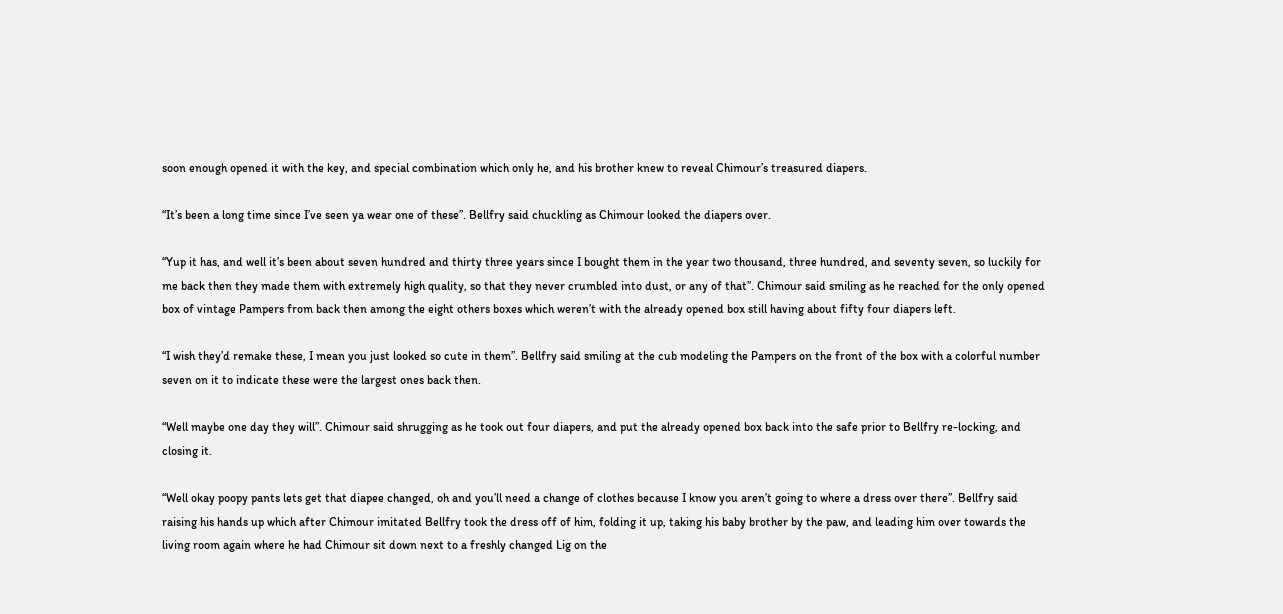soon enough opened it with the key, and special combination which only he, and his brother knew to reveal Chimour’s treasured diapers.

“It’s been a long time since I’ve seen ya wear one of these”. Bellfry said chuckling as Chimour looked the diapers over.

“Yup it has, and well it’s been about seven hundred and thirty three years since I bought them in the year two thousand, three hundred, and seventy seven, so luckily for me back then they made them with extremely high quality, so that they never crumbled into dust, or any of that”. Chimour said smiling as he reached for the only opened box of vintage Pampers from back then among the eight others boxes which weren’t with the already opened box still having about fifty four diapers left.

“I wish they’d remake these, I mean you just looked so cute in them”. Bellfry said smiling at the cub modeling the Pampers on the front of the box with a colorful number seven on it to indicate these were the largest ones back then.

“Well maybe one day they will”. Chimour said shrugging as he took out four diapers, and put the already opened box back into the safe prior to Bellfry re-locking, and closing it.

“Well okay poopy pants lets get that diapee changed, oh and you’ll need a change of clothes because I know you aren’t going to where a dress over there”. Bellfry said raising his hands up which after Chimour imitated Bellfry took the dress off of him, folding it up, taking his baby brother by the paw, and leading him over towards the living room again where he had Chimour sit down next to a freshly changed Lig on the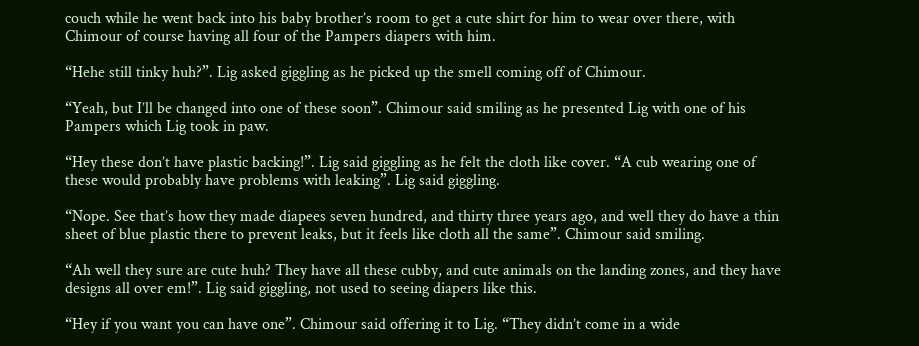couch while he went back into his baby brother’s room to get a cute shirt for him to wear over there, with Chimour of course having all four of the Pampers diapers with him.

“Hehe still tinky huh?”. Lig asked giggling as he picked up the smell coming off of Chimour.

“Yeah, but I’ll be changed into one of these soon”. Chimour said smiling as he presented Lig with one of his Pampers which Lig took in paw.

“Hey these don’t have plastic backing!”. Lig said giggling as he felt the cloth like cover. “A cub wearing one of these would probably have problems with leaking”. Lig said giggling.

“Nope. See that’s how they made diapees seven hundred, and thirty three years ago, and well they do have a thin sheet of blue plastic there to prevent leaks, but it feels like cloth all the same”. Chimour said smiling.

“Ah well they sure are cute huh? They have all these cubby, and cute animals on the landing zones, and they have designs all over em!”. Lig said giggling, not used to seeing diapers like this.

“Hey if you want you can have one”. Chimour said offering it to Lig. “They didn’t come in a wide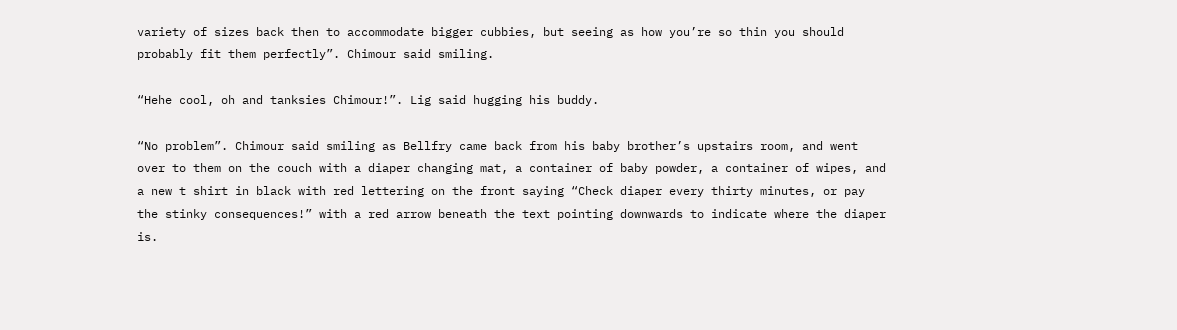variety of sizes back then to accommodate bigger cubbies, but seeing as how you’re so thin you should probably fit them perfectly”. Chimour said smiling.

“Hehe cool, oh and tanksies Chimour!”. Lig said hugging his buddy.

“No problem”. Chimour said smiling as Bellfry came back from his baby brother’s upstairs room, and went over to them on the couch with a diaper changing mat, a container of baby powder, a container of wipes, and a new t shirt in black with red lettering on the front saying “Check diaper every thirty minutes, or pay the stinky consequences!” with a red arrow beneath the text pointing downwards to indicate where the diaper is.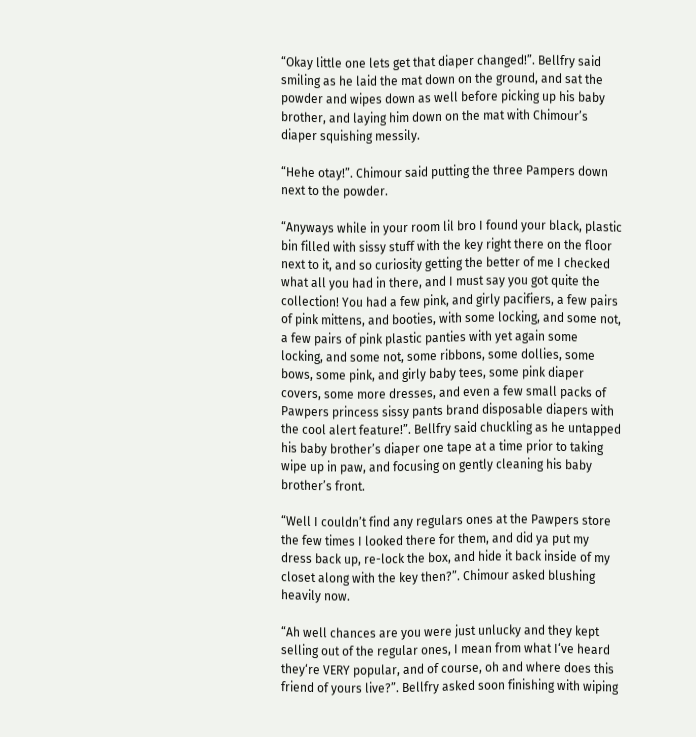“Okay little one lets get that diaper changed!”. Bellfry said smiling as he laid the mat down on the ground, and sat the powder and wipes down as well before picking up his baby brother, and laying him down on the mat with Chimour’s diaper squishing messily.

“Hehe otay!”. Chimour said putting the three Pampers down next to the powder.

“Anyways while in your room lil bro I found your black, plastic bin filled with sissy stuff with the key right there on the floor next to it, and so curiosity getting the better of me I checked what all you had in there, and I must say you got quite the collection! You had a few pink, and girly pacifiers, a few pairs of pink mittens, and booties, with some locking, and some not, a few pairs of pink plastic panties with yet again some locking, and some not, some ribbons, some dollies, some bows, some pink, and girly baby tees, some pink diaper covers, some more dresses, and even a few small packs of Pawpers princess sissy pants brand disposable diapers with the cool alert feature!”. Bellfry said chuckling as he untapped his baby brother’s diaper one tape at a time prior to taking wipe up in paw, and focusing on gently cleaning his baby brother’s front.

“Well I couldn’t find any regulars ones at the Pawpers store the few times I looked there for them, and did ya put my dress back up, re-lock the box, and hide it back inside of my closet along with the key then?”. Chimour asked blushing heavily now.

“Ah well chances are you were just unlucky and they kept selling out of the regular ones, I mean from what I‘ve heard they‘re VERY popular, and of course, oh and where does this friend of yours live?”. Bellfry asked soon finishing with wiping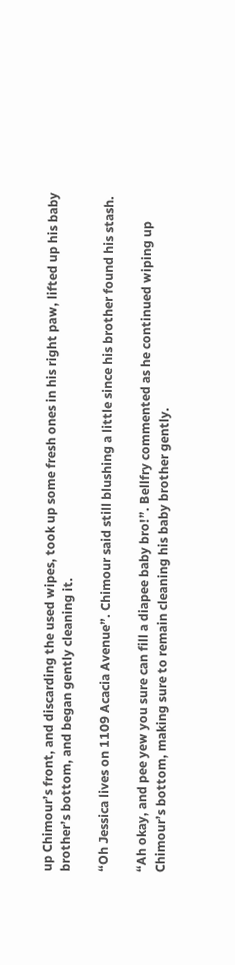up Chimour’s front, and discarding the used wipes, took up some fresh ones in his right paw, lifted up his baby brother’s bottom, and began gently cleaning it.

“Oh Jessica lives on 1109 Acacia Avenue”. Chimour said still blushing a little since his brother found his stash.

“Ah okay, and pee yew you sure can fill a diapee baby bro!”. Bellfry commented as he continued wiping up Chimour’s bottom, making sure to remain cleaning his baby brother gently.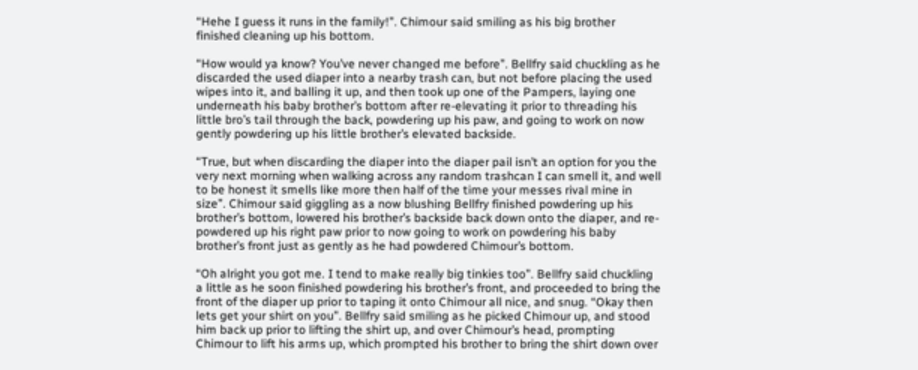“Hehe I guess it runs in the family!”. Chimour said smiling as his big brother finished cleaning up his bottom.

“How would ya know? You’ve never changed me before”. Bellfry said chuckling as he discarded the used diaper into a nearby trash can, but not before placing the used wipes into it, and balling it up, and then took up one of the Pampers, laying one underneath his baby brother’s bottom after re-elevating it prior to threading his little bro’s tail through the back, powdering up his paw, and going to work on now gently powdering up his little brother’s elevated backside.

“True, but when discarding the diaper into the diaper pail isn’t an option for you the very next morning when walking across any random trashcan I can smell it, and well to be honest it smells like more then half of the time your messes rival mine in size”. Chimour said giggling as a now blushing Bellfry finished powdering up his brother’s bottom, lowered his brother’s backside back down onto the diaper, and re-powdered up his right paw prior to now going to work on powdering his baby brother’s front just as gently as he had powdered Chimour’s bottom.

“Oh alright you got me. I tend to make really big tinkies too”. Bellfry said chuckling a little as he soon finished powdering his brother’s front, and proceeded to bring the front of the diaper up prior to taping it onto Chimour all nice, and snug. “Okay then lets get your shirt on you”. Bellfry said smiling as he picked Chimour up, and stood him back up prior to lifting the shirt up, and over Chimour’s head, prompting Chimour to lift his arms up, which prompted his brother to bring the shirt down over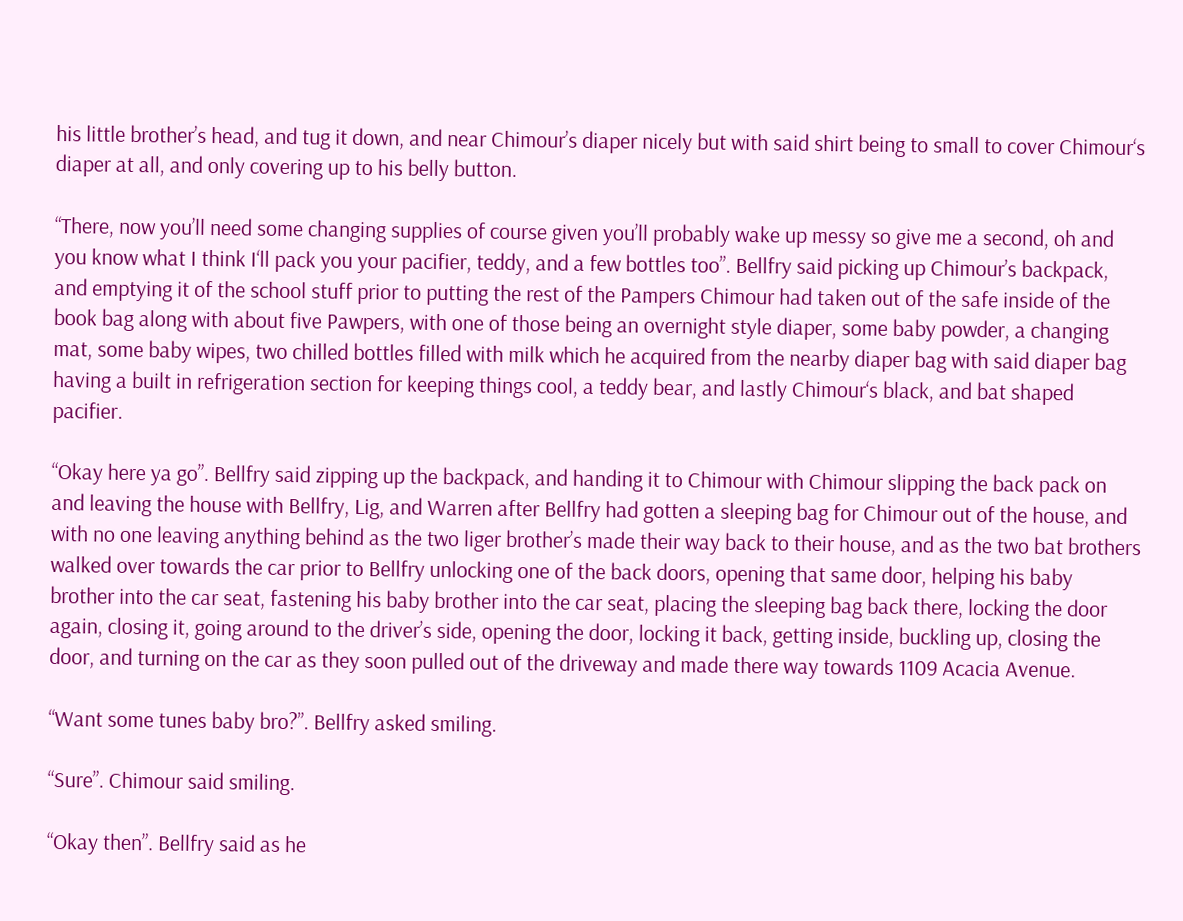his little brother’s head, and tug it down, and near Chimour’s diaper nicely but with said shirt being to small to cover Chimour‘s diaper at all, and only covering up to his belly button.

“There, now you’ll need some changing supplies of course given you’ll probably wake up messy so give me a second, oh and you know what I think I‘ll pack you your pacifier, teddy, and a few bottles too”. Bellfry said picking up Chimour’s backpack, and emptying it of the school stuff prior to putting the rest of the Pampers Chimour had taken out of the safe inside of the book bag along with about five Pawpers, with one of those being an overnight style diaper, some baby powder, a changing mat, some baby wipes, two chilled bottles filled with milk which he acquired from the nearby diaper bag with said diaper bag having a built in refrigeration section for keeping things cool, a teddy bear, and lastly Chimour‘s black, and bat shaped pacifier.

“Okay here ya go”. Bellfry said zipping up the backpack, and handing it to Chimour with Chimour slipping the back pack on and leaving the house with Bellfry, Lig, and Warren after Bellfry had gotten a sleeping bag for Chimour out of the house, and with no one leaving anything behind as the two liger brother’s made their way back to their house, and as the two bat brothers walked over towards the car prior to Bellfry unlocking one of the back doors, opening that same door, helping his baby brother into the car seat, fastening his baby brother into the car seat, placing the sleeping bag back there, locking the door again, closing it, going around to the driver’s side, opening the door, locking it back, getting inside, buckling up, closing the door, and turning on the car as they soon pulled out of the driveway and made there way towards 1109 Acacia Avenue.

“Want some tunes baby bro?”. Bellfry asked smiling.

“Sure”. Chimour said smiling.

“Okay then”. Bellfry said as he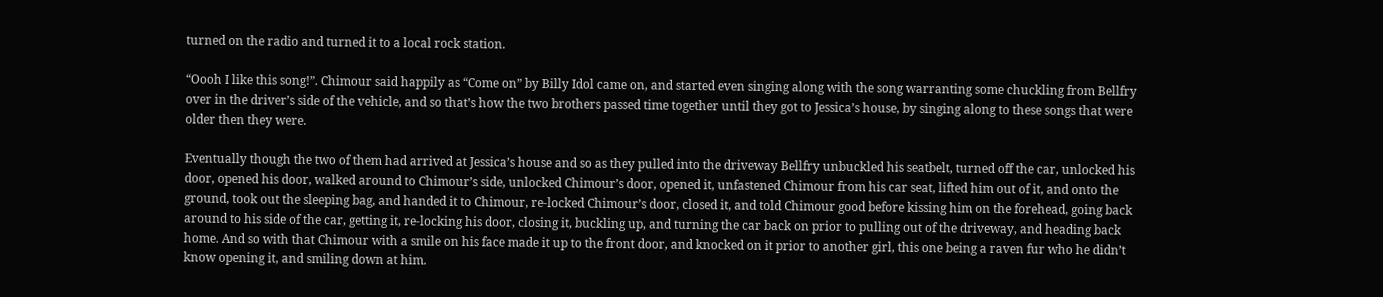turned on the radio and turned it to a local rock station.

“Oooh I like this song!”. Chimour said happily as “Come on” by Billy Idol came on, and started even singing along with the song warranting some chuckling from Bellfry over in the driver’s side of the vehicle, and so that’s how the two brothers passed time together until they got to Jessica’s house, by singing along to these songs that were older then they were.

Eventually though the two of them had arrived at Jessica’s house and so as they pulled into the driveway Bellfry unbuckled his seatbelt, turned off the car, unlocked his door, opened his door, walked around to Chimour’s side, unlocked Chimour’s door, opened it, unfastened Chimour from his car seat, lifted him out of it, and onto the ground, took out the sleeping bag, and handed it to Chimour, re-locked Chimour’s door, closed it, and told Chimour good before kissing him on the forehead, going back around to his side of the car, getting it, re-locking his door, closing it, buckling up, and turning the car back on prior to pulling out of the driveway, and heading back home. And so with that Chimour with a smile on his face made it up to the front door, and knocked on it prior to another girl, this one being a raven fur who he didn’t know opening it, and smiling down at him.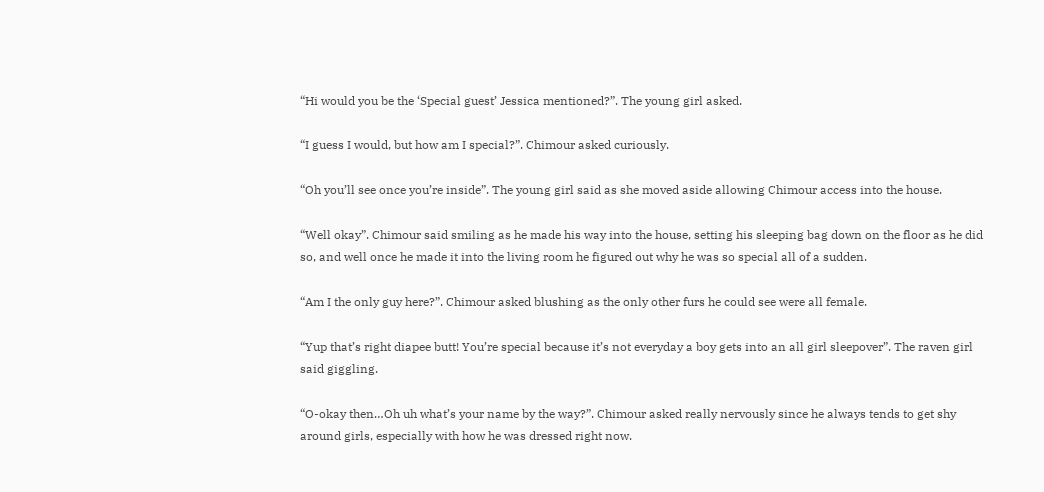“Hi would you be the ‘Special guest’ Jessica mentioned?”. The young girl asked.

“I guess I would, but how am I special?”. Chimour asked curiously.

“Oh you’ll see once you’re inside”. The young girl said as she moved aside allowing Chimour access into the house.

“Well okay”. Chimour said smiling as he made his way into the house, setting his sleeping bag down on the floor as he did so, and well once he made it into the living room he figured out why he was so special all of a sudden.

“Am I the only guy here?”. Chimour asked blushing as the only other furs he could see were all female.

“Yup that’s right diapee butt! You’re special because it’s not everyday a boy gets into an all girl sleepover”. The raven girl said giggling.

“O-okay then…Oh uh what’s your name by the way?”. Chimour asked really nervously since he always tends to get shy around girls, especially with how he was dressed right now.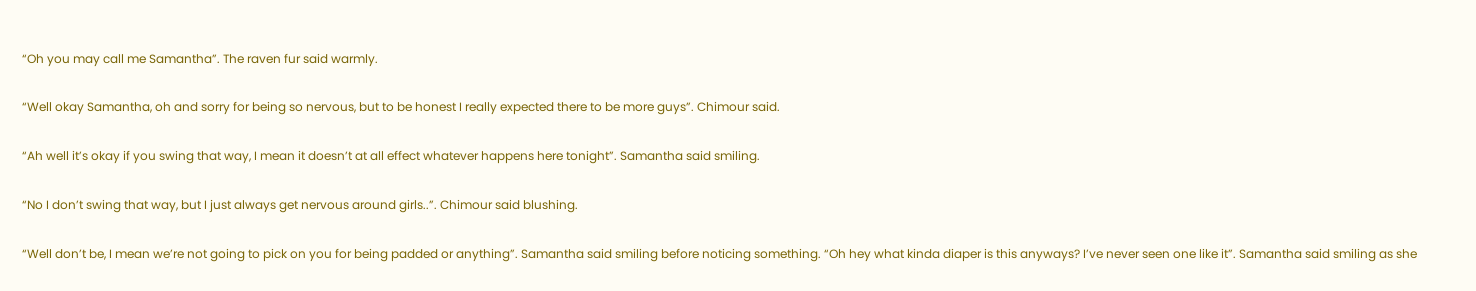“Oh you may call me Samantha”. The raven fur said warmly.

“Well okay Samantha, oh and sorry for being so nervous, but to be honest I really expected there to be more guys”. Chimour said.

“Ah well it’s okay if you swing that way, I mean it doesn’t at all effect whatever happens here tonight”. Samantha said smiling.

“No I don’t swing that way, but I just always get nervous around girls..”. Chimour said blushing.

“Well don’t be, I mean we’re not going to pick on you for being padded or anything”. Samantha said smiling before noticing something. “Oh hey what kinda diaper is this anyways? I’ve never seen one like it”. Samantha said smiling as she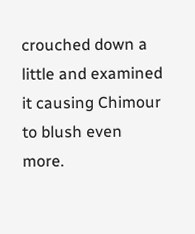crouched down a little and examined it causing Chimour to blush even more.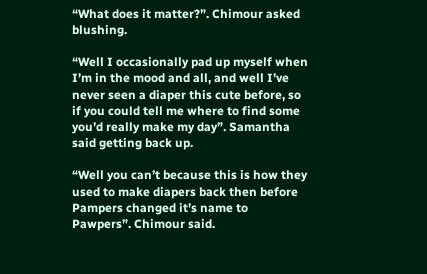“What does it matter?”. Chimour asked blushing.

“Well I occasionally pad up myself when I’m in the mood and all, and well I’ve never seen a diaper this cute before, so if you could tell me where to find some you’d really make my day”. Samantha said getting back up.

“Well you can’t because this is how they used to make diapers back then before Pampers changed it’s name to Pawpers”. Chimour said.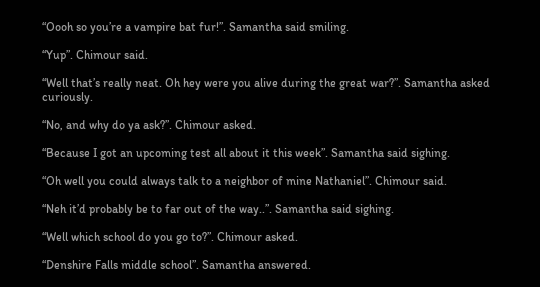“Oooh so you’re a vampire bat fur!”. Samantha said smiling.

“Yup”. Chimour said.

“Well that’s really neat. Oh hey were you alive during the great war?”. Samantha asked curiously.

“No, and why do ya ask?”. Chimour asked.

“Because I got an upcoming test all about it this week”. Samantha said sighing.

“Oh well you could always talk to a neighbor of mine Nathaniel”. Chimour said.

“Neh it’d probably be to far out of the way..”. Samantha said sighing.

“Well which school do you go to?”. Chimour asked.

“Denshire Falls middle school”. Samantha answered.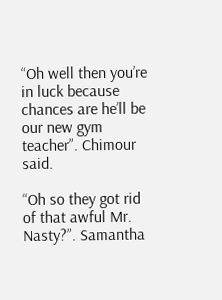“Oh well then you’re in luck because chances are he’ll be our new gym teacher”. Chimour said.

“Oh so they got rid of that awful Mr. Nasty?”. Samantha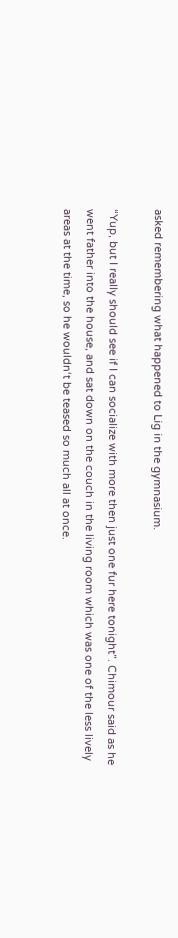asked remembering what happened to Lig in the gymnasium.

“Yup, but I really should see if I can socialize with more then just one fur here tonight”. Chimour said as he went father into the house, and sat down on the couch in the living room which was one of the less lively areas at the time, so he wouldn‘t be teased so much all at once.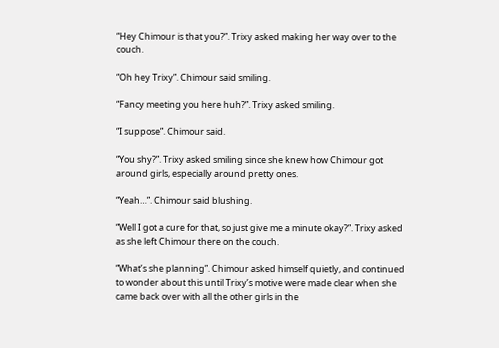“Hey Chimour is that you?”. Trixy asked making her way over to the couch.

“Oh hey Trixy”. Chimour said smiling.

“Fancy meeting you here huh?”. Trixy asked smiling.

“I suppose”. Chimour said.

“You shy?”. Trixy asked smiling since she knew how Chimour got around girls, especially around pretty ones.

“Yeah…”. Chimour said blushing.

“Well I got a cure for that, so just give me a minute okay?”. Trixy asked as she left Chimour there on the couch.

“What’s she planning”. Chimour asked himself quietly, and continued to wonder about this until Trixy’s motive were made clear when she came back over with all the other girls in the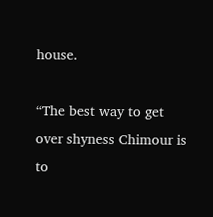house.

“The best way to get over shyness Chimour is to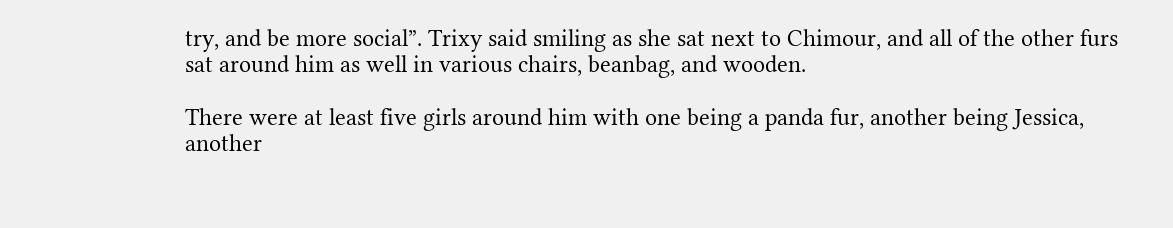try, and be more social”. Trixy said smiling as she sat next to Chimour, and all of the other furs sat around him as well in various chairs, beanbag, and wooden.

There were at least five girls around him with one being a panda fur, another being Jessica, another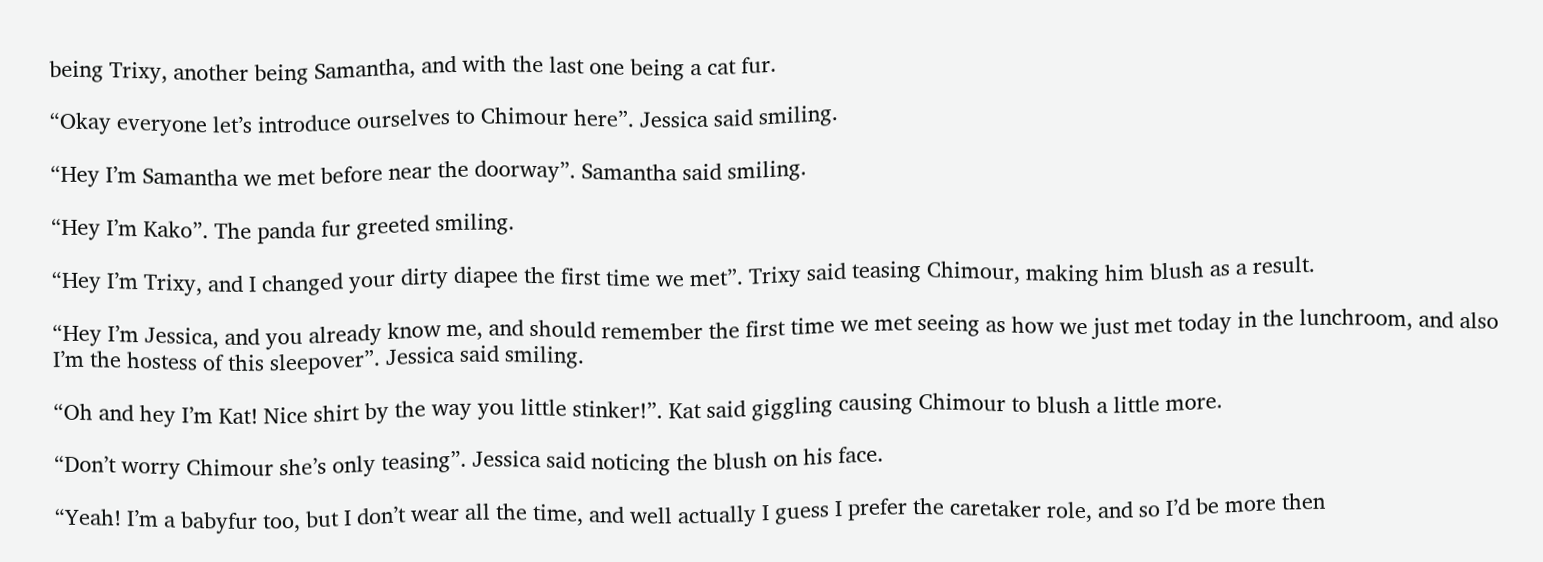being Trixy, another being Samantha, and with the last one being a cat fur.

“Okay everyone let’s introduce ourselves to Chimour here”. Jessica said smiling.

“Hey I’m Samantha we met before near the doorway”. Samantha said smiling.

“Hey I’m Kako”. The panda fur greeted smiling.

“Hey I’m Trixy, and I changed your dirty diapee the first time we met”. Trixy said teasing Chimour, making him blush as a result.

“Hey I’m Jessica, and you already know me, and should remember the first time we met seeing as how we just met today in the lunchroom, and also I’m the hostess of this sleepover”. Jessica said smiling.

“Oh and hey I’m Kat! Nice shirt by the way you little stinker!”. Kat said giggling causing Chimour to blush a little more.

“Don’t worry Chimour she’s only teasing”. Jessica said noticing the blush on his face.

“Yeah! I’m a babyfur too, but I don’t wear all the time, and well actually I guess I prefer the caretaker role, and so I’d be more then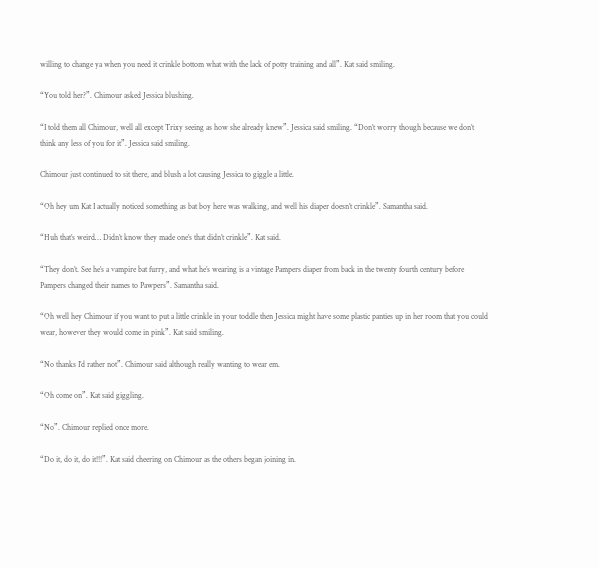willing to change ya when you need it crinkle bottom what with the lack of potty training and all”. Kat said smiling.

“You told her?”. Chimour asked Jessica blushing.

“I told them all Chimour, well all except Trixy seeing as how she already knew”. Jessica said smiling. “Don’t worry though because we don’t think any less of you for it”. Jessica said smiling.

Chimour just continued to sit there, and blush a lot causing Jessica to giggle a little.

“Oh hey um Kat I actually noticed something as bat boy here was walking, and well his diaper doesn’t crinkle”. Samantha said.

“Huh that’s weird… Didn’t know they made one’s that didn’t crinkle”. Kat said.

“They don’t. See he’s a vampire bat furry, and what he’s wearing is a vintage Pampers diaper from back in the twenty fourth century before Pampers changed their names to Pawpers”. Samantha said.

“Oh well hey Chimour if you want to put a little crinkle in your toddle then Jessica might have some plastic panties up in her room that you could wear, however they would come in pink”. Kat said smiling.

“No thanks I’d rather not”. Chimour said although really wanting to wear em.

“Oh come on”. Kat said giggling.

“No”. Chimour replied once more.

“Do it, do it, do it!!!”. Kat said cheering on Chimour as the others began joining in.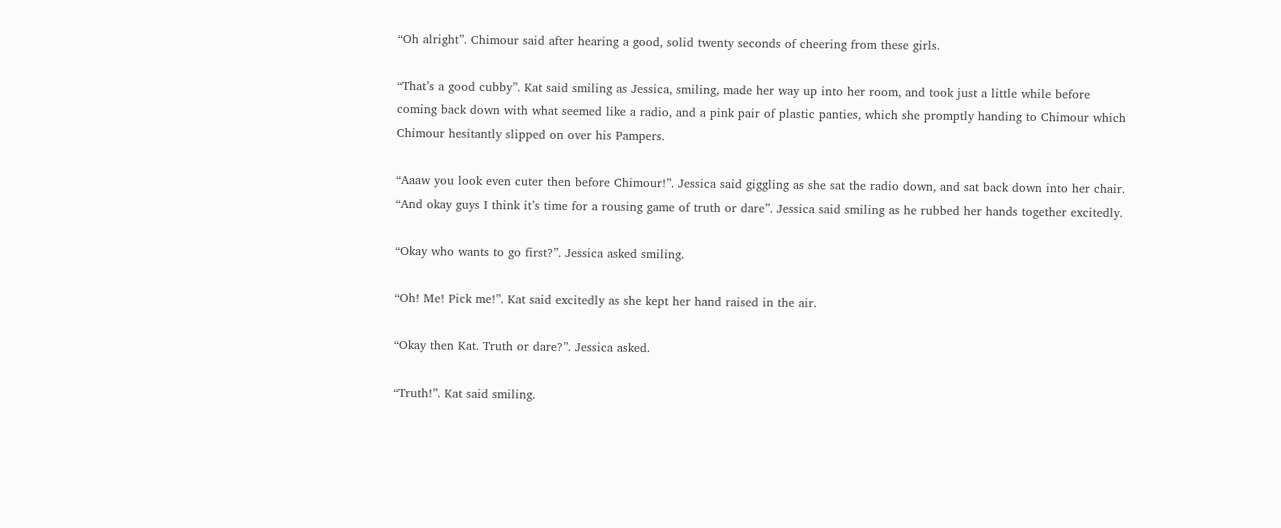“Oh alright”. Chimour said after hearing a good, solid twenty seconds of cheering from these girls.

“That’s a good cubby”. Kat said smiling as Jessica, smiling, made her way up into her room, and took just a little while before coming back down with what seemed like a radio, and a pink pair of plastic panties, which she promptly handing to Chimour which Chimour hesitantly slipped on over his Pampers.

“Aaaw you look even cuter then before Chimour!”. Jessica said giggling as she sat the radio down, and sat back down into her chair. “And okay guys I think it’s time for a rousing game of truth or dare”. Jessica said smiling as he rubbed her hands together excitedly.

“Okay who wants to go first?”. Jessica asked smiling.

“Oh! Me! Pick me!”. Kat said excitedly as she kept her hand raised in the air.

“Okay then Kat. Truth or dare?”. Jessica asked.

“Truth!”. Kat said smiling.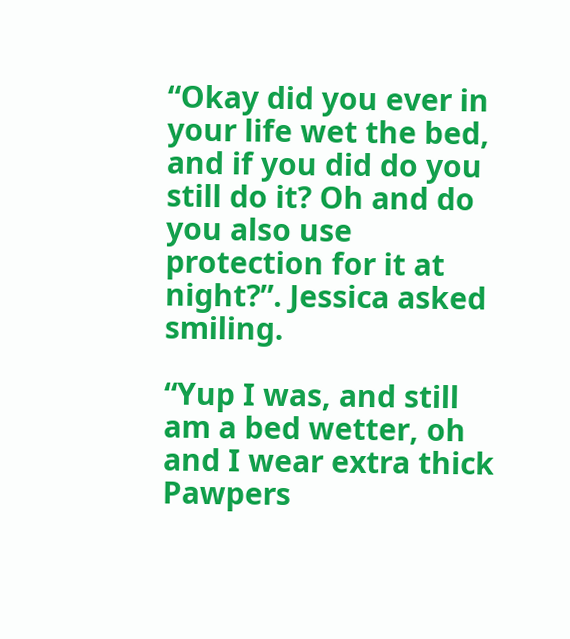“Okay did you ever in your life wet the bed, and if you did do you still do it? Oh and do you also use protection for it at night?”. Jessica asked smiling.

“Yup I was, and still am a bed wetter, oh and I wear extra thick Pawpers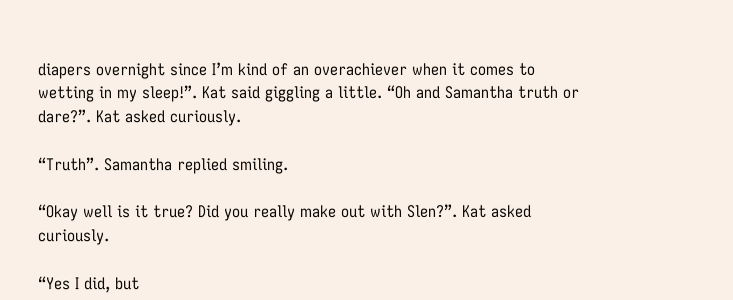diapers overnight since I’m kind of an overachiever when it comes to wetting in my sleep!”. Kat said giggling a little. “Oh and Samantha truth or dare?”. Kat asked curiously.

“Truth”. Samantha replied smiling.

“Okay well is it true? Did you really make out with Slen?”. Kat asked curiously.

“Yes I did, but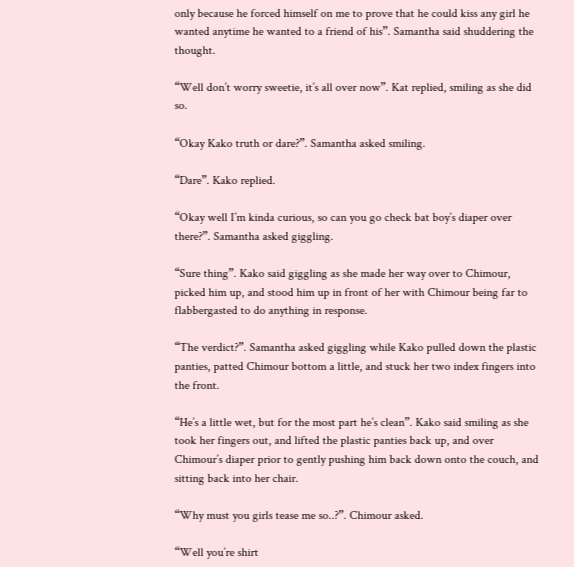only because he forced himself on me to prove that he could kiss any girl he wanted anytime he wanted to a friend of his”. Samantha said shuddering the thought.

“Well don’t worry sweetie, it’s all over now”. Kat replied, smiling as she did so.

“Okay Kako truth or dare?”. Samantha asked smiling.

“Dare”. Kako replied.

“Okay well I’m kinda curious, so can you go check bat boy’s diaper over there?”. Samantha asked giggling.

“Sure thing”. Kako said giggling as she made her way over to Chimour, picked him up, and stood him up in front of her with Chimour being far to flabbergasted to do anything in response.

“The verdict?”. Samantha asked giggling while Kako pulled down the plastic panties, patted Chimour bottom a little, and stuck her two index fingers into the front.

“He’s a little wet, but for the most part he’s clean”. Kako said smiling as she took her fingers out, and lifted the plastic panties back up, and over Chimour’s diaper prior to gently pushing him back down onto the couch, and sitting back into her chair.

“Why must you girls tease me so..?”. Chimour asked.

“Well you’re shirt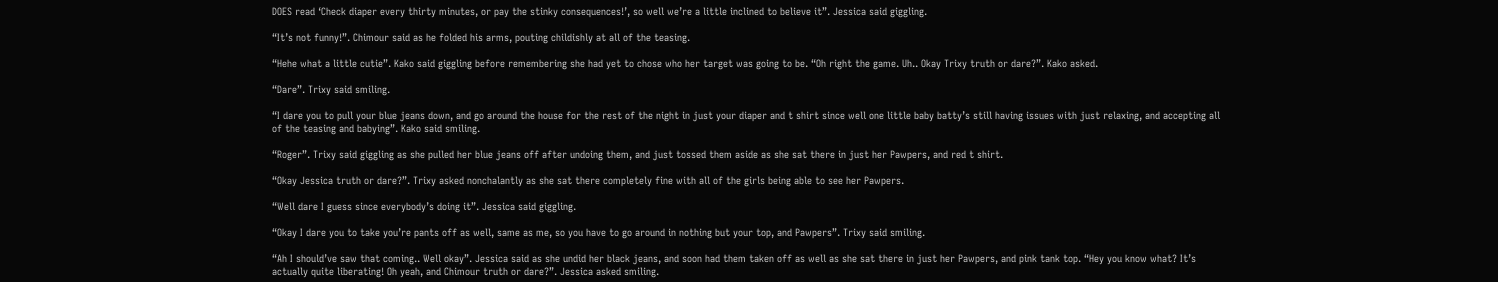DOES read ‘Check diaper every thirty minutes, or pay the stinky consequences!’, so well we’re a little inclined to believe it”. Jessica said giggling.

“It’s not funny!”. Chimour said as he folded his arms, pouting childishly at all of the teasing.

“Hehe what a little cutie”. Kako said giggling before remembering she had yet to chose who her target was going to be. “Oh right the game. Uh.. Okay Trixy truth or dare?”. Kako asked.

“Dare”. Trixy said smiling.

“I dare you to pull your blue jeans down, and go around the house for the rest of the night in just your diaper and t shirt since well one little baby batty’s still having issues with just relaxing, and accepting all of the teasing and babying”. Kako said smiling.

“Roger”. Trixy said giggling as she pulled her blue jeans off after undoing them, and just tossed them aside as she sat there in just her Pawpers, and red t shirt.

“Okay Jessica truth or dare?”. Trixy asked nonchalantly as she sat there completely fine with all of the girls being able to see her Pawpers.

“Well dare I guess since everybody’s doing it”. Jessica said giggling.

“Okay I dare you to take you’re pants off as well, same as me, so you have to go around in nothing but your top, and Pawpers”. Trixy said smiling.

“Ah I should’ve saw that coming.. Well okay”. Jessica said as she undid her black jeans, and soon had them taken off as well as she sat there in just her Pawpers, and pink tank top. “Hey you know what? It’s actually quite liberating! Oh yeah, and Chimour truth or dare?”. Jessica asked smiling.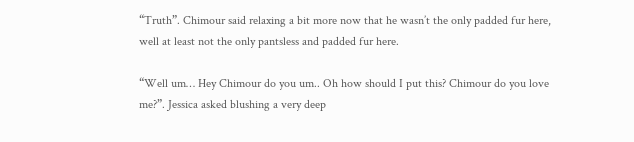“Truth”. Chimour said relaxing a bit more now that he wasn’t the only padded fur here, well at least not the only pantsless and padded fur here.

“Well um… Hey Chimour do you um.. Oh how should I put this? Chimour do you love me?”. Jessica asked blushing a very deep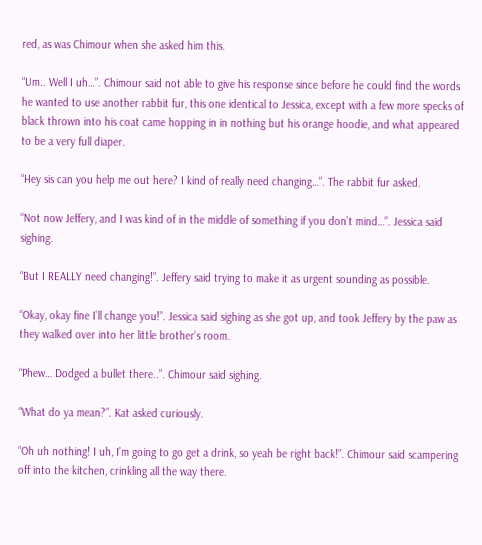red, as was Chimour when she asked him this.

“Um.. Well I uh…”. Chimour said not able to give his response since before he could find the words he wanted to use another rabbit fur, this one identical to Jessica, except with a few more specks of black thrown into his coat came hopping in in nothing but his orange hoodie, and what appeared to be a very full diaper.

“Hey sis can you help me out here? I kind of really need changing…”. The rabbit fur asked.

“Not now Jeffery, and I was kind of in the middle of something if you don’t mind…”. Jessica said sighing.

“But I REALLY need changing!”. Jeffery said trying to make it as urgent sounding as possible.

“Okay, okay fine I’ll change you!”. Jessica said sighing as she got up, and took Jeffery by the paw as they walked over into her little brother’s room.

“Phew… Dodged a bullet there..”. Chimour said sighing.

“What do ya mean?”. Kat asked curiously.

“Oh uh nothing! I uh, I’m going to go get a drink, so yeah be right back!”. Chimour said scampering off into the kitchen, crinkling all the way there.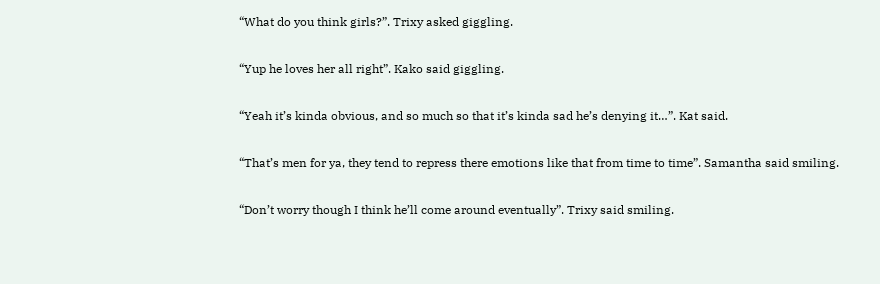“What do you think girls?”. Trixy asked giggling.

“Yup he loves her all right”. Kako said giggling.

“Yeah it’s kinda obvious, and so much so that it’s kinda sad he’s denying it…”. Kat said.

“That’s men for ya, they tend to repress there emotions like that from time to time”. Samantha said smiling.

“Don’t worry though I think he’ll come around eventually”. Trixy said smiling.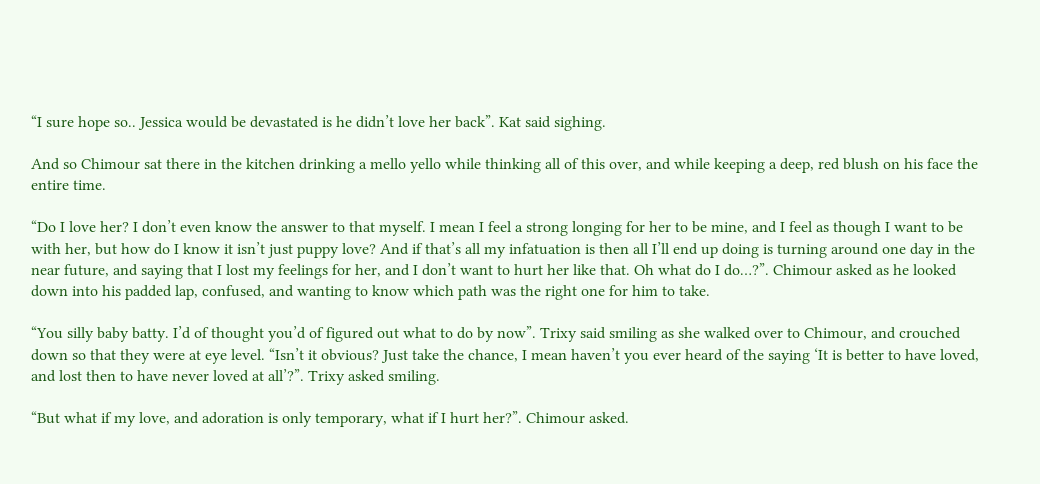“I sure hope so.. Jessica would be devastated is he didn’t love her back”. Kat said sighing.

And so Chimour sat there in the kitchen drinking a mello yello while thinking all of this over, and while keeping a deep, red blush on his face the entire time.

“Do I love her? I don’t even know the answer to that myself. I mean I feel a strong longing for her to be mine, and I feel as though I want to be with her, but how do I know it isn’t just puppy love? And if that’s all my infatuation is then all I’ll end up doing is turning around one day in the near future, and saying that I lost my feelings for her, and I don’t want to hurt her like that. Oh what do I do…?”. Chimour asked as he looked down into his padded lap, confused, and wanting to know which path was the right one for him to take.

“You silly baby batty. I’d of thought you’d of figured out what to do by now”. Trixy said smiling as she walked over to Chimour, and crouched down so that they were at eye level. “Isn’t it obvious? Just take the chance, I mean haven’t you ever heard of the saying ‘It is better to have loved, and lost then to have never loved at all’?”. Trixy asked smiling.

“But what if my love, and adoration is only temporary, what if I hurt her?”. Chimour asked.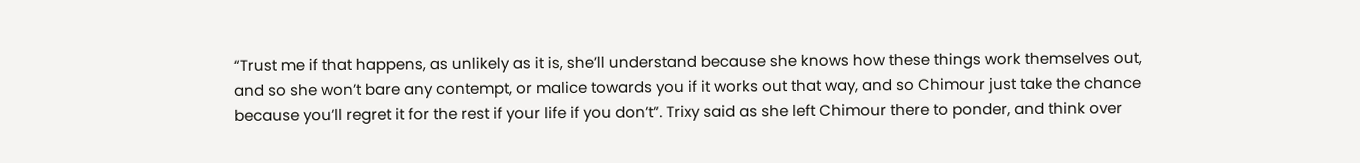“Trust me if that happens, as unlikely as it is, she’ll understand because she knows how these things work themselves out, and so she won’t bare any contempt, or malice towards you if it works out that way, and so Chimour just take the chance because you’ll regret it for the rest if your life if you don’t”. Trixy said as she left Chimour there to ponder, and think over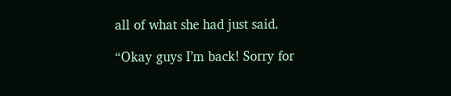all of what she had just said.

“Okay guys I’m back! Sorry for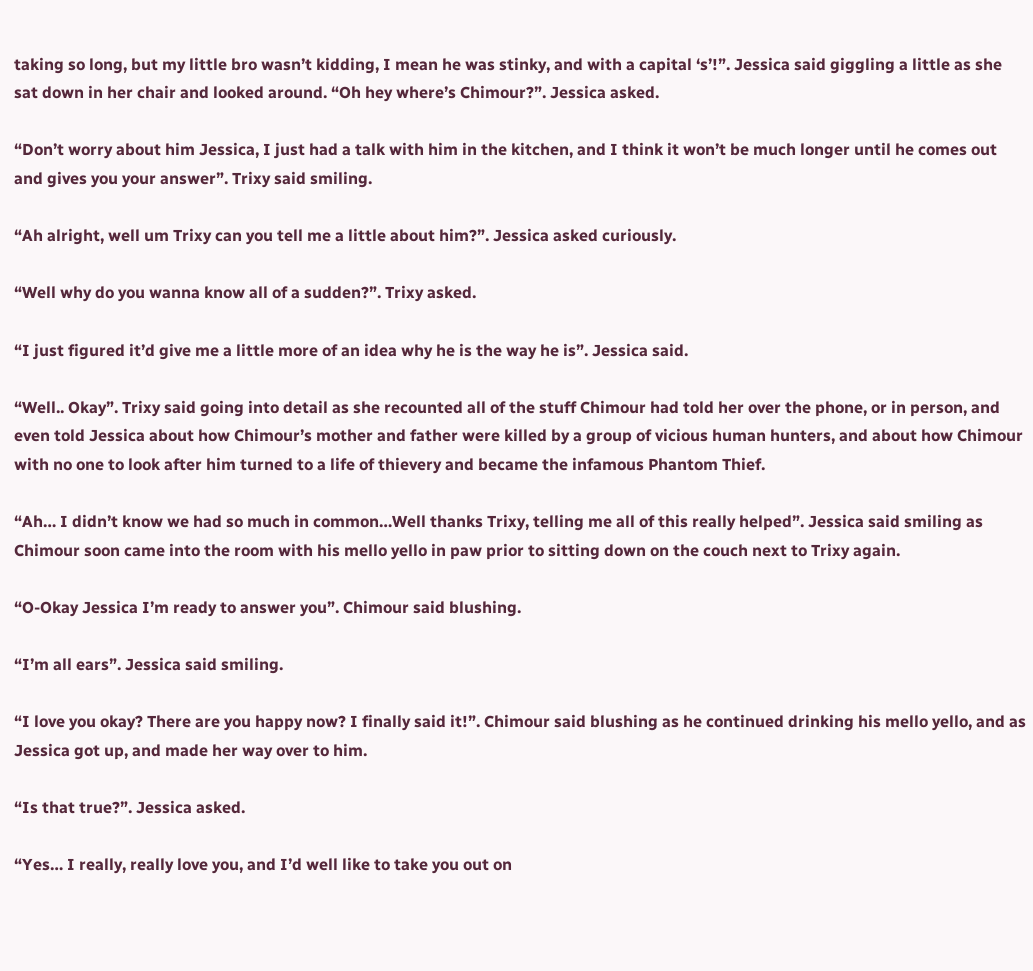taking so long, but my little bro wasn’t kidding, I mean he was stinky, and with a capital ‘s’!”. Jessica said giggling a little as she sat down in her chair and looked around. “Oh hey where’s Chimour?”. Jessica asked.

“Don’t worry about him Jessica, I just had a talk with him in the kitchen, and I think it won’t be much longer until he comes out and gives you your answer”. Trixy said smiling.

“Ah alright, well um Trixy can you tell me a little about him?”. Jessica asked curiously.

“Well why do you wanna know all of a sudden?”. Trixy asked.

“I just figured it’d give me a little more of an idea why he is the way he is”. Jessica said.

“Well.. Okay”. Trixy said going into detail as she recounted all of the stuff Chimour had told her over the phone, or in person, and even told Jessica about how Chimour’s mother and father were killed by a group of vicious human hunters, and about how Chimour with no one to look after him turned to a life of thievery and became the infamous Phantom Thief.

“Ah… I didn’t know we had so much in common…Well thanks Trixy, telling me all of this really helped”. Jessica said smiling as Chimour soon came into the room with his mello yello in paw prior to sitting down on the couch next to Trixy again.

“O-Okay Jessica I’m ready to answer you”. Chimour said blushing.

“I’m all ears”. Jessica said smiling.

“I love you okay? There are you happy now? I finally said it!”. Chimour said blushing as he continued drinking his mello yello, and as Jessica got up, and made her way over to him.

“Is that true?”. Jessica asked.

“Yes… I really, really love you, and I’d well like to take you out on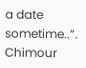a date sometime..”. Chimour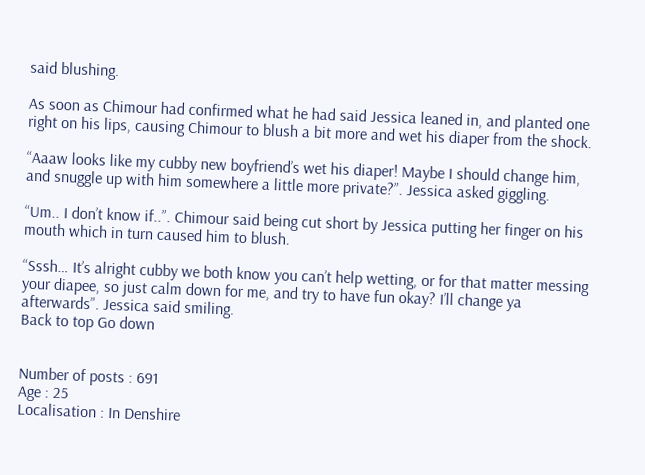said blushing.

As soon as Chimour had confirmed what he had said Jessica leaned in, and planted one right on his lips, causing Chimour to blush a bit more and wet his diaper from the shock.

“Aaaw looks like my cubby new boyfriend’s wet his diaper! Maybe I should change him, and snuggle up with him somewhere a little more private?”. Jessica asked giggling.

“Um.. I don’t know if..”. Chimour said being cut short by Jessica putting her finger on his mouth which in turn caused him to blush.

“Sssh… It’s alright cubby we both know you can’t help wetting, or for that matter messing your diapee, so just calm down for me, and try to have fun okay? I’ll change ya afterwards”. Jessica said smiling.
Back to top Go down


Number of posts : 691
Age : 25
Localisation : In Denshire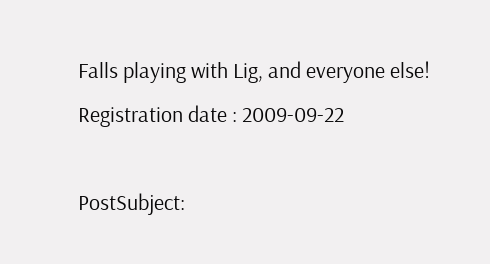Falls playing with Lig, and everyone else!
Registration date : 2009-09-22

PostSubject: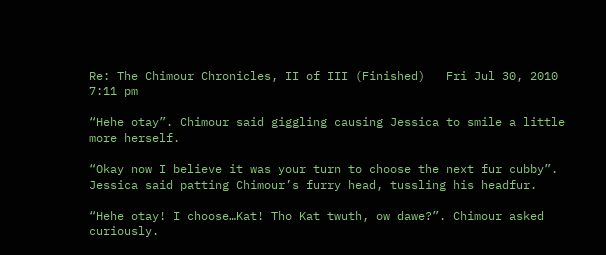Re: The Chimour Chronicles, II of III (Finished)   Fri Jul 30, 2010 7:11 pm

“Hehe otay”. Chimour said giggling causing Jessica to smile a little more herself.

“Okay now I believe it was your turn to choose the next fur cubby”. Jessica said patting Chimour’s furry head, tussling his headfur.

“Hehe otay! I choose…Kat! Tho Kat twuth, ow dawe?”. Chimour asked curiously.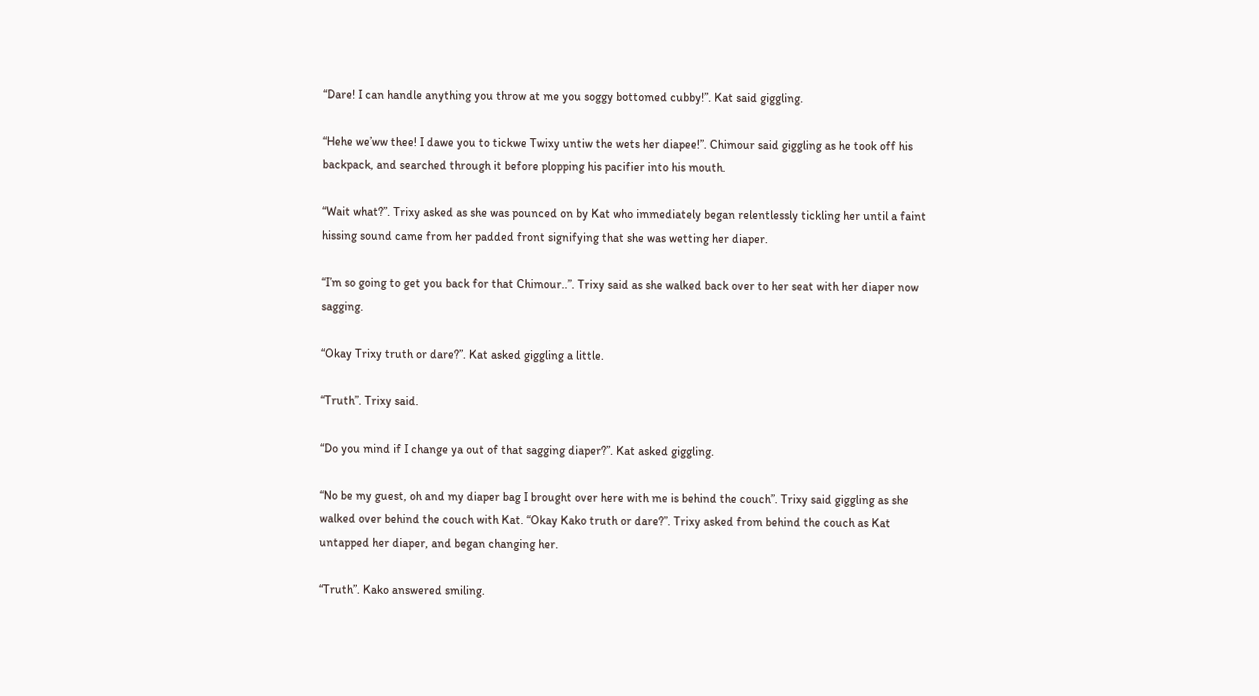“Dare! I can handle anything you throw at me you soggy bottomed cubby!”. Kat said giggling.

“Hehe we’ww thee! I dawe you to tickwe Twixy untiw the wets her diapee!”. Chimour said giggling as he took off his backpack, and searched through it before plopping his pacifier into his mouth.

“Wait what?”. Trixy asked as she was pounced on by Kat who immediately began relentlessly tickling her until a faint hissing sound came from her padded front signifying that she was wetting her diaper.

“I’m so going to get you back for that Chimour..”. Trixy said as she walked back over to her seat with her diaper now sagging.

“Okay Trixy truth or dare?”. Kat asked giggling a little.

“Truth”. Trixy said.

“Do you mind if I change ya out of that sagging diaper?”. Kat asked giggling.

“No be my guest, oh and my diaper bag I brought over here with me is behind the couch”. Trixy said giggling as she walked over behind the couch with Kat. “Okay Kako truth or dare?”. Trixy asked from behind the couch as Kat untapped her diaper, and began changing her.

“Truth”. Kako answered smiling.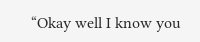“Okay well I know you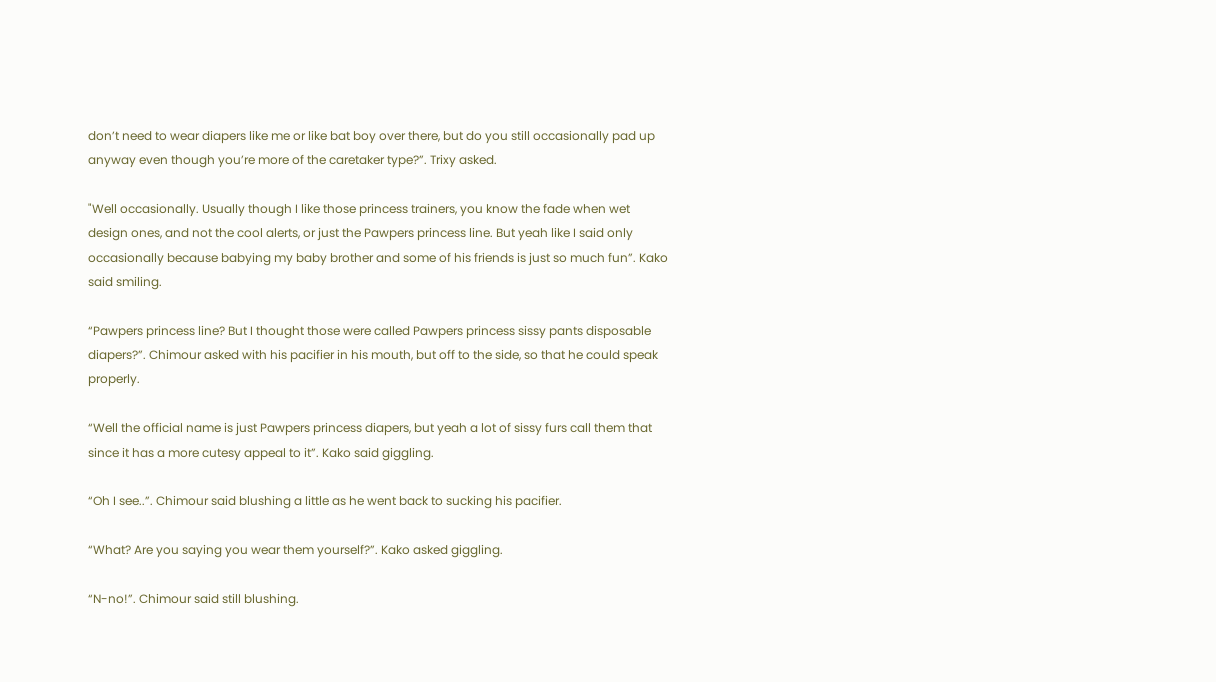don’t need to wear diapers like me or like bat boy over there, but do you still occasionally pad up anyway even though you’re more of the caretaker type?”. Trixy asked.

"Well occasionally. Usually though I like those princess trainers, you know the fade when wet design ones, and not the cool alerts, or just the Pawpers princess line. But yeah like I said only occasionally because babying my baby brother and some of his friends is just so much fun”. Kako said smiling.

“Pawpers princess line? But I thought those were called Pawpers princess sissy pants disposable diapers?”. Chimour asked with his pacifier in his mouth, but off to the side, so that he could speak properly.

“Well the official name is just Pawpers princess diapers, but yeah a lot of sissy furs call them that since it has a more cutesy appeal to it”. Kako said giggling.

“Oh I see..”. Chimour said blushing a little as he went back to sucking his pacifier.

“What? Are you saying you wear them yourself?”. Kako asked giggling.

“N-no!”. Chimour said still blushing.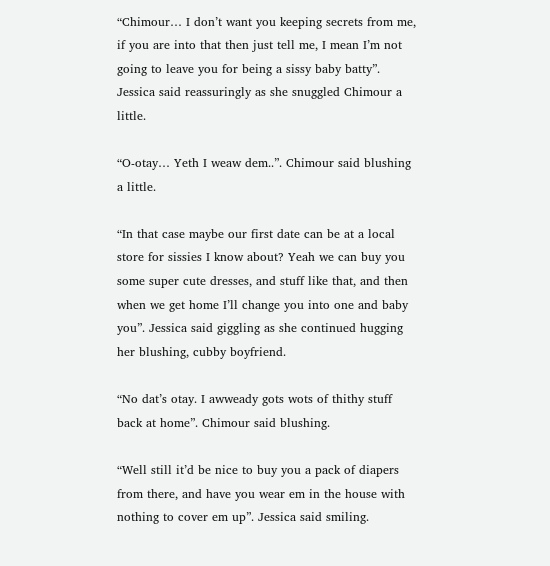“Chimour… I don’t want you keeping secrets from me, if you are into that then just tell me, I mean I’m not going to leave you for being a sissy baby batty”. Jessica said reassuringly as she snuggled Chimour a little.

“O-otay… Yeth I weaw dem..”. Chimour said blushing a little.

“In that case maybe our first date can be at a local store for sissies I know about? Yeah we can buy you some super cute dresses, and stuff like that, and then when we get home I’ll change you into one and baby you”. Jessica said giggling as she continued hugging her blushing, cubby boyfriend.

“No dat’s otay. I awweady gots wots of thithy stuff back at home”. Chimour said blushing.

“Well still it’d be nice to buy you a pack of diapers from there, and have you wear em in the house with nothing to cover em up”. Jessica said smiling.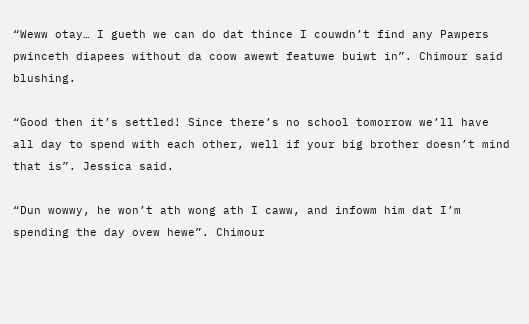“Weww otay… I gueth we can do dat thince I couwdn’t find any Pawpers pwinceth diapees without da coow awewt featuwe buiwt in”. Chimour said blushing.

“Good then it’s settled! Since there’s no school tomorrow we’ll have all day to spend with each other, well if your big brother doesn’t mind that is”. Jessica said.

“Dun wowwy, he won’t ath wong ath I caww, and infowm him dat I’m spending the day ovew hewe”. Chimour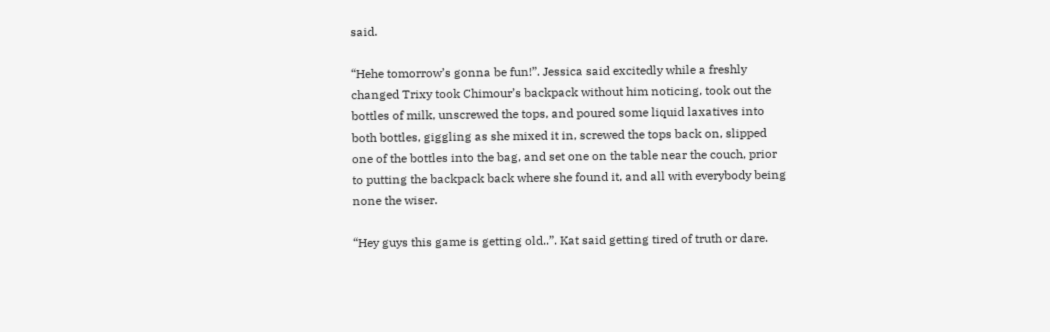said.

“Hehe tomorrow’s gonna be fun!”. Jessica said excitedly while a freshly changed Trixy took Chimour’s backpack without him noticing, took out the bottles of milk, unscrewed the tops, and poured some liquid laxatives into both bottles, giggling as she mixed it in, screwed the tops back on, slipped one of the bottles into the bag, and set one on the table near the couch, prior to putting the backpack back where she found it, and all with everybody being none the wiser.

“Hey guys this game is getting old..”. Kat said getting tired of truth or dare.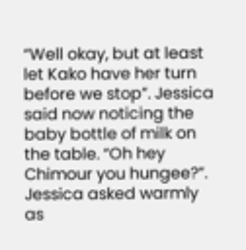“Well okay, but at least let Kako have her turn before we stop”. Jessica said now noticing the baby bottle of milk on the table. “Oh hey Chimour you hungee?”. Jessica asked warmly as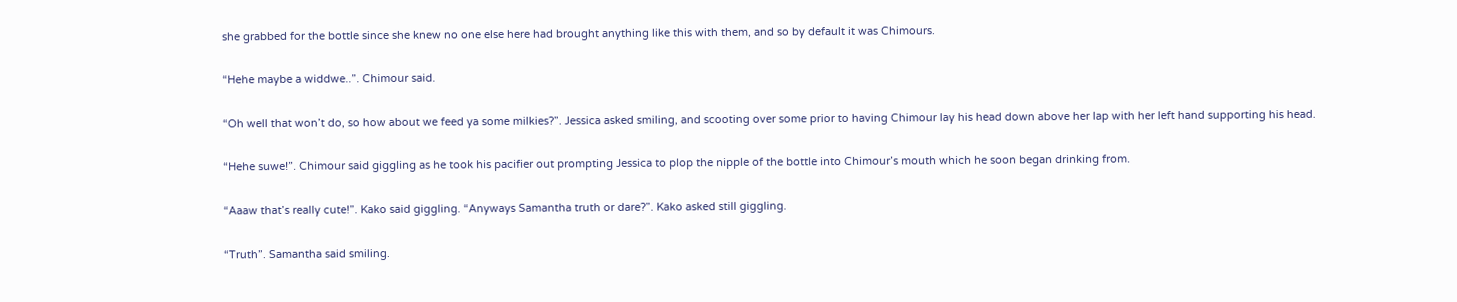she grabbed for the bottle since she knew no one else here had brought anything like this with them, and so by default it was Chimours.

“Hehe maybe a widdwe..”. Chimour said.

“Oh well that won’t do, so how about we feed ya some milkies?”. Jessica asked smiling, and scooting over some prior to having Chimour lay his head down above her lap with her left hand supporting his head.

“Hehe suwe!”. Chimour said giggling as he took his pacifier out prompting Jessica to plop the nipple of the bottle into Chimour’s mouth which he soon began drinking from.

“Aaaw that’s really cute!”. Kako said giggling. “Anyways Samantha truth or dare?”. Kako asked still giggling.

“Truth”. Samantha said smiling.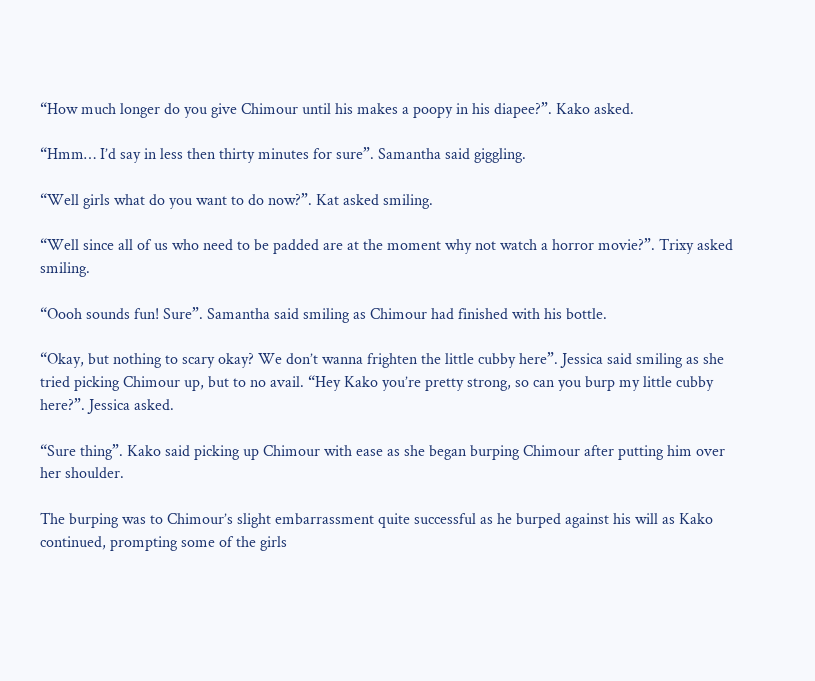“How much longer do you give Chimour until his makes a poopy in his diapee?”. Kako asked.

“Hmm… I’d say in less then thirty minutes for sure”. Samantha said giggling.

“Well girls what do you want to do now?”. Kat asked smiling.

“Well since all of us who need to be padded are at the moment why not watch a horror movie?”. Trixy asked smiling.

“Oooh sounds fun! Sure”. Samantha said smiling as Chimour had finished with his bottle.

“Okay, but nothing to scary okay? We don’t wanna frighten the little cubby here”. Jessica said smiling as she tried picking Chimour up, but to no avail. “Hey Kako you’re pretty strong, so can you burp my little cubby here?”. Jessica asked.

“Sure thing”. Kako said picking up Chimour with ease as she began burping Chimour after putting him over her shoulder.

The burping was to Chimour’s slight embarrassment quite successful as he burped against his will as Kako continued, prompting some of the girls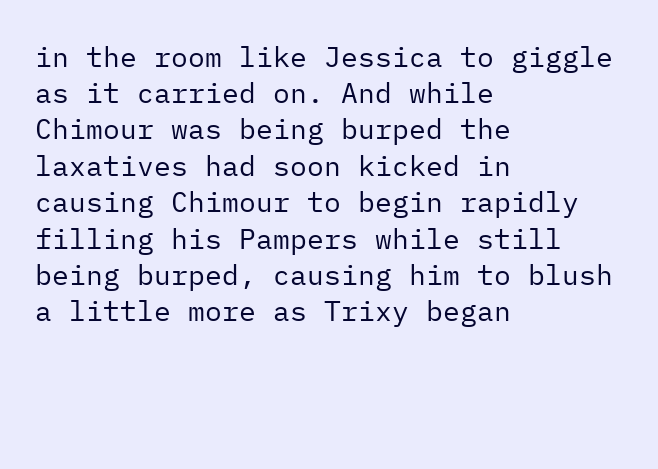in the room like Jessica to giggle as it carried on. And while Chimour was being burped the laxatives had soon kicked in causing Chimour to begin rapidly filling his Pampers while still being burped, causing him to blush a little more as Trixy began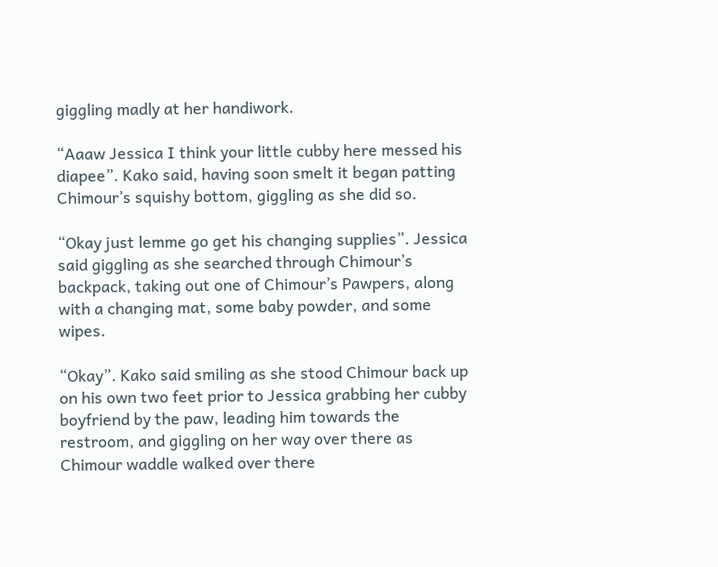giggling madly at her handiwork.

“Aaaw Jessica I think your little cubby here messed his diapee”. Kako said, having soon smelt it began patting Chimour’s squishy bottom, giggling as she did so.

“Okay just lemme go get his changing supplies”. Jessica said giggling as she searched through Chimour’s backpack, taking out one of Chimour’s Pawpers, along with a changing mat, some baby powder, and some wipes.

“Okay”. Kako said smiling as she stood Chimour back up on his own two feet prior to Jessica grabbing her cubby boyfriend by the paw, leading him towards the restroom, and giggling on her way over there as Chimour waddle walked over there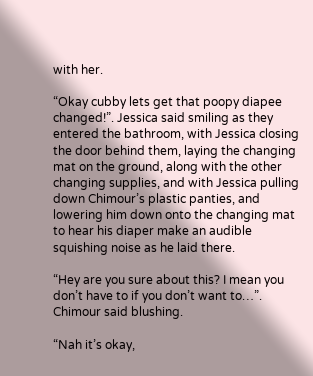with her.

“Okay cubby lets get that poopy diapee changed!”. Jessica said smiling as they entered the bathroom, with Jessica closing the door behind them, laying the changing mat on the ground, along with the other changing supplies, and with Jessica pulling down Chimour’s plastic panties, and lowering him down onto the changing mat to hear his diaper make an audible squishing noise as he laid there.

“Hey are you sure about this? I mean you don’t have to if you don’t want to…”. Chimour said blushing.

“Nah it’s okay,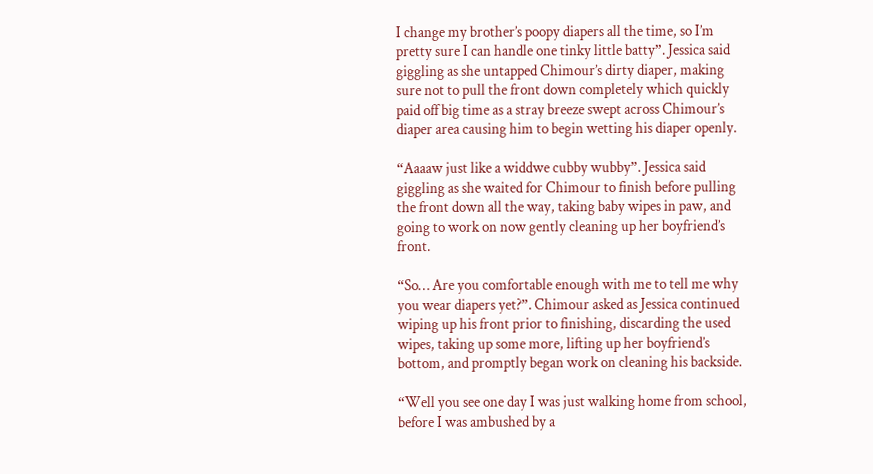I change my brother’s poopy diapers all the time, so I’m pretty sure I can handle one tinky little batty”. Jessica said giggling as she untapped Chimour’s dirty diaper, making sure not to pull the front down completely which quickly paid off big time as a stray breeze swept across Chimour’s diaper area causing him to begin wetting his diaper openly.

“Aaaaw just like a widdwe cubby wubby”. Jessica said giggling as she waited for Chimour to finish before pulling the front down all the way, taking baby wipes in paw, and going to work on now gently cleaning up her boyfriend’s front.

“So… Are you comfortable enough with me to tell me why you wear diapers yet?”. Chimour asked as Jessica continued wiping up his front prior to finishing, discarding the used wipes, taking up some more, lifting up her boyfriend’s bottom, and promptly began work on cleaning his backside.

“Well you see one day I was just walking home from school, before I was ambushed by a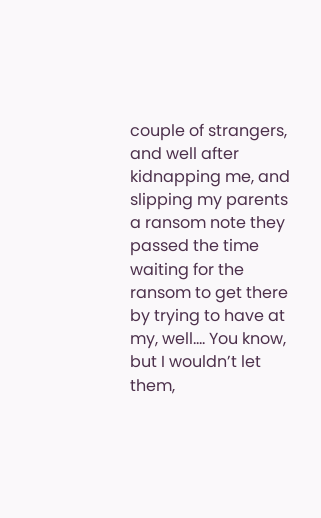couple of strangers, and well after kidnapping me, and slipping my parents a ransom note they passed the time waiting for the ransom to get there by trying to have at my, well…. You know, but I wouldn’t let them,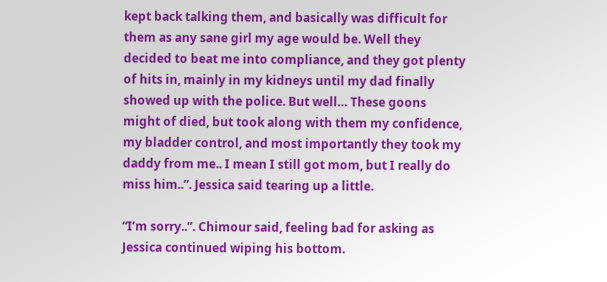kept back talking them, and basically was difficult for them as any sane girl my age would be. Well they decided to beat me into compliance, and they got plenty of hits in, mainly in my kidneys until my dad finally showed up with the police. But well… These goons might of died, but took along with them my confidence, my bladder control, and most importantly they took my daddy from me.. I mean I still got mom, but I really do miss him..”. Jessica said tearing up a little.

“I’m sorry..”. Chimour said, feeling bad for asking as Jessica continued wiping his bottom.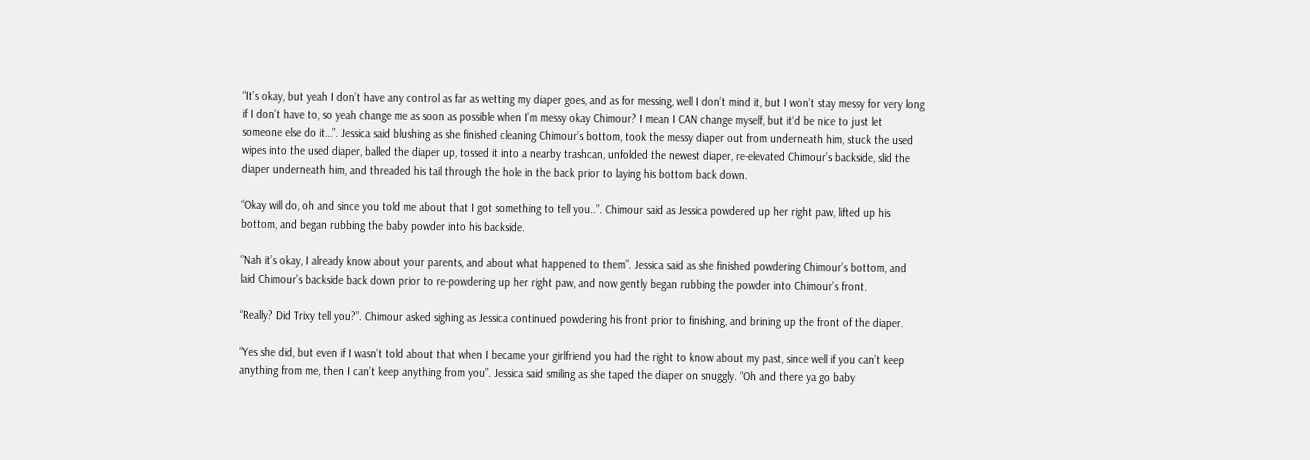“It’s okay, but yeah I don’t have any control as far as wetting my diaper goes, and as for messing, well I don’t mind it, but I won’t stay messy for very long if I don’t have to, so yeah change me as soon as possible when I’m messy okay Chimour? I mean I CAN change myself, but it‘d be nice to just let someone else do it…”. Jessica said blushing as she finished cleaning Chimour’s bottom, took the messy diaper out from underneath him, stuck the used wipes into the used diaper, balled the diaper up, tossed it into a nearby trashcan, unfolded the newest diaper, re-elevated Chimour’s backside, slid the diaper underneath him, and threaded his tail through the hole in the back prior to laying his bottom back down.

“Okay will do, oh and since you told me about that I got something to tell you..”. Chimour said as Jessica powdered up her right paw, lifted up his bottom, and began rubbing the baby powder into his backside.

“Nah it’s okay, I already know about your parents, and about what happened to them”. Jessica said as she finished powdering Chimour’s bottom, and laid Chimour’s backside back down prior to re-powdering up her right paw, and now gently began rubbing the powder into Chimour’s front.

“Really? Did Trixy tell you?”. Chimour asked sighing as Jessica continued powdering his front prior to finishing, and brining up the front of the diaper.

“Yes she did, but even if I wasn’t told about that when I became your girlfriend you had the right to know about my past, since well if you can’t keep anything from me, then I can’t keep anything from you”. Jessica said smiling as she taped the diaper on snuggly. “Oh and there ya go baby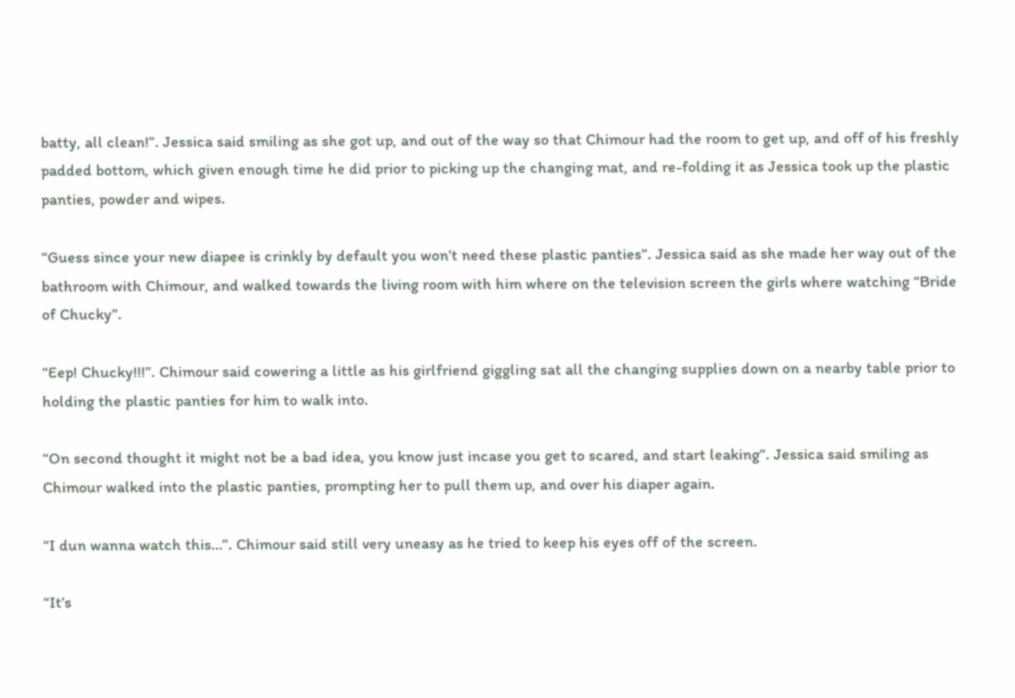batty, all clean!”. Jessica said smiling as she got up, and out of the way so that Chimour had the room to get up, and off of his freshly padded bottom, which given enough time he did prior to picking up the changing mat, and re-folding it as Jessica took up the plastic panties, powder and wipes.

“Guess since your new diapee is crinkly by default you won’t need these plastic panties”. Jessica said as she made her way out of the bathroom with Chimour, and walked towards the living room with him where on the television screen the girls where watching “Bride of Chucky”.

“Eep! Chucky!!!”. Chimour said cowering a little as his girlfriend giggling sat all the changing supplies down on a nearby table prior to holding the plastic panties for him to walk into.

“On second thought it might not be a bad idea, you know just incase you get to scared, and start leaking”. Jessica said smiling as Chimour walked into the plastic panties, prompting her to pull them up, and over his diaper again.

“I dun wanna watch this…”. Chimour said still very uneasy as he tried to keep his eyes off of the screen.

“It’s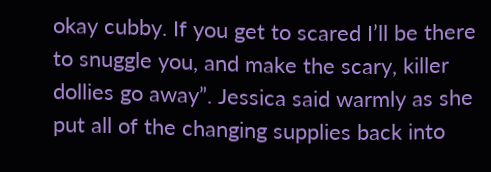okay cubby. If you get to scared I’ll be there to snuggle you, and make the scary, killer dollies go away”. Jessica said warmly as she put all of the changing supplies back into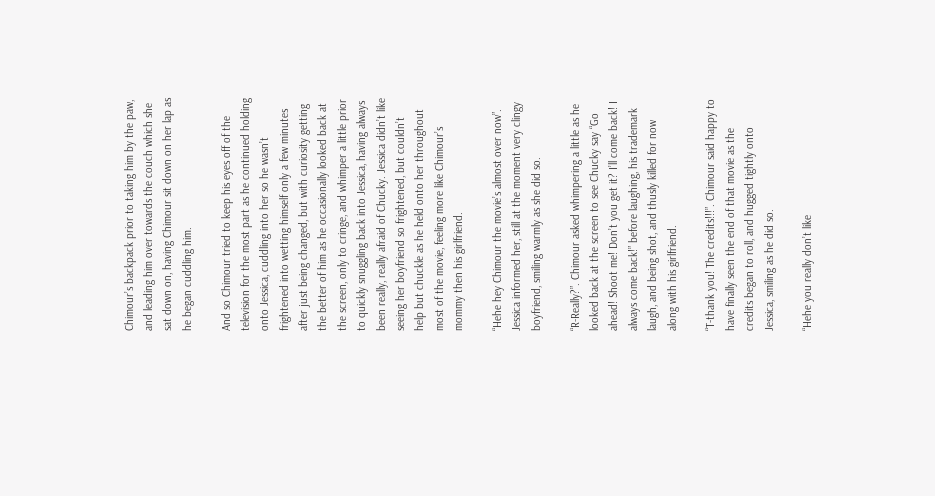Chimour’s backpack prior to taking him by the paw, and leading him over towards the couch which she sat down on, having Chimour sit down on her lap as he began cuddling him.

And so Chimour tried to keep his eyes off of the television for the most part as he continued holding onto Jessica, cuddling into her so he wasn’t frightened into wetting himself only a few minutes after just being changed, but with curiosity getting the better of him as he occasionally looked back at the screen, only to cringe, and whimper a little prior to quickly snuggling back into Jessica, having always been really, really afraid of Chucky. Jessica didn’t like seeing her boyfriend so frightened, but couldn’t help but chuckle as he held onto her throughout most of the movie, feeling more like Chimour’s mommy then his girlfriend.

“Hehe hey Chimour the movie’s almost over now”. Jessica informed her, still at the moment very clingy boyfriend, smiling warmly as she did so.

“R-Really?”. Chimour asked whimpering a little as he looked back at the screen to see Chucky say “Go ahead! Shoot me! Don’t you get it? I’ll come back! I always come back!” before laughing, his trademark laugh, and being shot, and thusly killed for now along with his girlfriend.

“T-thank you! The credits!!!”. Chimour said happy to have finally seen the end of that movie as the credits began to roll, and hugged tightly onto Jessica, smiling as he did so.

“Hehe you really don’t like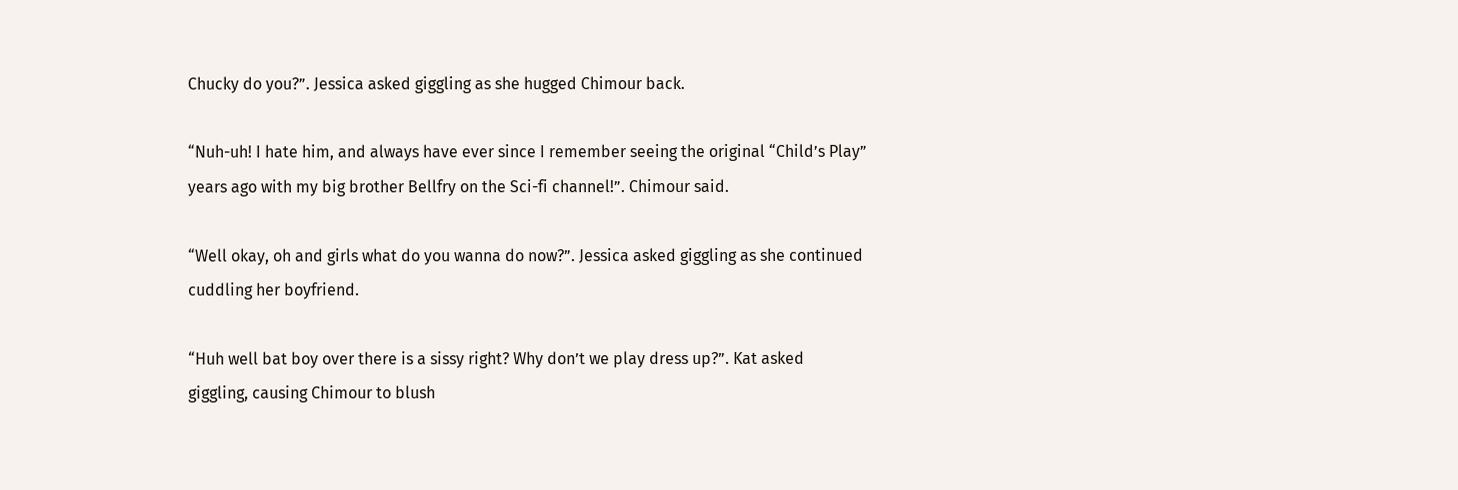Chucky do you?”. Jessica asked giggling as she hugged Chimour back.

“Nuh-uh! I hate him, and always have ever since I remember seeing the original “Child’s Play” years ago with my big brother Bellfry on the Sci-fi channel!”. Chimour said.

“Well okay, oh and girls what do you wanna do now?”. Jessica asked giggling as she continued cuddling her boyfriend.

“Huh well bat boy over there is a sissy right? Why don’t we play dress up?”. Kat asked giggling, causing Chimour to blush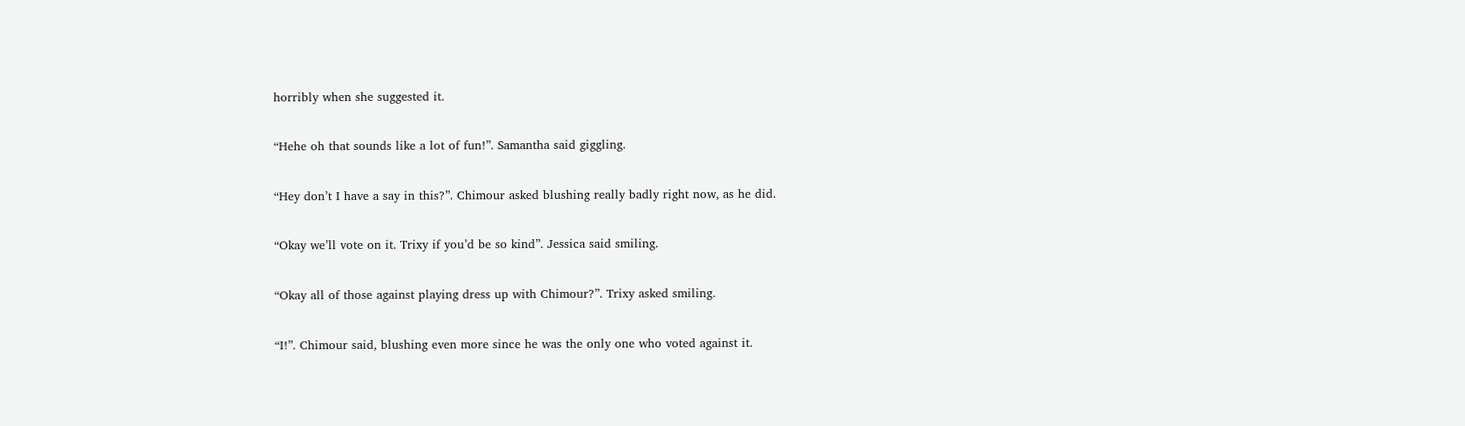horribly when she suggested it.

“Hehe oh that sounds like a lot of fun!”. Samantha said giggling.

“Hey don’t I have a say in this?”. Chimour asked blushing really badly right now, as he did.

“Okay we’ll vote on it. Trixy if you’d be so kind”. Jessica said smiling.

“Okay all of those against playing dress up with Chimour?”. Trixy asked smiling.

“I!”. Chimour said, blushing even more since he was the only one who voted against it.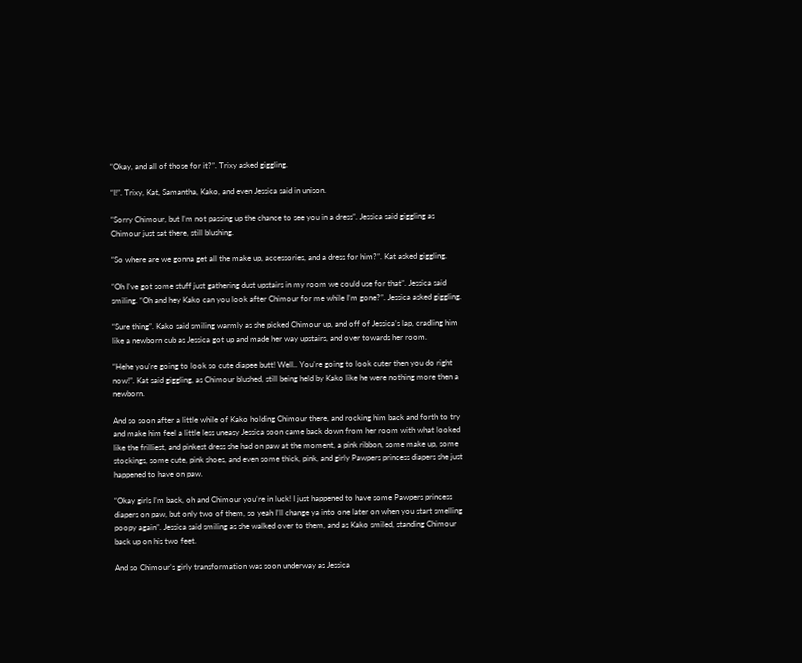“Okay, and all of those for it?”. Trixy asked giggling.

“I!”. Trixy, Kat, Samantha, Kako, and even Jessica said in unison.

“Sorry Chimour, but I’m not passing up the chance to see you in a dress”. Jessica said giggling as Chimour just sat there, still blushing.

“So where are we gonna get all the make up, accessories, and a dress for him?”. Kat asked giggling.

“Oh I’ve got some stuff just gathering dust upstairs in my room we could use for that”. Jessica said smiling. “Oh and hey Kako can you look after Chimour for me while I’m gone?”. Jessica asked giggling.

“Sure thing”. Kako said smiling warmly as she picked Chimour up, and off of Jessica’s lap, cradling him like a newborn cub as Jessica got up and made her way upstairs, and over towards her room.

“Hehe you’re going to look so cute diapee butt! Well.. You’re going to look cuter then you do right now!”. Kat said giggling, as Chimour blushed, still being held by Kako like he were nothing more then a newborn.

And so soon after a little while of Kako holding Chimour there, and rocking him back and forth to try and make him feel a little less uneasy Jessica soon came back down from her room with what looked like the frilliest, and pinkest dress she had on paw at the moment, a pink ribbon, some make up, some stockings, some cute, pink shoes, and even some thick, pink, and girly Pawpers princess diapers she just happened to have on paw.

“Okay girls I’m back, oh and Chimour you’re in luck! I just happened to have some Pawpers princess diapers on paw, but only two of them, so yeah I’ll change ya into one later on when you start smelling poopy again”. Jessica said smiling as she walked over to them, and as Kako smiled, standing Chimour back up on his two feet.

And so Chimour’s girly transformation was soon underway as Jessica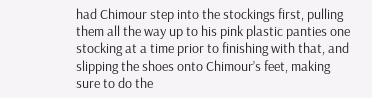had Chimour step into the stockings first, pulling them all the way up to his pink plastic panties one stocking at a time prior to finishing with that, and slipping the shoes onto Chimour’s feet, making sure to do the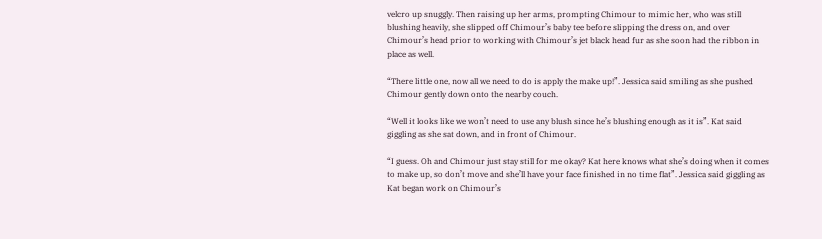velcro up snuggly. Then raising up her arms, prompting Chimour to mimic her, who was still blushing heavily, she slipped off Chimour’s baby tee before slipping the dress on, and over Chimour’s head prior to working with Chimour’s jet black head fur as she soon had the ribbon in place as well.

“There little one, now all we need to do is apply the make up!”. Jessica said smiling as she pushed Chimour gently down onto the nearby couch.

“Well it looks like we won’t need to use any blush since he’s blushing enough as it is”. Kat said giggling as she sat down, and in front of Chimour.

“I guess. Oh and Chimour just stay still for me okay? Kat here knows what she’s doing when it comes to make up, so don’t move and she’ll have your face finished in no time flat”. Jessica said giggling as Kat began work on Chimour’s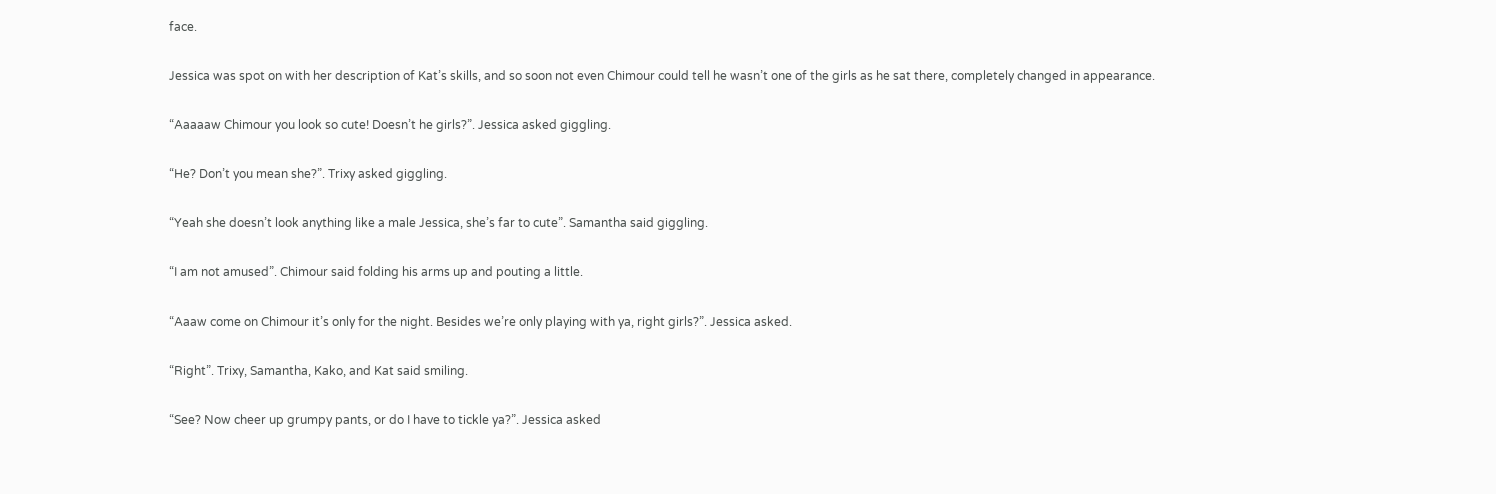face.

Jessica was spot on with her description of Kat’s skills, and so soon not even Chimour could tell he wasn’t one of the girls as he sat there, completely changed in appearance.

“Aaaaaw Chimour you look so cute! Doesn’t he girls?”. Jessica asked giggling.

“He? Don’t you mean she?”. Trixy asked giggling.

“Yeah she doesn’t look anything like a male Jessica, she’s far to cute”. Samantha said giggling.

“I am not amused”. Chimour said folding his arms up and pouting a little.

“Aaaw come on Chimour it’s only for the night. Besides we’re only playing with ya, right girls?”. Jessica asked.

“Right”. Trixy, Samantha, Kako, and Kat said smiling.

“See? Now cheer up grumpy pants, or do I have to tickle ya?”. Jessica asked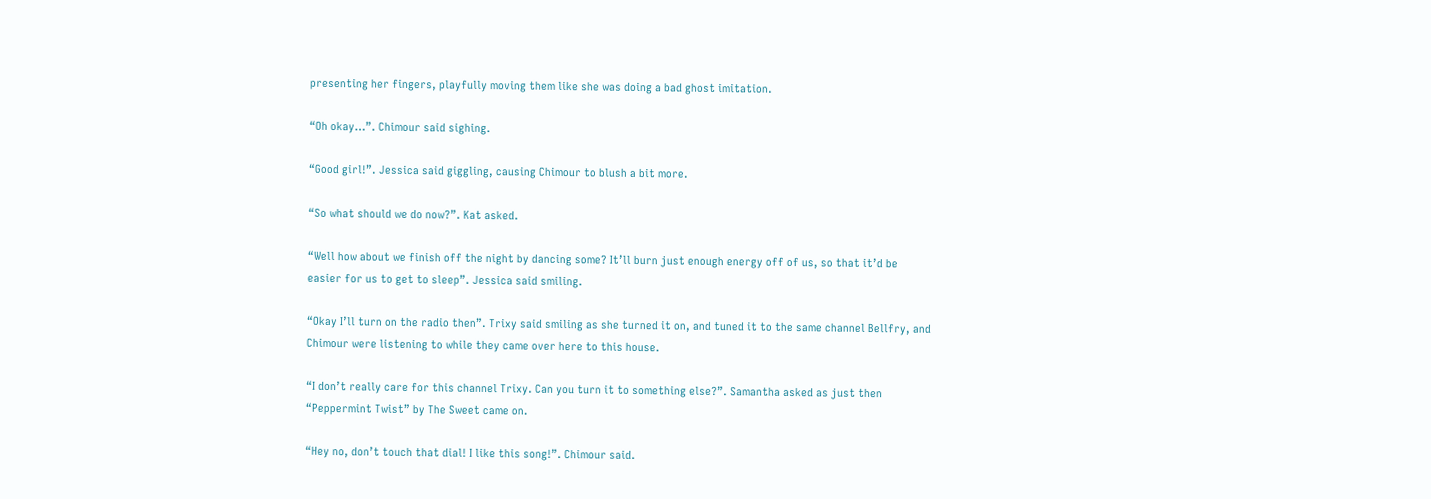presenting her fingers, playfully moving them like she was doing a bad ghost imitation.

“Oh okay…”. Chimour said sighing.

“Good girl!”. Jessica said giggling, causing Chimour to blush a bit more.

“So what should we do now?”. Kat asked.

“Well how about we finish off the night by dancing some? It’ll burn just enough energy off of us, so that it’d be easier for us to get to sleep”. Jessica said smiling.

“Okay I’ll turn on the radio then”. Trixy said smiling as she turned it on, and tuned it to the same channel Bellfry, and Chimour were listening to while they came over here to this house.

“I don’t really care for this channel Trixy. Can you turn it to something else?”. Samantha asked as just then “Peppermint Twist” by The Sweet came on.

“Hey no, don’t touch that dial! I like this song!”. Chimour said.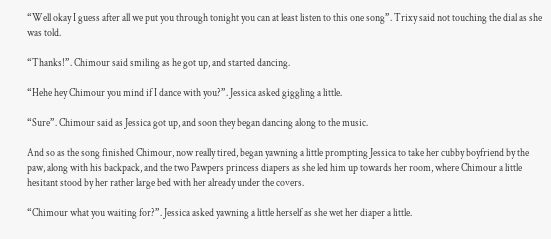“Well okay I guess after all we put you through tonight you can at least listen to this one song”. Trixy said not touching the dial as she was told.

“Thanks!”. Chimour said smiling as he got up, and started dancing.

“Hehe hey Chimour you mind if I dance with you?”. Jessica asked giggling a little.

“Sure”. Chimour said as Jessica got up, and soon they began dancing along to the music.

And so as the song finished Chimour, now really tired, began yawning a little prompting Jessica to take her cubby boyfriend by the paw, along with his backpack, and the two Pawpers princess diapers as she led him up towards her room, where Chimour a little hesitant stood by her rather large bed with her already under the covers.

“Chimour what you waiting for?”. Jessica asked yawning a little herself as she wet her diaper a little.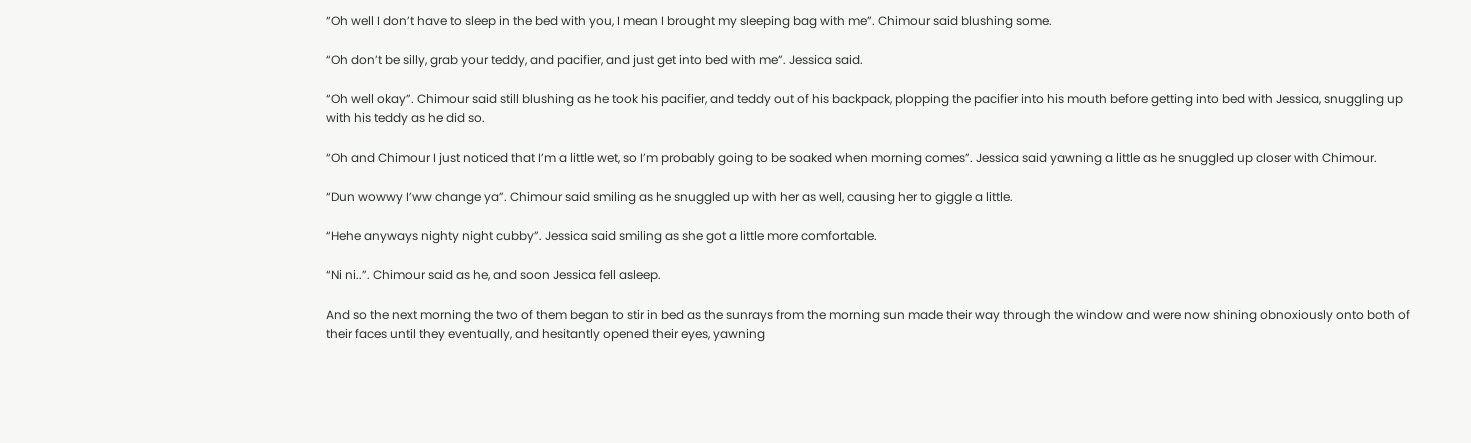“Oh well I don’t have to sleep in the bed with you, I mean I brought my sleeping bag with me”. Chimour said blushing some.

“Oh don’t be silly, grab your teddy, and pacifier, and just get into bed with me”. Jessica said.

“Oh well okay”. Chimour said still blushing as he took his pacifier, and teddy out of his backpack, plopping the pacifier into his mouth before getting into bed with Jessica, snuggling up with his teddy as he did so.

“Oh and Chimour I just noticed that I’m a little wet, so I’m probably going to be soaked when morning comes”. Jessica said yawning a little as he snuggled up closer with Chimour.

“Dun wowwy I’ww change ya”. Chimour said smiling as he snuggled up with her as well, causing her to giggle a little.

“Hehe anyways nighty night cubby”. Jessica said smiling as she got a little more comfortable.

“Ni ni..”. Chimour said as he, and soon Jessica fell asleep.

And so the next morning the two of them began to stir in bed as the sunrays from the morning sun made their way through the window and were now shining obnoxiously onto both of their faces until they eventually, and hesitantly opened their eyes, yawning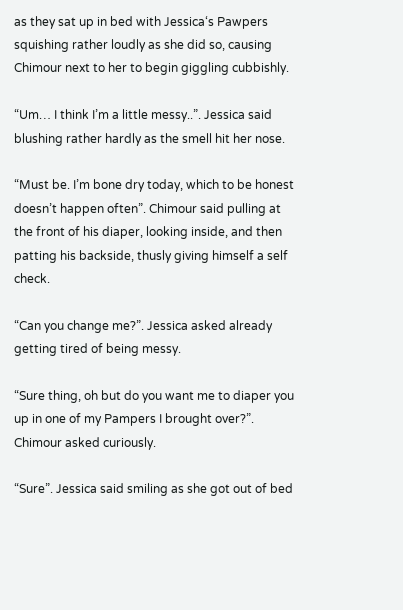as they sat up in bed with Jessica‘s Pawpers squishing rather loudly as she did so, causing Chimour next to her to begin giggling cubbishly.

“Um… I think I’m a little messy..”. Jessica said blushing rather hardly as the smell hit her nose.

“Must be. I’m bone dry today, which to be honest doesn’t happen often”. Chimour said pulling at the front of his diaper, looking inside, and then patting his backside, thusly giving himself a self check.

“Can you change me?”. Jessica asked already getting tired of being messy.

“Sure thing, oh but do you want me to diaper you up in one of my Pampers I brought over?”. Chimour asked curiously.

“Sure”. Jessica said smiling as she got out of bed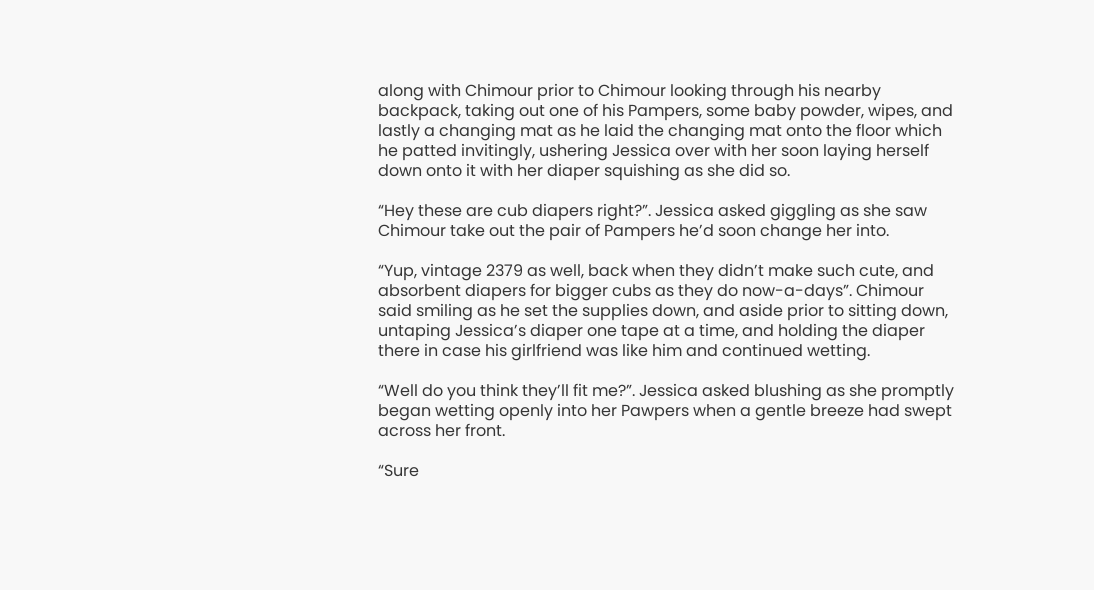along with Chimour prior to Chimour looking through his nearby backpack, taking out one of his Pampers, some baby powder, wipes, and lastly a changing mat as he laid the changing mat onto the floor which he patted invitingly, ushering Jessica over with her soon laying herself down onto it with her diaper squishing as she did so.

“Hey these are cub diapers right?”. Jessica asked giggling as she saw Chimour take out the pair of Pampers he’d soon change her into.

“Yup, vintage 2379 as well, back when they didn’t make such cute, and absorbent diapers for bigger cubs as they do now-a-days”. Chimour said smiling as he set the supplies down, and aside prior to sitting down, untaping Jessica’s diaper one tape at a time, and holding the diaper there in case his girlfriend was like him and continued wetting.

“Well do you think they’ll fit me?”. Jessica asked blushing as she promptly began wetting openly into her Pawpers when a gentle breeze had swept across her front.

“Sure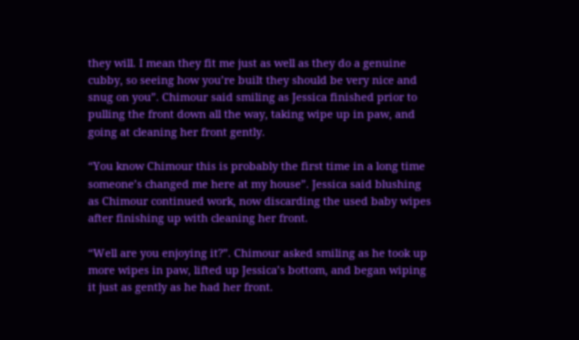they will. I mean they fit me just as well as they do a genuine cubby, so seeing how you’re built they should be very nice and snug on you”. Chimour said smiling as Jessica finished prior to pulling the front down all the way, taking wipe up in paw, and going at cleaning her front gently.

“You know Chimour this is probably the first time in a long time someone’s changed me here at my house”. Jessica said blushing as Chimour continued work, now discarding the used baby wipes after finishing up with cleaning her front.

“Well are you enjoying it?”. Chimour asked smiling as he took up more wipes in paw, lifted up Jessica’s bottom, and began wiping it just as gently as he had her front.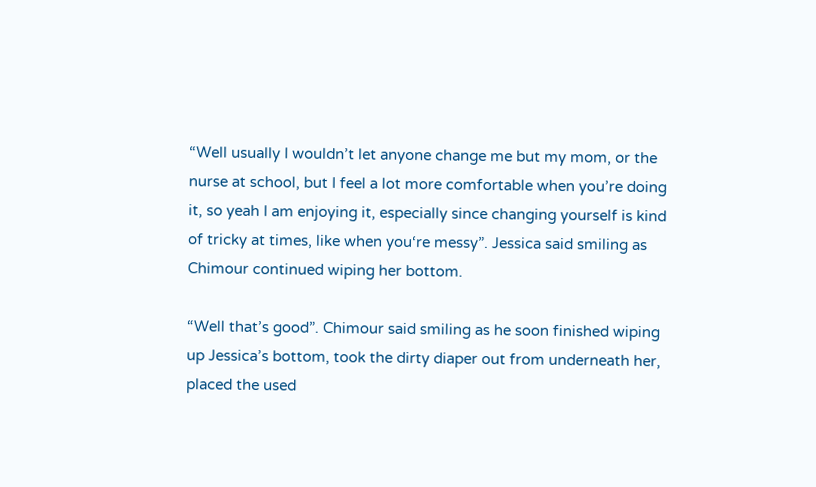“Well usually I wouldn’t let anyone change me but my mom, or the nurse at school, but I feel a lot more comfortable when you’re doing it, so yeah I am enjoying it, especially since changing yourself is kind of tricky at times, like when you‘re messy”. Jessica said smiling as Chimour continued wiping her bottom.

“Well that’s good”. Chimour said smiling as he soon finished wiping up Jessica’s bottom, took the dirty diaper out from underneath her, placed the used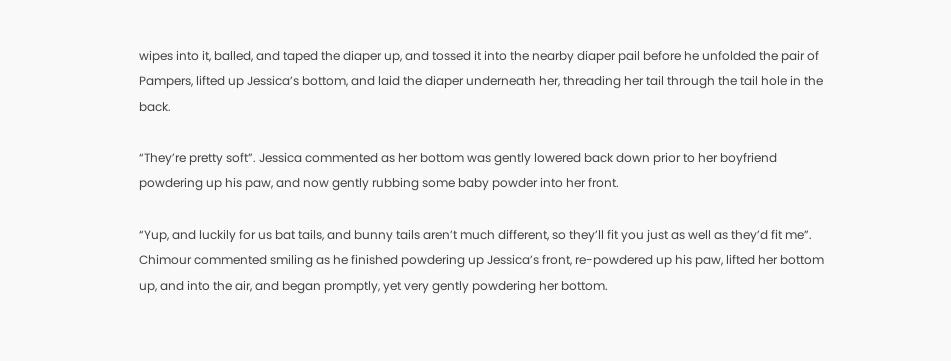wipes into it, balled, and taped the diaper up, and tossed it into the nearby diaper pail before he unfolded the pair of Pampers, lifted up Jessica’s bottom, and laid the diaper underneath her, threading her tail through the tail hole in the back.

“They’re pretty soft”. Jessica commented as her bottom was gently lowered back down prior to her boyfriend powdering up his paw, and now gently rubbing some baby powder into her front.

“Yup, and luckily for us bat tails, and bunny tails aren’t much different, so they’ll fit you just as well as they’d fit me”. Chimour commented smiling as he finished powdering up Jessica’s front, re-powdered up his paw, lifted her bottom up, and into the air, and began promptly, yet very gently powdering her bottom.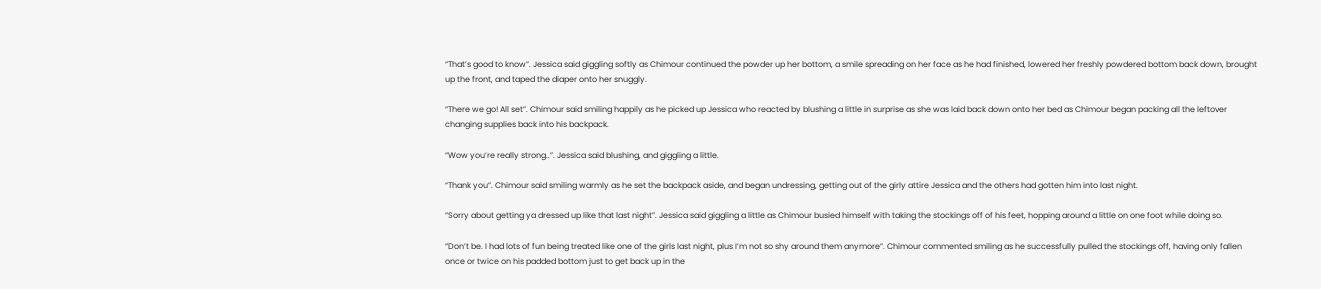“That’s good to know”. Jessica said giggling softly as Chimour continued the powder up her bottom, a smile spreading on her face as he had finished, lowered her freshly powdered bottom back down, brought up the front, and taped the diaper onto her snuggly.

“There we go! All set”. Chimour said smiling happily as he picked up Jessica who reacted by blushing a little in surprise as she was laid back down onto her bed as Chimour began packing all the leftover changing supplies back into his backpack.

“Wow you’re really strong..”. Jessica said blushing, and giggling a little.

“Thank you”. Chimour said smiling warmly as he set the backpack aside, and began undressing, getting out of the girly attire Jessica and the others had gotten him into last night.

“Sorry about getting ya dressed up like that last night”. Jessica said giggling a little as Chimour busied himself with taking the stockings off of his feet, hopping around a little on one foot while doing so.

“Don’t be. I had lots of fun being treated like one of the girls last night, plus I’m not so shy around them anymore”. Chimour commented smiling as he successfully pulled the stockings off, having only fallen once or twice on his padded bottom just to get back up in the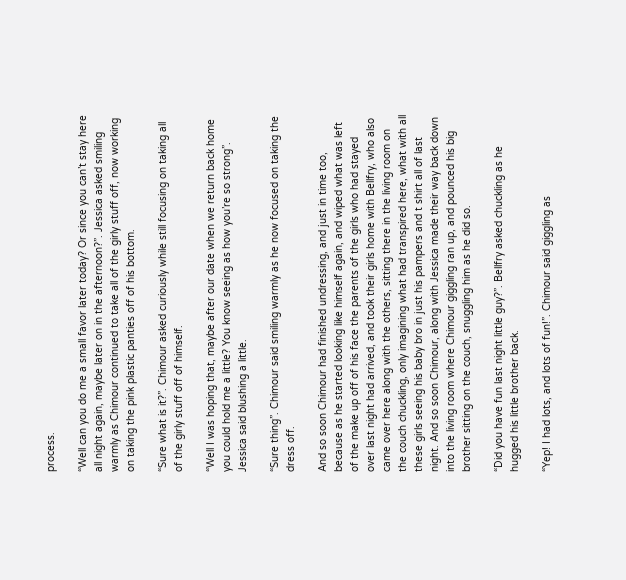process.

“Well can you do me a small favor later today? Or since you can’t stay here all night again, maybe later on in the afternoon?”. Jessica asked smiling warmly as Chimour continued to take all of the girly stuff off, now working on taking the pink plastic panties off of his bottom.

“Sure what is it?”. Chimour asked curiously while still focusing on taking all of the girly stuff off of himself.

“Well I was hoping that, maybe after our date when we return back home you could hold me a little? You know seeing as how you’re so strong”. Jessica said blushing a little.

“Sure thing”. Chimour said smiling warmly as he now focused on taking the dress off.

And so soon Chimour had finished undressing, and just in time too, because as he started looking like himself again, and wiped what was left of the make up off of his face the parents of the girls who had stayed over last night had arrived, and took their girls home with Bellfry, who also came over here along with the others, sitting there in the living room on the couch chuckling, only imagining what had transpired here, what with all these girls seeing his baby bro in just his pampers and t shirt all of last night. And so soon Chimour, along with Jessica made their way back down into the living room where Chimour giggling ran up, and pounced his big brother sitting on the couch, snuggling him as he did so.

“Did you have fun last night little guy?”. Bellfry asked chuckling as he hugged his little brother back.

“Yep! I had lots, and lots of fun!”. Chimour said giggling as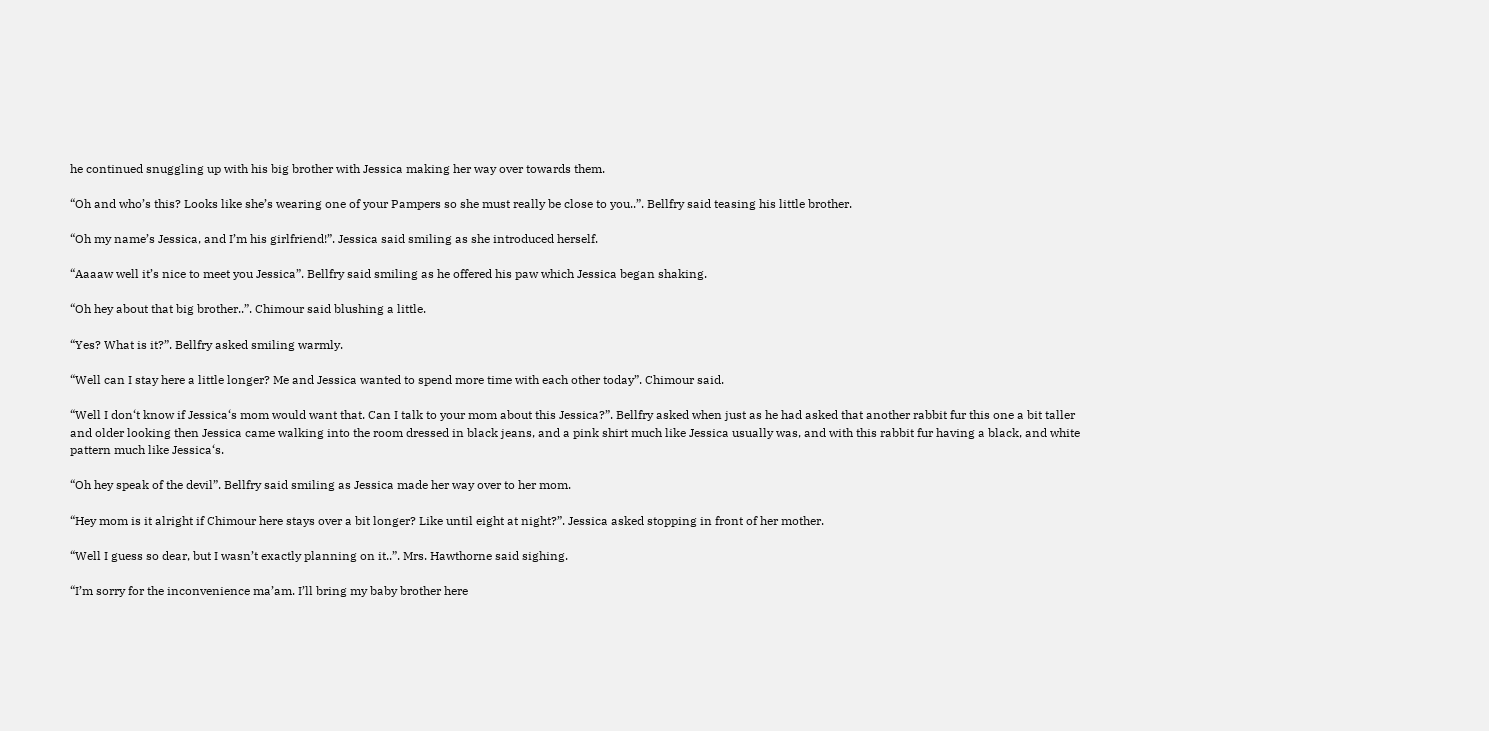he continued snuggling up with his big brother with Jessica making her way over towards them.

“Oh and who’s this? Looks like she’s wearing one of your Pampers so she must really be close to you..”. Bellfry said teasing his little brother.

“Oh my name’s Jessica, and I’m his girlfriend!”. Jessica said smiling as she introduced herself.

“Aaaaw well it’s nice to meet you Jessica”. Bellfry said smiling as he offered his paw which Jessica began shaking.

“Oh hey about that big brother..”. Chimour said blushing a little.

“Yes? What is it?”. Bellfry asked smiling warmly.

“Well can I stay here a little longer? Me and Jessica wanted to spend more time with each other today”. Chimour said.

“Well I don‘t know if Jessica‘s mom would want that. Can I talk to your mom about this Jessica?”. Bellfry asked when just as he had asked that another rabbit fur this one a bit taller and older looking then Jessica came walking into the room dressed in black jeans, and a pink shirt much like Jessica usually was, and with this rabbit fur having a black, and white pattern much like Jessica‘s.

“Oh hey speak of the devil”. Bellfry said smiling as Jessica made her way over to her mom.

“Hey mom is it alright if Chimour here stays over a bit longer? Like until eight at night?”. Jessica asked stopping in front of her mother.

“Well I guess so dear, but I wasn’t exactly planning on it..”. Mrs. Hawthorne said sighing.

“I’m sorry for the inconvenience ma’am. I’ll bring my baby brother here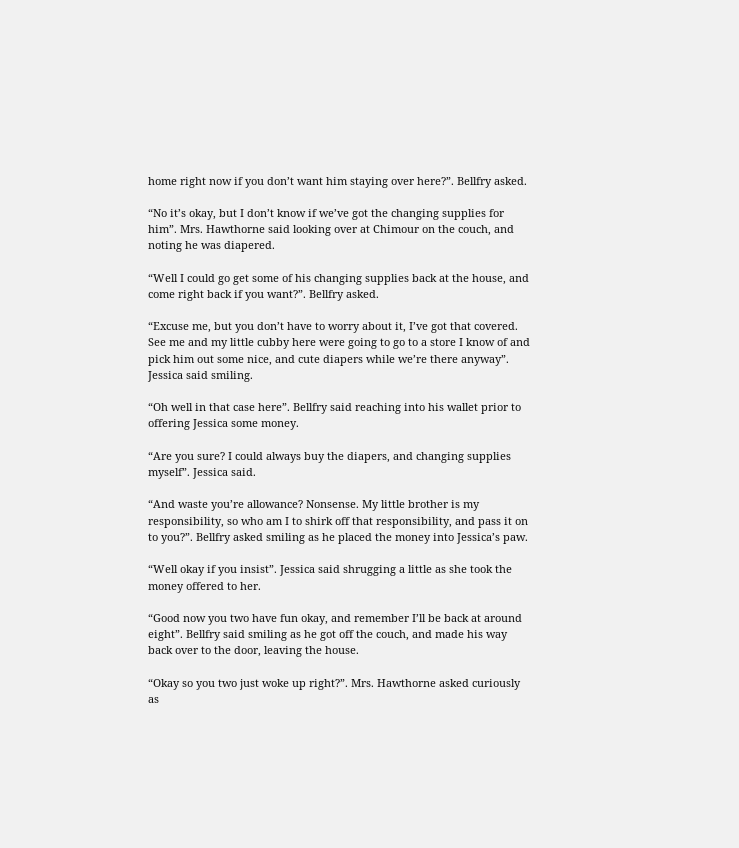home right now if you don’t want him staying over here?”. Bellfry asked.

“No it’s okay, but I don’t know if we’ve got the changing supplies for him”. Mrs. Hawthorne said looking over at Chimour on the couch, and noting he was diapered.

“Well I could go get some of his changing supplies back at the house, and come right back if you want?”. Bellfry asked.

“Excuse me, but you don’t have to worry about it, I’ve got that covered. See me and my little cubby here were going to go to a store I know of and pick him out some nice, and cute diapers while we’re there anyway”. Jessica said smiling.

“Oh well in that case here”. Bellfry said reaching into his wallet prior to offering Jessica some money.

“Are you sure? I could always buy the diapers, and changing supplies myself”. Jessica said.

“And waste you’re allowance? Nonsense. My little brother is my responsibility, so who am I to shirk off that responsibility, and pass it on to you?”. Bellfry asked smiling as he placed the money into Jessica’s paw.

“Well okay if you insist”. Jessica said shrugging a little as she took the money offered to her.

“Good now you two have fun okay, and remember I’ll be back at around eight”. Bellfry said smiling as he got off the couch, and made his way back over to the door, leaving the house.

“Okay so you two just woke up right?”. Mrs. Hawthorne asked curiously as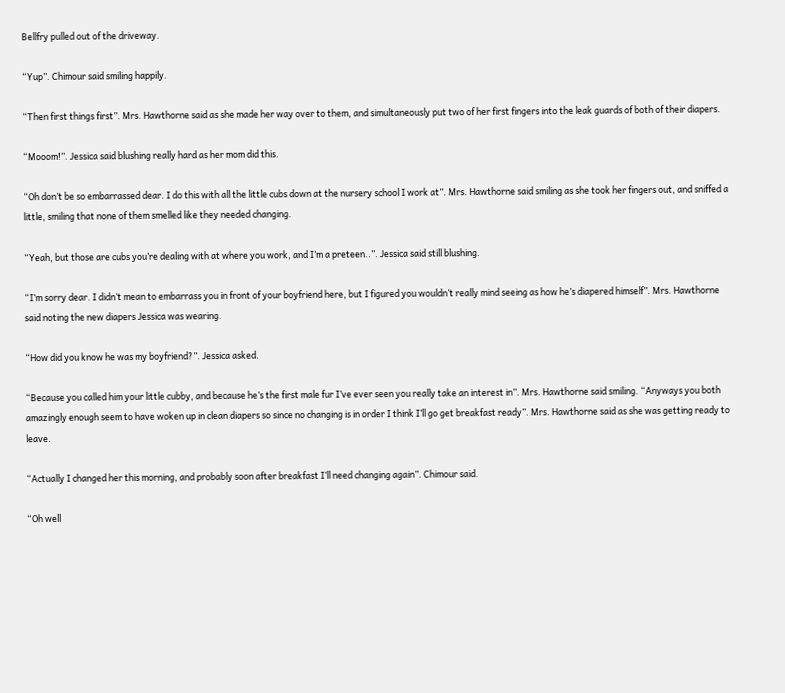Bellfry pulled out of the driveway.

“Yup”. Chimour said smiling happily.

“Then first things first”. Mrs. Hawthorne said as she made her way over to them, and simultaneously put two of her first fingers into the leak guards of both of their diapers.

“Mooom!”. Jessica said blushing really hard as her mom did this.

“Oh don’t be so embarrassed dear. I do this with all the little cubs down at the nursery school I work at”. Mrs. Hawthorne said smiling as she took her fingers out, and sniffed a little, smiling that none of them smelled like they needed changing.

“Yeah, but those are cubs you’re dealing with at where you work, and I’m a preteen..”. Jessica said still blushing.

“I’m sorry dear. I didn’t mean to embarrass you in front of your boyfriend here, but I figured you wouldn’t really mind seeing as how he’s diapered himself”. Mrs. Hawthorne said noting the new diapers Jessica was wearing.

“How did you know he was my boyfriend?”. Jessica asked.

“Because you called him your little cubby, and because he’s the first male fur I’ve ever seen you really take an interest in”. Mrs. Hawthorne said smiling. “Anyways you both amazingly enough seem to have woken up in clean diapers so since no changing is in order I think I’ll go get breakfast ready”. Mrs. Hawthorne said as she was getting ready to leave.

“Actually I changed her this morning, and probably soon after breakfast I’ll need changing again”. Chimour said.

“Oh well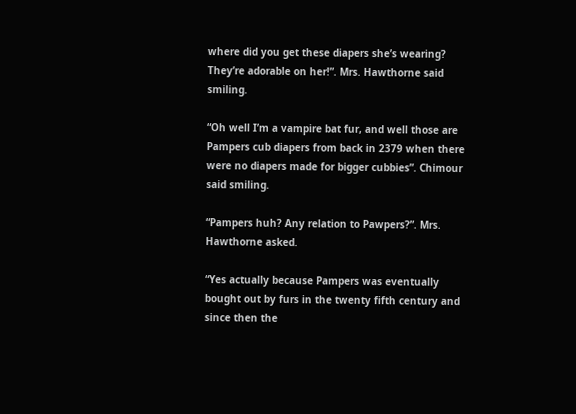where did you get these diapers she’s wearing? They’re adorable on her!”. Mrs. Hawthorne said smiling.

“Oh well I’m a vampire bat fur, and well those are Pampers cub diapers from back in 2379 when there were no diapers made for bigger cubbies”. Chimour said smiling.

“Pampers huh? Any relation to Pawpers?”. Mrs. Hawthorne asked.

“Yes actually because Pampers was eventually bought out by furs in the twenty fifth century and since then the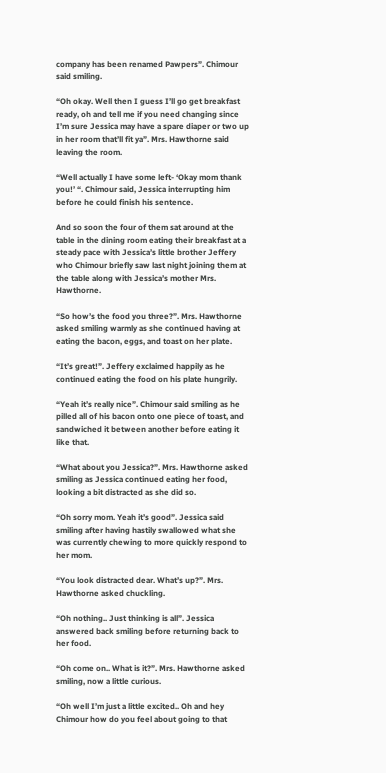company has been renamed Pawpers”. Chimour said smiling.

“Oh okay. Well then I guess I’ll go get breakfast ready, oh and tell me if you need changing since I’m sure Jessica may have a spare diaper or two up in her room that’ll fit ya”. Mrs. Hawthorne said leaving the room.

“Well actually I have some left- ‘Okay mom thank you!’ “. Chimour said, Jessica interrupting him before he could finish his sentence.

And so soon the four of them sat around at the table in the dining room eating their breakfast at a steady pace with Jessica’s little brother Jeffery who Chimour briefly saw last night joining them at the table along with Jessica’s mother Mrs. Hawthorne.

“So how’s the food you three?”. Mrs. Hawthorne asked smiling warmly as she continued having at eating the bacon, eggs, and toast on her plate.

“It’s great!”. Jeffery exclaimed happily as he continued eating the food on his plate hungrily.

“Yeah it’s really nice”. Chimour said smiling as he pilled all of his bacon onto one piece of toast, and sandwiched it between another before eating it like that.

“What about you Jessica?”. Mrs. Hawthorne asked smiling as Jessica continued eating her food, looking a bit distracted as she did so.

“Oh sorry mom. Yeah it’s good”. Jessica said smiling after having hastily swallowed what she was currently chewing to more quickly respond to her mom.

“You look distracted dear. What’s up?”. Mrs. Hawthorne asked chuckling.

“Oh nothing.. Just thinking is all”. Jessica answered back smiling before returning back to her food.

“Oh come on.. What is it?”. Mrs. Hawthorne asked smiling, now a little curious.

“Oh well I’m just a little excited.. Oh and hey Chimour how do you feel about going to that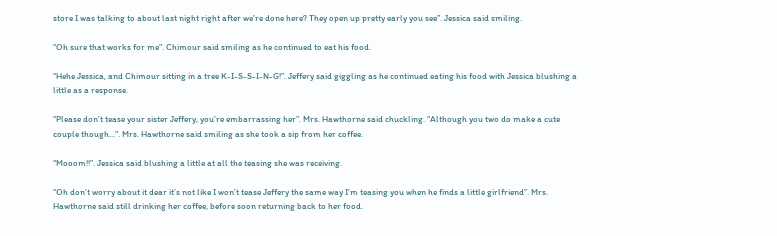store I was talking to about last night right after we’re done here? They open up pretty early you see”. Jessica said smiling.

“Oh sure that works for me”. Chimour said smiling as he continued to eat his food.

“Hehe Jessica, and Chimour sitting in a tree K-I-S-S-I-N-G!”. Jeffery said giggling as he continued eating his food with Jessica blushing a little as a response.

“Please don’t tease your sister Jeffery, you’re embarrassing her”. Mrs. Hawthorne said chuckling. “Although you two do make a cute couple though…”. Mrs. Hawthorne said smiling as she took a sip from her coffee.

“Mooom!!”. Jessica said blushing a little at all the teasing she was receiving.

“Oh don’t worry about it dear it’s not like I won’t tease Jeffery the same way I’m teasing you when he finds a little girlfriend”. Mrs. Hawthorne said still drinking her coffee, before soon returning back to her food.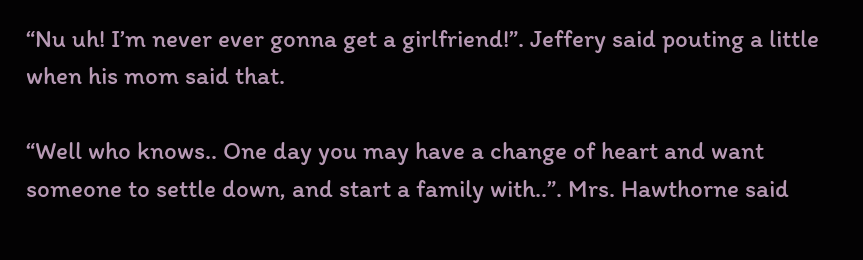“Nu uh! I’m never ever gonna get a girlfriend!”. Jeffery said pouting a little when his mom said that.

“Well who knows.. One day you may have a change of heart and want someone to settle down, and start a family with..”. Mrs. Hawthorne said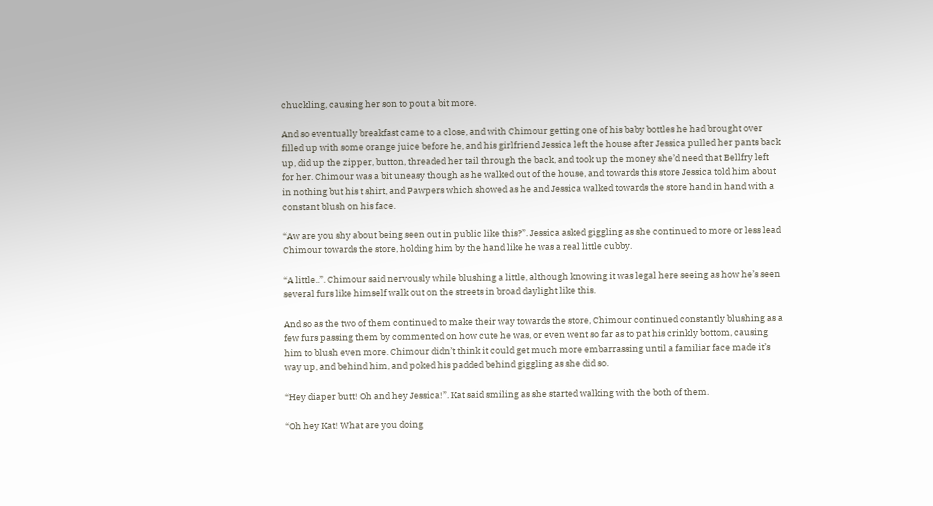chuckling, causing her son to pout a bit more.

And so eventually breakfast came to a close, and with Chimour getting one of his baby bottles he had brought over filled up with some orange juice before he, and his girlfriend Jessica left the house after Jessica pulled her pants back up, did up the zipper, button, threaded her tail through the back, and took up the money she’d need that Bellfry left for her. Chimour was a bit uneasy though as he walked out of the house, and towards this store Jessica told him about in nothing but his t shirt, and Pawpers which showed as he and Jessica walked towards the store hand in hand with a constant blush on his face.

“Aw are you shy about being seen out in public like this?”. Jessica asked giggling as she continued to more or less lead Chimour towards the store, holding him by the hand like he was a real little cubby.

“A little..”. Chimour said nervously while blushing a little, although knowing it was legal here seeing as how he’s seen several furs like himself walk out on the streets in broad daylight like this.

And so as the two of them continued to make their way towards the store, Chimour continued constantly blushing as a few furs passing them by commented on how cute he was, or even went so far as to pat his crinkly bottom, causing him to blush even more. Chimour didn’t think it could get much more embarrassing until a familiar face made it’s way up, and behind him, and poked his padded behind giggling as she did so.

“Hey diaper butt! Oh and hey Jessica!”. Kat said smiling as she started walking with the both of them.

“Oh hey Kat! What are you doing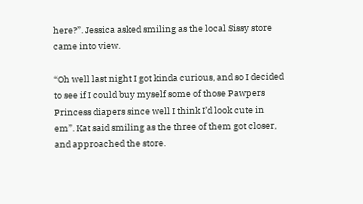here?”. Jessica asked smiling as the local Sissy store came into view.

“Oh well last night I got kinda curious, and so I decided to see if I could buy myself some of those Pawpers Princess diapers since well I think I’d look cute in em”. Kat said smiling as the three of them got closer, and approached the store.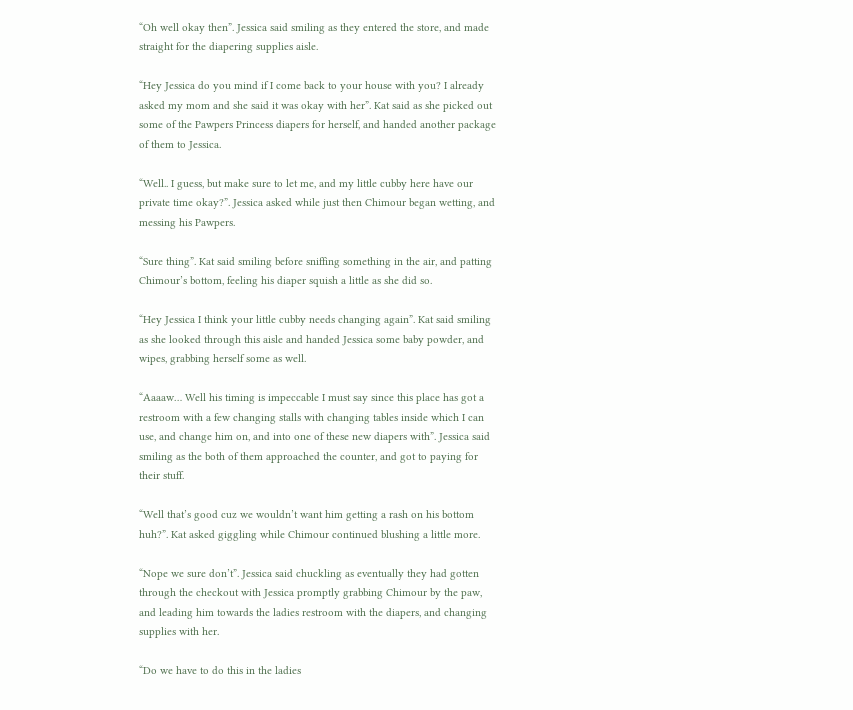“Oh well okay then”. Jessica said smiling as they entered the store, and made straight for the diapering supplies aisle.

“Hey Jessica do you mind if I come back to your house with you? I already asked my mom and she said it was okay with her”. Kat said as she picked out some of the Pawpers Princess diapers for herself, and handed another package of them to Jessica.

“Well.. I guess, but make sure to let me, and my little cubby here have our private time okay?”. Jessica asked while just then Chimour began wetting, and messing his Pawpers.

“Sure thing”. Kat said smiling before sniffing something in the air, and patting Chimour’s bottom, feeling his diaper squish a little as she did so.

“Hey Jessica I think your little cubby needs changing again”. Kat said smiling as she looked through this aisle and handed Jessica some baby powder, and wipes, grabbing herself some as well.

“Aaaaw… Well his timing is impeccable I must say since this place has got a restroom with a few changing stalls with changing tables inside which I can use, and change him on, and into one of these new diapers with”. Jessica said smiling as the both of them approached the counter, and got to paying for their stuff.

“Well that’s good cuz we wouldn’t want him getting a rash on his bottom huh?”. Kat asked giggling while Chimour continued blushing a little more.

“Nope we sure don’t”. Jessica said chuckling as eventually they had gotten through the checkout with Jessica promptly grabbing Chimour by the paw, and leading him towards the ladies restroom with the diapers, and changing supplies with her.

“Do we have to do this in the ladies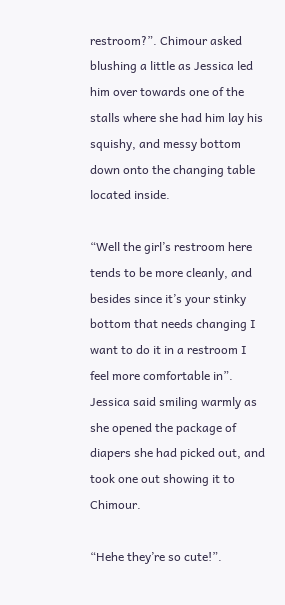restroom?”. Chimour asked blushing a little as Jessica led him over towards one of the stalls where she had him lay his squishy, and messy bottom down onto the changing table located inside.

“Well the girl’s restroom here tends to be more cleanly, and besides since it’s your stinky bottom that needs changing I want to do it in a restroom I feel more comfortable in”. Jessica said smiling warmly as she opened the package of diapers she had picked out, and took one out showing it to Chimour.

“Hehe they’re so cute!”.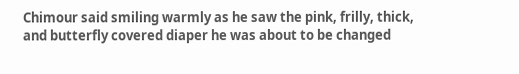Chimour said smiling warmly as he saw the pink, frilly, thick, and butterfly covered diaper he was about to be changed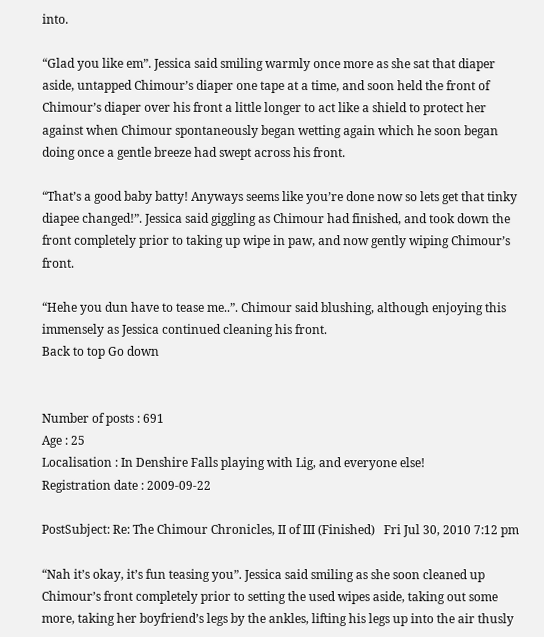into.

“Glad you like em”. Jessica said smiling warmly once more as she sat that diaper aside, untapped Chimour’s diaper one tape at a time, and soon held the front of Chimour’s diaper over his front a little longer to act like a shield to protect her against when Chimour spontaneously began wetting again which he soon began doing once a gentle breeze had swept across his front.

“That’s a good baby batty! Anyways seems like you’re done now so lets get that tinky diapee changed!”. Jessica said giggling as Chimour had finished, and took down the front completely prior to taking up wipe in paw, and now gently wiping Chimour’s front.

“Hehe you dun have to tease me..”. Chimour said blushing, although enjoying this immensely as Jessica continued cleaning his front.
Back to top Go down


Number of posts : 691
Age : 25
Localisation : In Denshire Falls playing with Lig, and everyone else!
Registration date : 2009-09-22

PostSubject: Re: The Chimour Chronicles, II of III (Finished)   Fri Jul 30, 2010 7:12 pm

“Nah it’s okay, it’s fun teasing you”. Jessica said smiling as she soon cleaned up Chimour’s front completely prior to setting the used wipes aside, taking out some more, taking her boyfriend’s legs by the ankles, lifting his legs up into the air thusly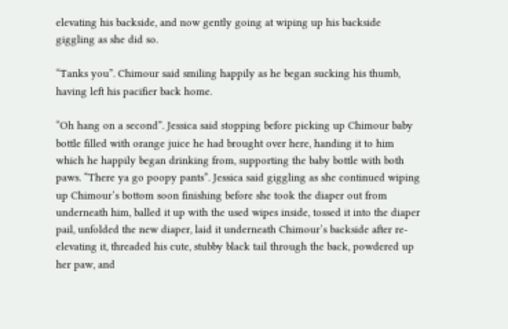elevating his backside, and now gently going at wiping up his backside giggling as she did so.

“Tanks you”. Chimour said smiling happily as he began sucking his thumb, having left his pacifier back home.

“Oh hang on a second”. Jessica said stopping before picking up Chimour baby bottle filled with orange juice he had brought over here, handing it to him which he happily began drinking from, supporting the baby bottle with both paws. “There ya go poopy pants”. Jessica said giggling as she continued wiping up Chimour’s bottom soon finishing before she took the diaper out from underneath him, balled it up with the used wipes inside, tossed it into the diaper pail, unfolded the new diaper, laid it underneath Chimour’s backside after re-elevating it, threaded his cute, stubby black tail through the back, powdered up her paw, and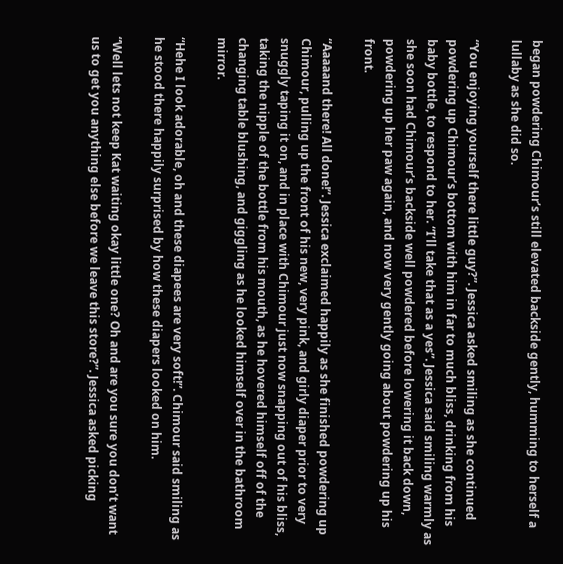began powdering Chimour’s still elevated backside gently, humming to herself a lullaby as she did so.

“You enjoying yourself there little guy?”. Jessica asked smiling as she continued powdering up Chimour’s bottom with him in far to much bliss, drinking from his baby bottle, to respond to her. “I’ll take that as a yes”. Jessica said smiling warmly as she soon had Chimour’s backside well powdered before lowering it back down, powdering up her paw again, and now very gently going about powdering up his front.

“Aaaaand there! All done!”. Jessica exclaimed happily as she finished powdering up Chimour, pulling up the front of his new, very pink, and girly diaper prior to very snuggly taping it on, and in place with Chimour just now snapping out of his bliss, taking the nipple of the bottle from his mouth, as he hovered himself off of the changing table blushing, and giggling as he looked himself over in the bathroom mirror.

“Hehe I look adorable, oh and these diapees are very soft!”. Chimour said smiling as he stood there happily surprised by how these diapers looked on him.

“Well lets not keep Kat waiting okay little one? Oh and are you sure you don’t want us to get you anything else before we leave this store?”. Jessica asked picking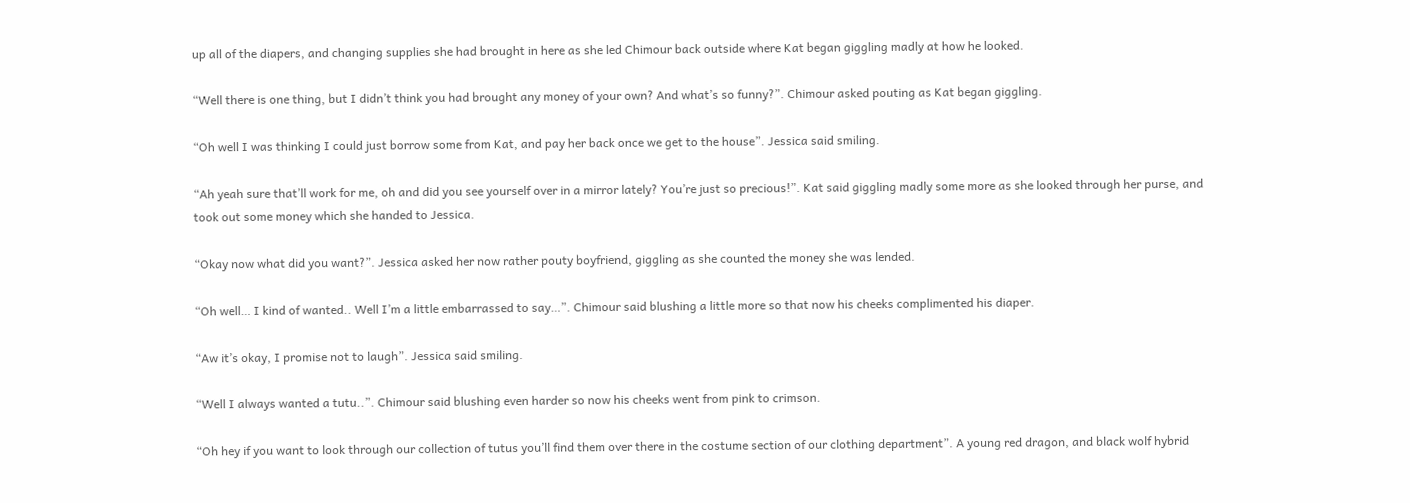up all of the diapers, and changing supplies she had brought in here as she led Chimour back outside where Kat began giggling madly at how he looked.

“Well there is one thing, but I didn’t think you had brought any money of your own? And what’s so funny?”. Chimour asked pouting as Kat began giggling.

“Oh well I was thinking I could just borrow some from Kat, and pay her back once we get to the house”. Jessica said smiling.

“Ah yeah sure that’ll work for me, oh and did you see yourself over in a mirror lately? You’re just so precious!”. Kat said giggling madly some more as she looked through her purse, and took out some money which she handed to Jessica.

“Okay now what did you want?”. Jessica asked her now rather pouty boyfriend, giggling as she counted the money she was lended.

“Oh well… I kind of wanted.. Well I’m a little embarrassed to say…”. Chimour said blushing a little more so that now his cheeks complimented his diaper.

“Aw it’s okay, I promise not to laugh”. Jessica said smiling.

“Well I always wanted a tutu..”. Chimour said blushing even harder so now his cheeks went from pink to crimson.

“Oh hey if you want to look through our collection of tutus you’ll find them over there in the costume section of our clothing department”. A young red dragon, and black wolf hybrid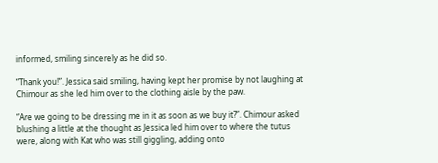informed, smiling sincerely as he did so.

“Thank you!”. Jessica said smiling, having kept her promise by not laughing at Chimour as she led him over to the clothing aisle by the paw.

“Are we going to be dressing me in it as soon as we buy it?”. Chimour asked blushing a little at the thought as Jessica led him over to where the tutus were, along with Kat who was still giggling, adding onto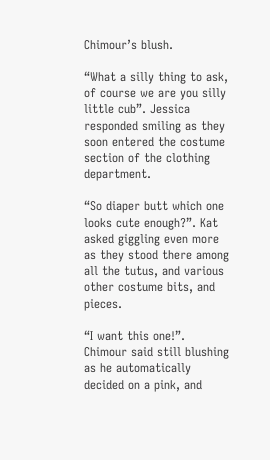Chimour’s blush.

“What a silly thing to ask, of course we are you silly little cub”. Jessica responded smiling as they soon entered the costume section of the clothing department.

“So diaper butt which one looks cute enough?”. Kat asked giggling even more as they stood there among all the tutus, and various other costume bits, and pieces.

“I want this one!”. Chimour said still blushing as he automatically decided on a pink, and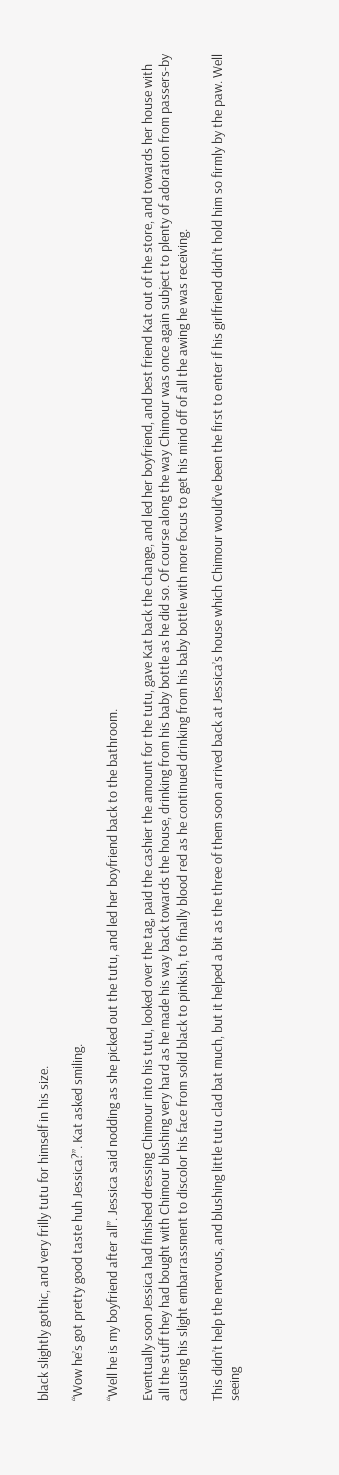black slightly gothic, and very frilly tutu for himself in his size.

“Wow he’s got pretty good taste huh Jessica?”. Kat asked smiling.

“Well he is my boyfriend after all”. Jessica said nodding as she picked out the tutu, and led her boyfriend back to the bathroom.

Eventually soon Jessica had finished dressing Chimour into his tutu, looked over the tag, paid the cashier the amount for the tutu, gave Kat back the change, and led her boyfriend, and best friend Kat out of the store, and towards her house with all the stuff they had bought with Chimour blushing very hard as he made his way back towards the house, drinking from his baby bottle as he did so. Of course along the way Chimour was once again subject to plenty of adoration from passers-by causing his slight embarrassment to discolor his face from solid black to pinkish, to finally blood red as he continued drinking from his baby bottle with more focus to get his mind off of all the awing he was receiving.

This didn’t help the nervous, and blushing little tutu clad bat much, but it helped a bit as the three of them soon arrived back at Jessica’s house which Chimour would’ve been the first to enter if his girlfriend didn’t hold him so firmly by the paw. Well seeing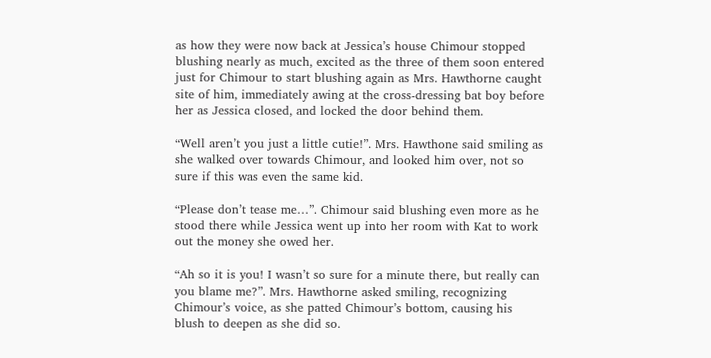as how they were now back at Jessica’s house Chimour stopped blushing nearly as much, excited as the three of them soon entered just for Chimour to start blushing again as Mrs. Hawthorne caught site of him, immediately awing at the cross-dressing bat boy before her as Jessica closed, and locked the door behind them.

“Well aren’t you just a little cutie!”. Mrs. Hawthone said smiling as she walked over towards Chimour, and looked him over, not so sure if this was even the same kid.

“Please don’t tease me…”. Chimour said blushing even more as he stood there while Jessica went up into her room with Kat to work out the money she owed her.

“Ah so it is you! I wasn’t so sure for a minute there, but really can you blame me?”. Mrs. Hawthorne asked smiling, recognizing Chimour’s voice, as she patted Chimour’s bottom, causing his blush to deepen as she did so.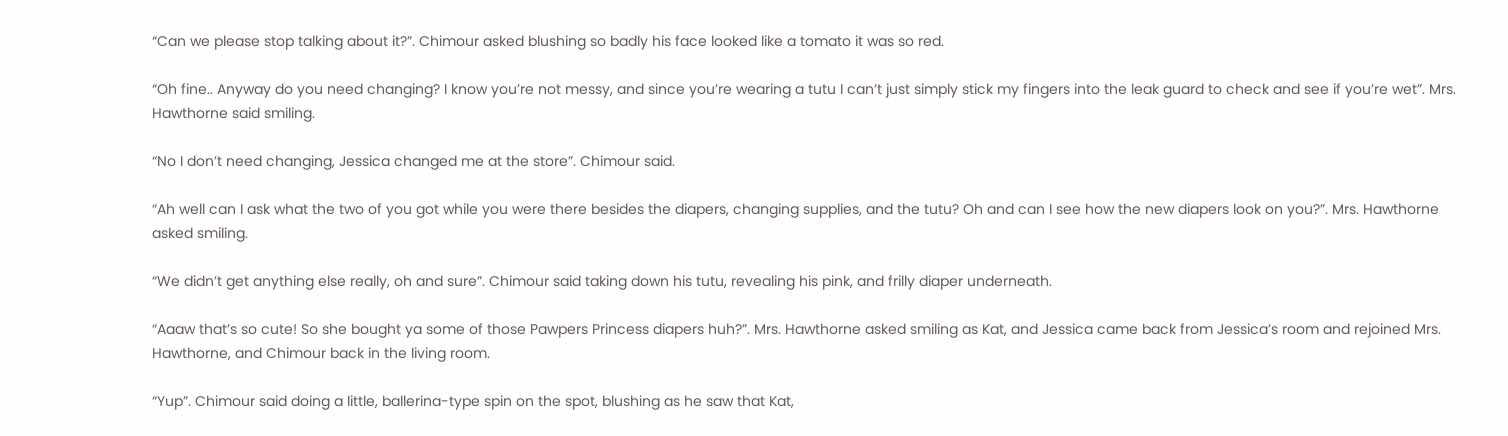“Can we please stop talking about it?”. Chimour asked blushing so badly his face looked like a tomato it was so red.

“Oh fine.. Anyway do you need changing? I know you’re not messy, and since you’re wearing a tutu I can’t just simply stick my fingers into the leak guard to check and see if you’re wet”. Mrs. Hawthorne said smiling.

“No I don’t need changing, Jessica changed me at the store”. Chimour said.

“Ah well can I ask what the two of you got while you were there besides the diapers, changing supplies, and the tutu? Oh and can I see how the new diapers look on you?”. Mrs. Hawthorne asked smiling.

“We didn’t get anything else really, oh and sure”. Chimour said taking down his tutu, revealing his pink, and frilly diaper underneath.

“Aaaw that’s so cute! So she bought ya some of those Pawpers Princess diapers huh?”. Mrs. Hawthorne asked smiling as Kat, and Jessica came back from Jessica’s room and rejoined Mrs. Hawthorne, and Chimour back in the living room.

“Yup”. Chimour said doing a little, ballerina-type spin on the spot, blushing as he saw that Kat,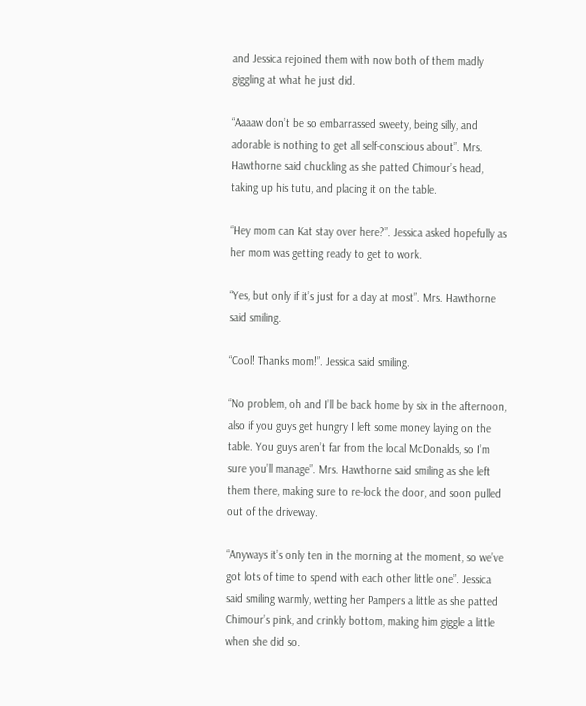and Jessica rejoined them with now both of them madly giggling at what he just did.

“Aaaaw don’t be so embarrassed sweety, being silly, and adorable is nothing to get all self-conscious about”. Mrs. Hawthorne said chuckling as she patted Chimour’s head, taking up his tutu, and placing it on the table.

“Hey mom can Kat stay over here?”. Jessica asked hopefully as her mom was getting ready to get to work.

“Yes, but only if it’s just for a day at most”. Mrs. Hawthorne said smiling.

“Cool! Thanks mom!”. Jessica said smiling.

“No problem, oh and I’ll be back home by six in the afternoon, also if you guys get hungry I left some money laying on the table. You guys aren’t far from the local McDonalds, so I’m sure you’ll manage”. Mrs. Hawthorne said smiling as she left them there, making sure to re-lock the door, and soon pulled out of the driveway.

“Anyways it’s only ten in the morning at the moment, so we’ve got lots of time to spend with each other little one”. Jessica said smiling warmly, wetting her Pampers a little as she patted Chimour’s pink, and crinkly bottom, making him giggle a little when she did so.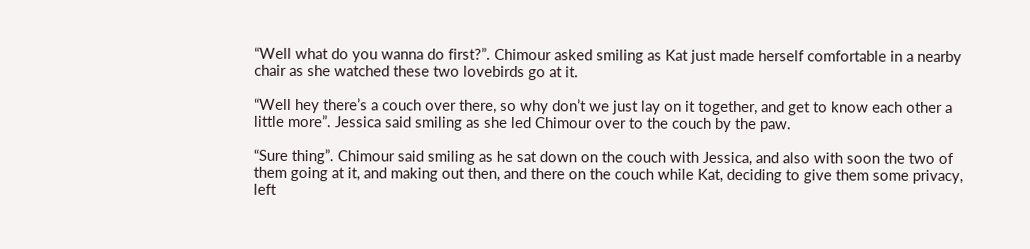“Well what do you wanna do first?”. Chimour asked smiling as Kat just made herself comfortable in a nearby chair as she watched these two lovebirds go at it.

“Well hey there’s a couch over there, so why don’t we just lay on it together, and get to know each other a little more”. Jessica said smiling as she led Chimour over to the couch by the paw.

“Sure thing”. Chimour said smiling as he sat down on the couch with Jessica, and also with soon the two of them going at it, and making out then, and there on the couch while Kat, deciding to give them some privacy, left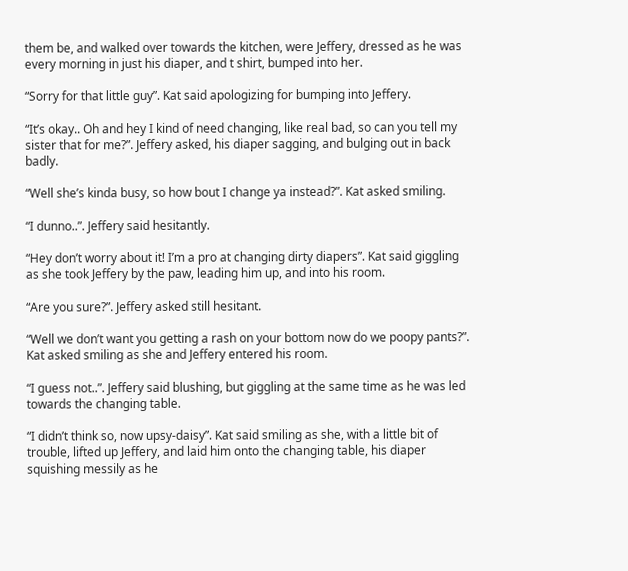them be, and walked over towards the kitchen, were Jeffery, dressed as he was every morning in just his diaper, and t shirt, bumped into her.

“Sorry for that little guy”. Kat said apologizing for bumping into Jeffery.

“It’s okay.. Oh and hey I kind of need changing, like real bad, so can you tell my sister that for me?”. Jeffery asked, his diaper sagging, and bulging out in back badly.

“Well she’s kinda busy, so how bout I change ya instead?”. Kat asked smiling.

“I dunno..”. Jeffery said hesitantly.

“Hey don’t worry about it! I’m a pro at changing dirty diapers”. Kat said giggling as she took Jeffery by the paw, leading him up, and into his room.

“Are you sure?”. Jeffery asked still hesitant.

“Well we don’t want you getting a rash on your bottom now do we poopy pants?”. Kat asked smiling as she and Jeffery entered his room.

“I guess not..”. Jeffery said blushing, but giggling at the same time as he was led towards the changing table.

“I didn’t think so, now upsy-daisy”. Kat said smiling as she, with a little bit of trouble, lifted up Jeffery, and laid him onto the changing table, his diaper squishing messily as he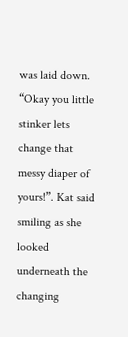was laid down. “Okay you little stinker lets change that messy diaper of yours!”. Kat said smiling as she looked underneath the changing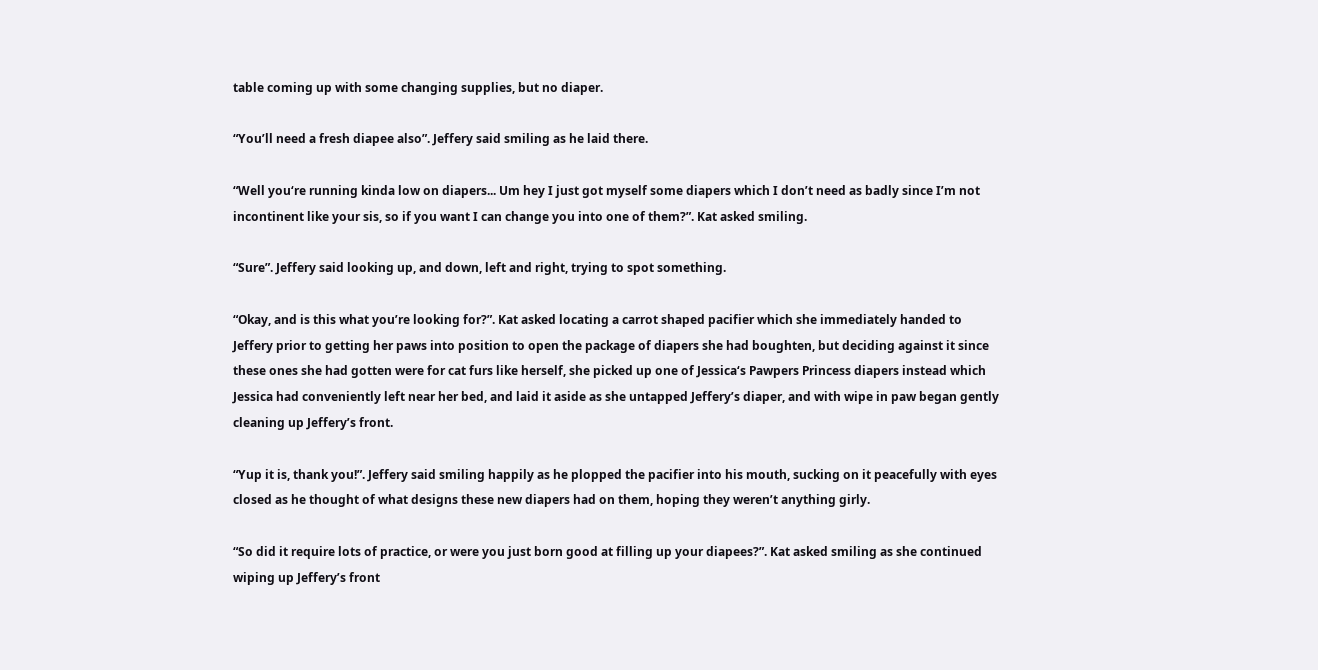table coming up with some changing supplies, but no diaper.

“You’ll need a fresh diapee also”. Jeffery said smiling as he laid there.

“Well you‘re running kinda low on diapers... Um hey I just got myself some diapers which I don’t need as badly since I’m not incontinent like your sis, so if you want I can change you into one of them?”. Kat asked smiling.

“Sure”. Jeffery said looking up, and down, left and right, trying to spot something.

“Okay, and is this what you’re looking for?”. Kat asked locating a carrot shaped pacifier which she immediately handed to Jeffery prior to getting her paws into position to open the package of diapers she had boughten, but deciding against it since these ones she had gotten were for cat furs like herself, she picked up one of Jessica‘s Pawpers Princess diapers instead which Jessica had conveniently left near her bed, and laid it aside as she untapped Jeffery’s diaper, and with wipe in paw began gently cleaning up Jeffery’s front.

“Yup it is, thank you!”. Jeffery said smiling happily as he plopped the pacifier into his mouth, sucking on it peacefully with eyes closed as he thought of what designs these new diapers had on them, hoping they weren’t anything girly.

“So did it require lots of practice, or were you just born good at filling up your diapees?”. Kat asked smiling as she continued wiping up Jeffery’s front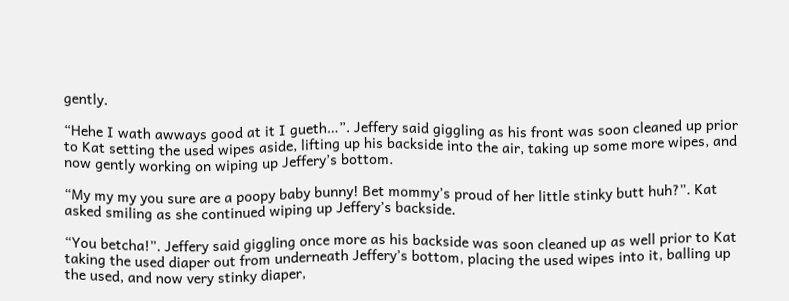gently.

“Hehe I wath awways good at it I gueth…”. Jeffery said giggling as his front was soon cleaned up prior to Kat setting the used wipes aside, lifting up his backside into the air, taking up some more wipes, and now gently working on wiping up Jeffery’s bottom.

“My my my you sure are a poopy baby bunny! Bet mommy’s proud of her little stinky butt huh?”. Kat asked smiling as she continued wiping up Jeffery’s backside.

“You betcha!”. Jeffery said giggling once more as his backside was soon cleaned up as well prior to Kat taking the used diaper out from underneath Jeffery’s bottom, placing the used wipes into it, balling up the used, and now very stinky diaper,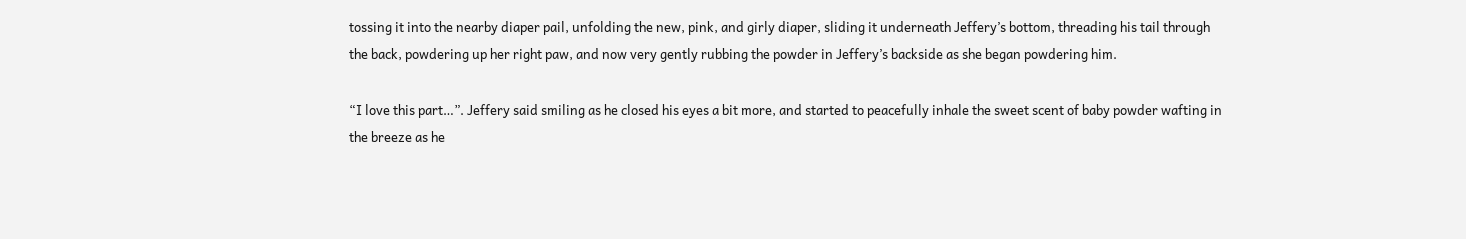tossing it into the nearby diaper pail, unfolding the new, pink, and girly diaper, sliding it underneath Jeffery’s bottom, threading his tail through the back, powdering up her right paw, and now very gently rubbing the powder in Jeffery’s backside as she began powdering him.

“I love this part…”. Jeffery said smiling as he closed his eyes a bit more, and started to peacefully inhale the sweet scent of baby powder wafting in the breeze as he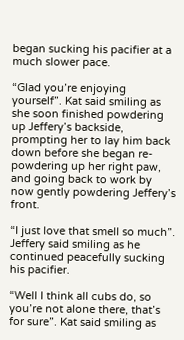began sucking his pacifier at a much slower pace.

“Glad you’re enjoying yourself”. Kat said smiling as she soon finished powdering up Jeffery’s backside, prompting her to lay him back down before she began re-powdering up her right paw, and going back to work by now gently powdering Jeffery’s front.

“I just love that smell so much”. Jeffery said smiling as he continued peacefully sucking his pacifier.

“Well I think all cubs do, so you’re not alone there, that’s for sure”. Kat said smiling as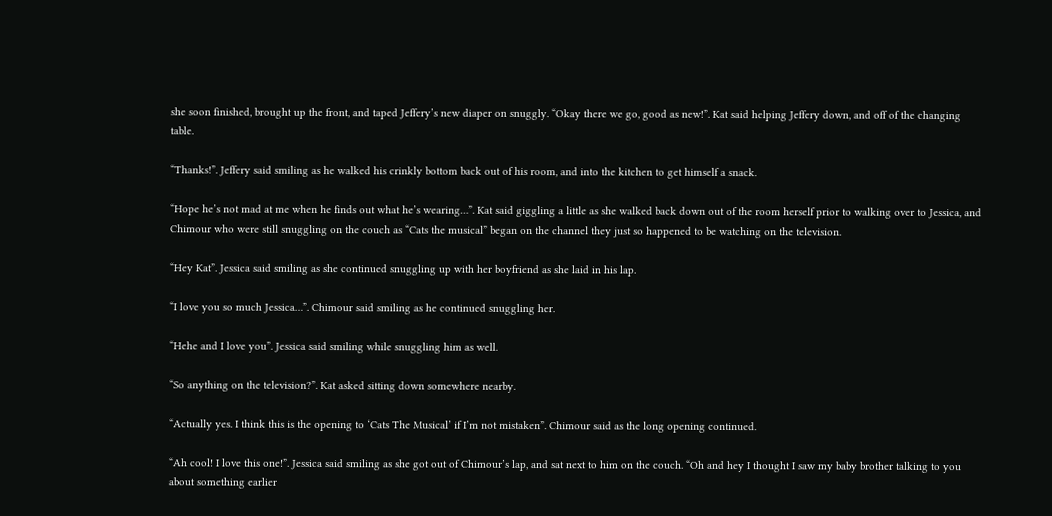she soon finished, brought up the front, and taped Jeffery’s new diaper on snuggly. “Okay there we go, good as new!”. Kat said helping Jeffery down, and off of the changing table.

“Thanks!”. Jeffery said smiling as he walked his crinkly bottom back out of his room, and into the kitchen to get himself a snack.

“Hope he’s not mad at me when he finds out what he’s wearing…”. Kat said giggling a little as she walked back down out of the room herself prior to walking over to Jessica, and Chimour who were still snuggling on the couch as “Cats the musical” began on the channel they just so happened to be watching on the television.

“Hey Kat”. Jessica said smiling as she continued snuggling up with her boyfriend as she laid in his lap.

“I love you so much Jessica…”. Chimour said smiling as he continued snuggling her.

“Hehe and I love you”. Jessica said smiling while snuggling him as well.

“So anything on the television?”. Kat asked sitting down somewhere nearby.

“Actually yes. I think this is the opening to ‘Cats The Musical’ if I’m not mistaken”. Chimour said as the long opening continued.

“Ah cool! I love this one!”. Jessica said smiling as she got out of Chimour’s lap, and sat next to him on the couch. “Oh and hey I thought I saw my baby brother talking to you about something earlier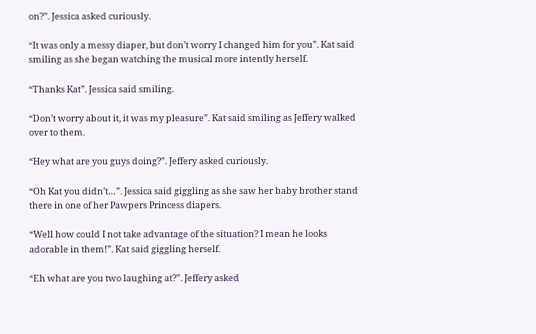on?”. Jessica asked curiously.

“It was only a messy diaper, but don’t worry I changed him for you”. Kat said smiling as she began watching the musical more intently herself.

“Thanks Kat”. Jessica said smiling.

“Don’t worry about it, it was my pleasure”. Kat said smiling as Jeffery walked over to them.

“Hey what are you guys doing?”. Jeffery asked curiously.

“Oh Kat you didn’t…”. Jessica said giggling as she saw her baby brother stand there in one of her Pawpers Princess diapers.

“Well how could I not take advantage of the situation? I mean he looks adorable in them!”. Kat said giggling herself.

“Eh what are you two laughing at?”. Jeffery asked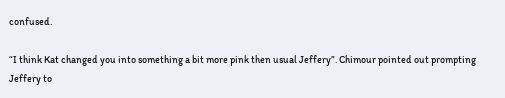confused.

“I think Kat changed you into something a bit more pink then usual Jeffery”. Chimour pointed out prompting Jeffery to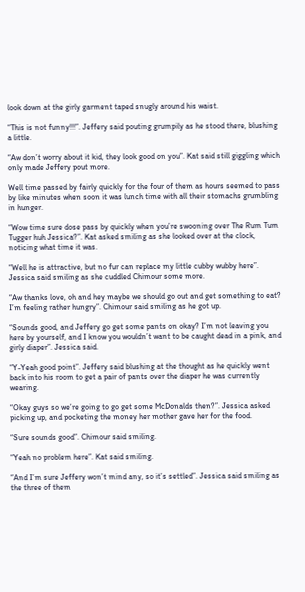look down at the girly garment taped snugly around his waist.

“This is not funny!!!”. Jeffery said pouting grumpily as he stood there, blushing a little.

“Aw don’t worry about it kid, they look good on you”. Kat said still giggling which only made Jeffery pout more.

Well time passed by fairly quickly for the four of them as hours seemed to pass by like minutes when soon it was lunch time with all their stomachs grumbling in hunger.

“Wow time sure dose pass by quickly when you’re swooning over The Rum Tum Tugger huh Jessica?”. Kat asked smiling as she looked over at the clock, noticing what time it was.

“Well he is attractive, but no fur can replace my little cubby wubby here”. Jessica said smiling as she cuddled Chimour some more.

“Aw thanks love, oh and hey maybe we should go out and get something to eat? I’m feeling rather hungry”. Chimour said smiling as he got up.

“Sounds good, and Jeffery go get some pants on okay? I’m not leaving you here by yourself, and I know you wouldn’t want to be caught dead in a pink, and girly diaper”. Jessica said.

“Y-Yeah good point”. Jeffery said blushing at the thought as he quickly went back into his room to get a pair of pants over the diaper he was currently wearing.

“Okay guys so we’re going to go get some McDonalds then?”. Jessica asked picking up, and pocketing the money her mother gave her for the food.

“Sure sounds good”. Chimour said smiling.

“Yeah no problem here”. Kat said smiling.

“And I’m sure Jeffery won’t mind any, so it’s settled”. Jessica said smiling as the three of them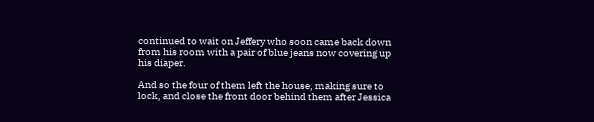continued to wait on Jeffery who soon came back down from his room with a pair of blue jeans now covering up his diaper.

And so the four of them left the house, making sure to lock, and close the front door behind them after Jessica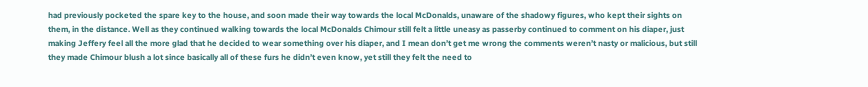had previously pocketed the spare key to the house, and soon made their way towards the local McDonalds, unaware of the shadowy figures, who kept their sights on them, in the distance. Well as they continued walking towards the local McDonalds Chimour still felt a little uneasy as passerby continued to comment on his diaper, just making Jeffery feel all the more glad that he decided to wear something over his diaper, and I mean don’t get me wrong the comments weren’t nasty or malicious, but still they made Chimour blush a lot since basically all of these furs he didn’t even know, yet still they felt the need to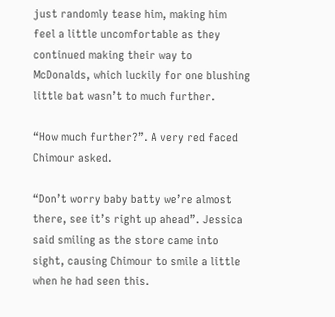just randomly tease him, making him feel a little uncomfortable as they continued making their way to McDonalds, which luckily for one blushing little bat wasn’t to much further.

“How much further?”. A very red faced Chimour asked.

“Don’t worry baby batty we’re almost there, see it’s right up ahead”. Jessica said smiling as the store came into sight, causing Chimour to smile a little when he had seen this.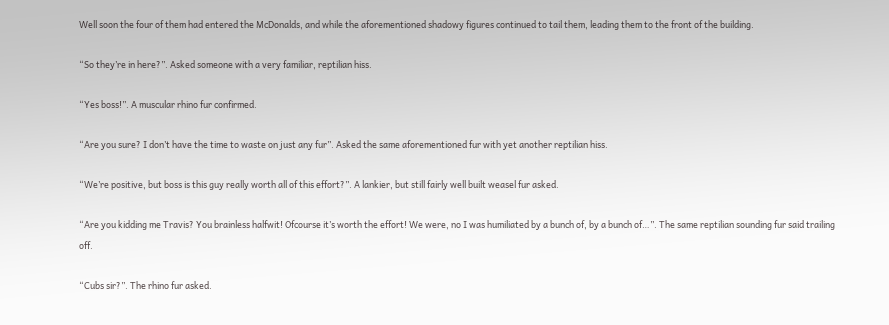Well soon the four of them had entered the McDonalds, and while the aforementioned shadowy figures continued to tail them, leading them to the front of the building.

“So they’re in here?”. Asked someone with a very familiar, reptilian hiss.

“Yes boss!”. A muscular rhino fur confirmed.

“Are you sure? I don’t have the time to waste on just any fur”. Asked the same aforementioned fur with yet another reptilian hiss.

“We’re positive, but boss is this guy really worth all of this effort?”. A lankier, but still fairly well built weasel fur asked.

“Are you kidding me Travis? You brainless halfwit! Ofcourse it’s worth the effort! We were, no I was humiliated by a bunch of, by a bunch of…”. The same reptilian sounding fur said trailing off.

“Cubs sir?”. The rhino fur asked.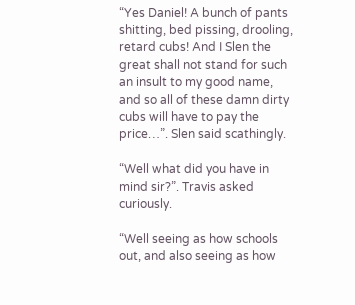“Yes Daniel! A bunch of pants shitting, bed pissing, drooling, retard cubs! And I Slen the great shall not stand for such an insult to my good name, and so all of these damn dirty cubs will have to pay the price…”. Slen said scathingly.

“Well what did you have in mind sir?”. Travis asked curiously.

“Well seeing as how schools out, and also seeing as how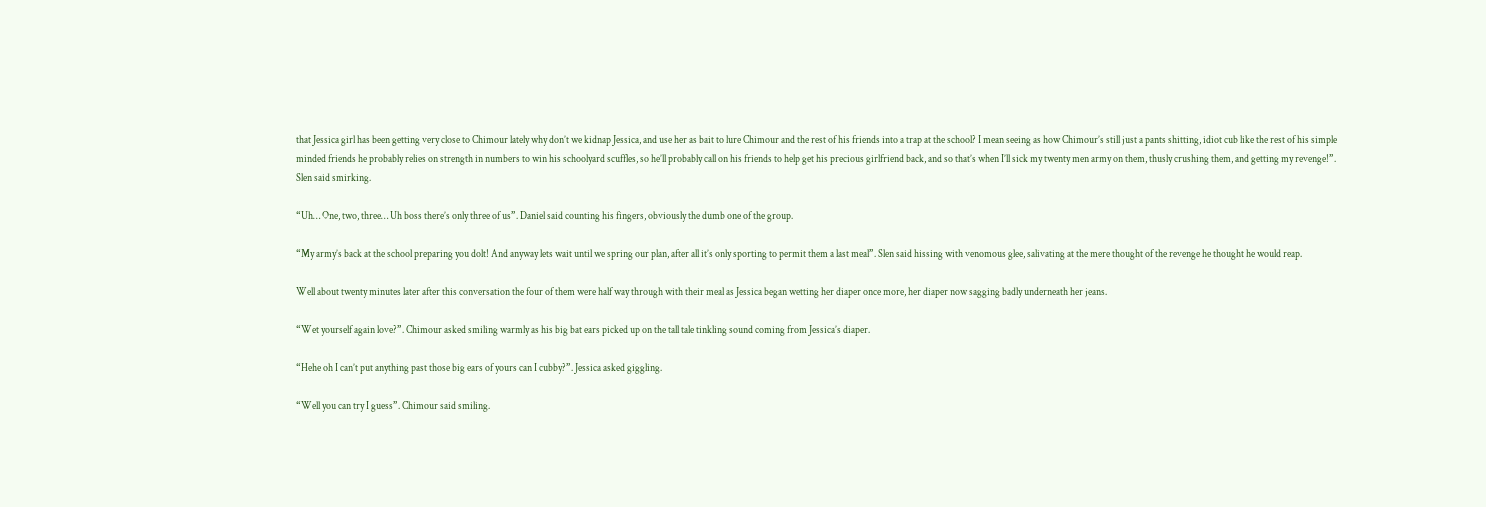that Jessica girl has been getting very close to Chimour lately why don’t we kidnap Jessica, and use her as bait to lure Chimour and the rest of his friends into a trap at the school? I mean seeing as how Chimour’s still just a pants shitting, idiot cub like the rest of his simple minded friends he probably relies on strength in numbers to win his schoolyard scuffles, so he’ll probably call on his friends to help get his precious girlfriend back, and so that’s when I’ll sick my twenty men army on them, thusly crushing them, and getting my revenge!”. Slen said smirking.

“Uh… One, two, three… Uh boss there’s only three of us”. Daniel said counting his fingers, obviously the dumb one of the group.

“My army’s back at the school preparing you dolt! And anyway lets wait until we spring our plan, after all it’s only sporting to permit them a last meal”. Slen said hissing with venomous glee, salivating at the mere thought of the revenge he thought he would reap.

Well about twenty minutes later after this conversation the four of them were half way through with their meal as Jessica began wetting her diaper once more, her diaper now sagging badly underneath her jeans.

“Wet yourself again love?”. Chimour asked smiling warmly as his big bat ears picked up on the tall tale tinkling sound coming from Jessica’s diaper.

“Hehe oh I can’t put anything past those big ears of yours can I cubby?”. Jessica asked giggling.

“Well you can try I guess”. Chimour said smiling.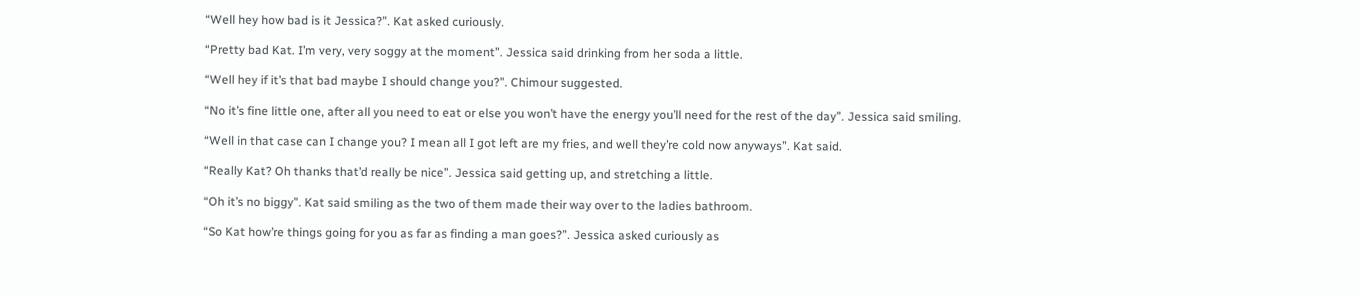“Well hey how bad is it Jessica?”. Kat asked curiously.

“Pretty bad Kat. I’m very, very soggy at the moment”. Jessica said drinking from her soda a little.

“Well hey if it’s that bad maybe I should change you?”. Chimour suggested.

“No it’s fine little one, after all you need to eat or else you won’t have the energy you’ll need for the rest of the day”. Jessica said smiling.

“Well in that case can I change you? I mean all I got left are my fries, and well they’re cold now anyways”. Kat said.

“Really Kat? Oh thanks that’d really be nice”. Jessica said getting up, and stretching a little.

“Oh it’s no biggy”. Kat said smiling as the two of them made their way over to the ladies bathroom.

“So Kat how’re things going for you as far as finding a man goes?”. Jessica asked curiously as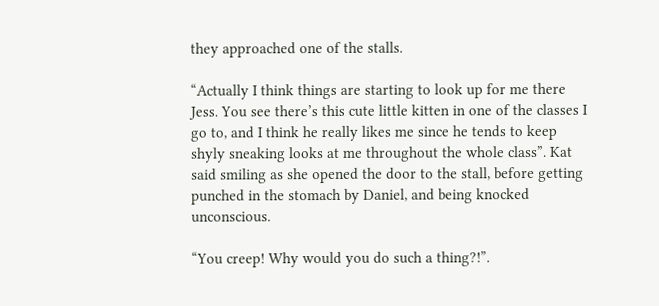they approached one of the stalls.

“Actually I think things are starting to look up for me there Jess. You see there’s this cute little kitten in one of the classes I go to, and I think he really likes me since he tends to keep shyly sneaking looks at me throughout the whole class”. Kat said smiling as she opened the door to the stall, before getting punched in the stomach by Daniel, and being knocked unconscious.

“You creep! Why would you do such a thing?!”.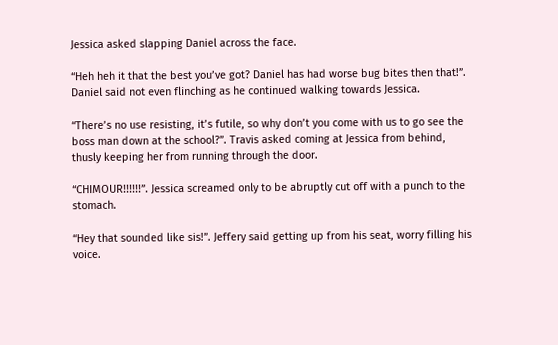Jessica asked slapping Daniel across the face.

“Heh heh it that the best you’ve got? Daniel has had worse bug bites then that!”. Daniel said not even flinching as he continued walking towards Jessica.

“There’s no use resisting, it’s futile, so why don’t you come with us to go see the boss man down at the school?”. Travis asked coming at Jessica from behind, thusly keeping her from running through the door.

“CHIMOUR!!!!!!”. Jessica screamed only to be abruptly cut off with a punch to the stomach.

“Hey that sounded like sis!”. Jeffery said getting up from his seat, worry filling his voice.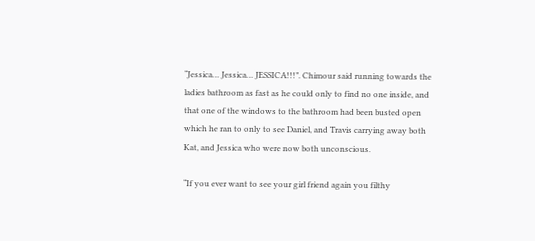“Jessica… Jessica… JESSICA!!!”. Chimour said running towards the ladies bathroom as fast as he could only to find no one inside, and that one of the windows to the bathroom had been busted open which he ran to only to see Daniel, and Travis carrying away both Kat, and Jessica who were now both unconscious.

“If you ever want to see your girl friend again you filthy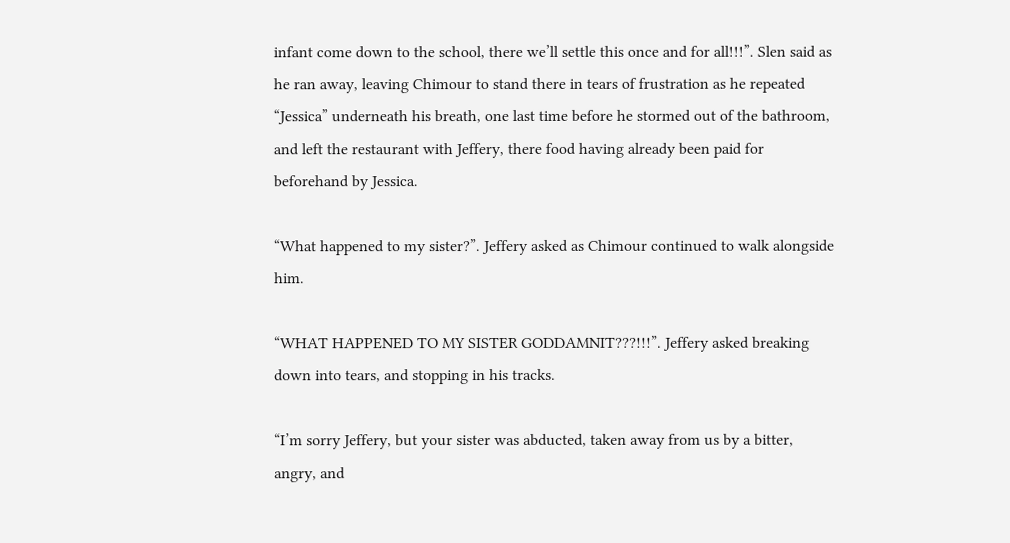infant come down to the school, there we’ll settle this once and for all!!!”. Slen said as he ran away, leaving Chimour to stand there in tears of frustration as he repeated “Jessica” underneath his breath, one last time before he stormed out of the bathroom, and left the restaurant with Jeffery, there food having already been paid for beforehand by Jessica.

“What happened to my sister?”. Jeffery asked as Chimour continued to walk alongside him.

“WHAT HAPPENED TO MY SISTER GODDAMNIT???!!!”. Jeffery asked breaking down into tears, and stopping in his tracks.

“I’m sorry Jeffery, but your sister was abducted, taken away from us by a bitter, angry, and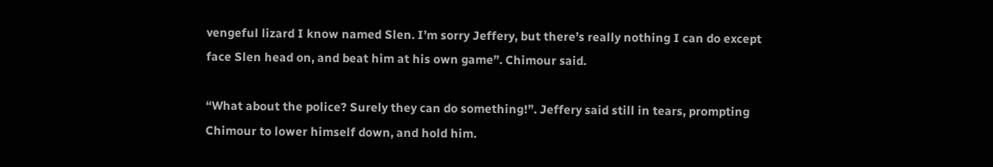vengeful lizard I know named Slen. I’m sorry Jeffery, but there’s really nothing I can do except face Slen head on, and beat him at his own game”. Chimour said.

“What about the police? Surely they can do something!”. Jeffery said still in tears, prompting Chimour to lower himself down, and hold him.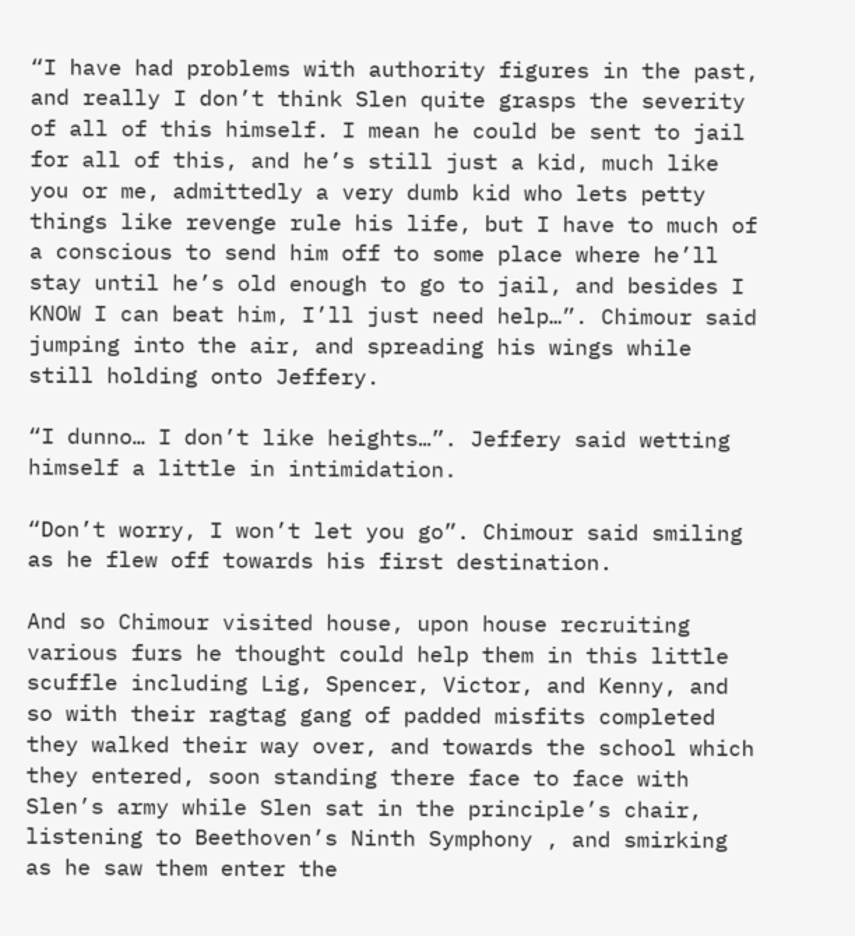“I have had problems with authority figures in the past, and really I don’t think Slen quite grasps the severity of all of this himself. I mean he could be sent to jail for all of this, and he’s still just a kid, much like you or me, admittedly a very dumb kid who lets petty things like revenge rule his life, but I have to much of a conscious to send him off to some place where he’ll stay until he’s old enough to go to jail, and besides I KNOW I can beat him, I’ll just need help…”. Chimour said jumping into the air, and spreading his wings while still holding onto Jeffery.

“I dunno… I don’t like heights…”. Jeffery said wetting himself a little in intimidation.

“Don’t worry, I won’t let you go”. Chimour said smiling as he flew off towards his first destination.

And so Chimour visited house, upon house recruiting various furs he thought could help them in this little scuffle including Lig, Spencer, Victor, and Kenny, and so with their ragtag gang of padded misfits completed they walked their way over, and towards the school which they entered, soon standing there face to face with Slen’s army while Slen sat in the principle’s chair, listening to Beethoven’s Ninth Symphony , and smirking as he saw them enter the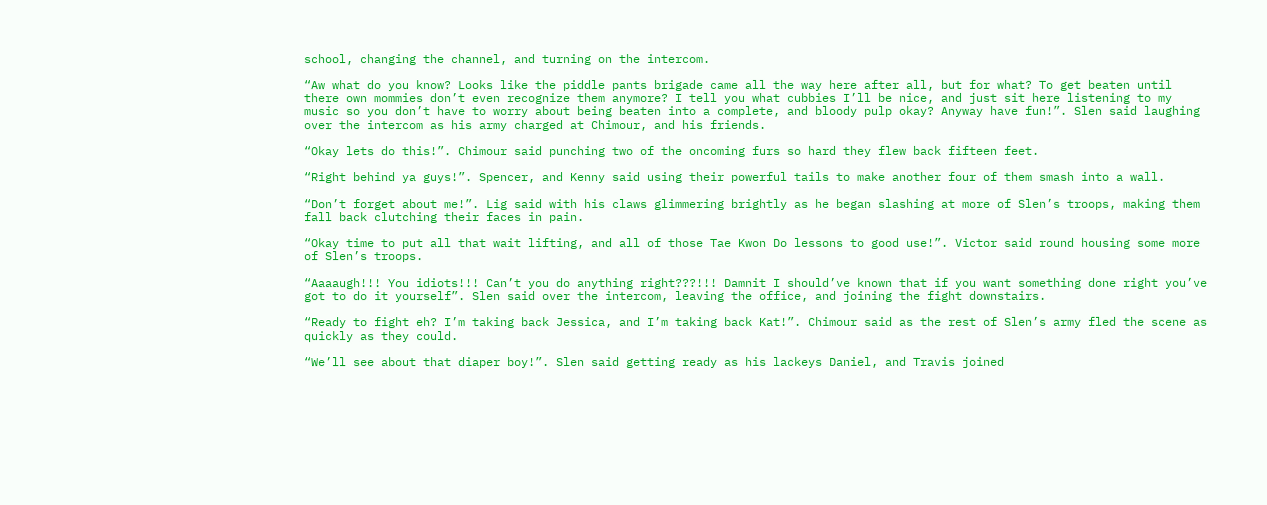school, changing the channel, and turning on the intercom.

“Aw what do you know? Looks like the piddle pants brigade came all the way here after all, but for what? To get beaten until there own mommies don’t even recognize them anymore? I tell you what cubbies I’ll be nice, and just sit here listening to my music so you don’t have to worry about being beaten into a complete, and bloody pulp okay? Anyway have fun!”. Slen said laughing over the intercom as his army charged at Chimour, and his friends.

“Okay lets do this!”. Chimour said punching two of the oncoming furs so hard they flew back fifteen feet.

“Right behind ya guys!”. Spencer, and Kenny said using their powerful tails to make another four of them smash into a wall.

“Don’t forget about me!”. Lig said with his claws glimmering brightly as he began slashing at more of Slen’s troops, making them fall back clutching their faces in pain.

“Okay time to put all that wait lifting, and all of those Tae Kwon Do lessons to good use!”. Victor said round housing some more of Slen’s troops.

“Aaaaugh!!! You idiots!!! Can’t you do anything right???!!! Damnit I should’ve known that if you want something done right you’ve got to do it yourself”. Slen said over the intercom, leaving the office, and joining the fight downstairs.

“Ready to fight eh? I’m taking back Jessica, and I’m taking back Kat!”. Chimour said as the rest of Slen’s army fled the scene as quickly as they could.

“We’ll see about that diaper boy!”. Slen said getting ready as his lackeys Daniel, and Travis joined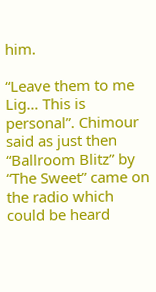him.

“Leave them to me Lig… This is personal”. Chimour said as just then “Ballroom Blitz” by “The Sweet” came on the radio which could be heard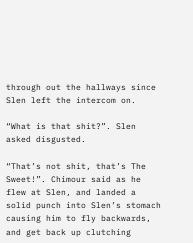through out the hallways since Slen left the intercom on.

“What is that shit?”. Slen asked disgusted.

“That’s not shit, that’s The Sweet!”. Chimour said as he flew at Slen, and landed a solid punch into Slen’s stomach causing him to fly backwards, and get back up clutching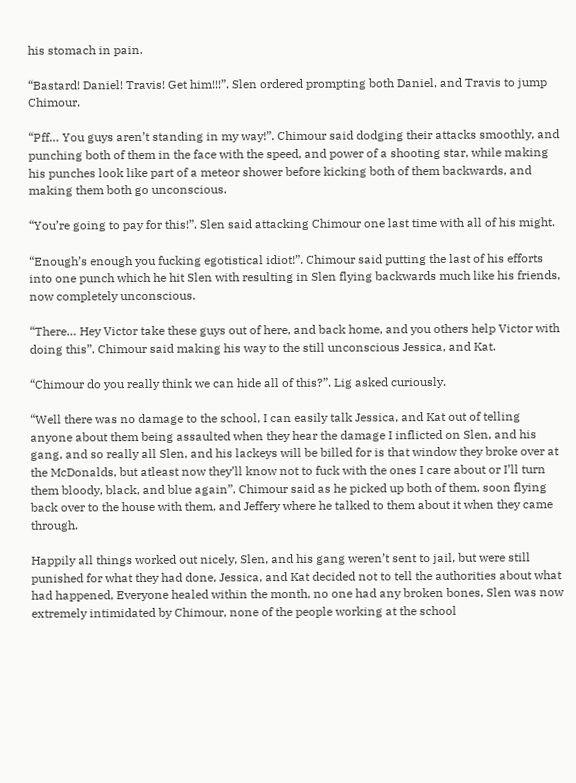his stomach in pain.

“Bastard! Daniel! Travis! Get him!!!”. Slen ordered prompting both Daniel, and Travis to jump Chimour.

“Pff… You guys aren’t standing in my way!”. Chimour said dodging their attacks smoothly, and punching both of them in the face with the speed, and power of a shooting star, while making his punches look like part of a meteor shower before kicking both of them backwards, and making them both go unconscious.

“You’re going to pay for this!”. Slen said attacking Chimour one last time with all of his might.

“Enough’s enough you fucking egotistical idiot!”. Chimour said putting the last of his efforts into one punch which he hit Slen with resulting in Slen flying backwards much like his friends, now completely unconscious.

“There… Hey Victor take these guys out of here, and back home, and you others help Victor with doing this”. Chimour said making his way to the still unconscious Jessica, and Kat.

“Chimour do you really think we can hide all of this?”. Lig asked curiously.

“Well there was no damage to the school, I can easily talk Jessica, and Kat out of telling anyone about them being assaulted when they hear the damage I inflicted on Slen, and his gang, and so really all Slen, and his lackeys will be billed for is that window they broke over at the McDonalds, but atleast now they’ll know not to fuck with the ones I care about or I’ll turn them bloody, black, and blue again”. Chimour said as he picked up both of them, soon flying back over to the house with them, and Jeffery where he talked to them about it when they came through.

Happily all things worked out nicely, Slen, and his gang weren’t sent to jail, but were still punished for what they had done, Jessica, and Kat decided not to tell the authorities about what had happened, Everyone healed within the month, no one had any broken bones, Slen was now extremely intimidated by Chimour, none of the people working at the school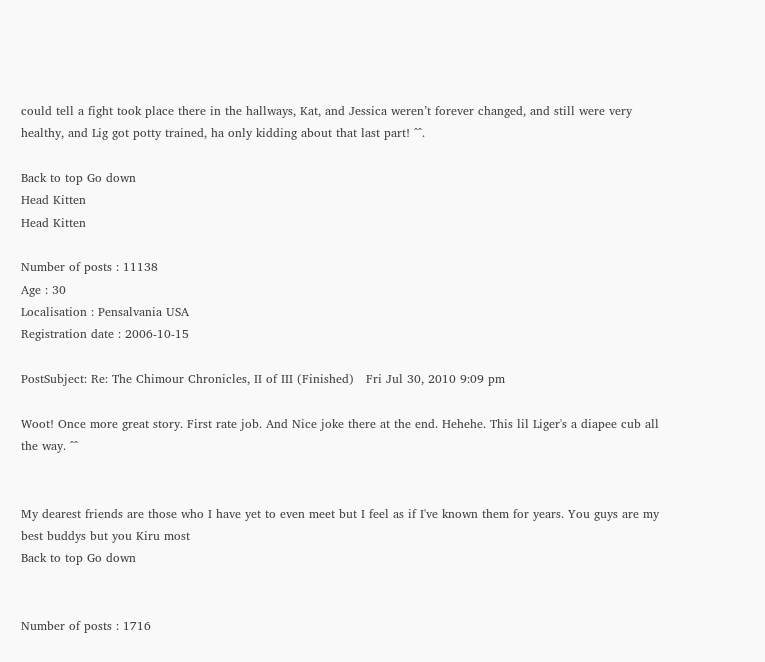could tell a fight took place there in the hallways, Kat, and Jessica weren’t forever changed, and still were very healthy, and Lig got potty trained, ha only kidding about that last part! ^^.

Back to top Go down
Head Kitten
Head Kitten

Number of posts : 11138
Age : 30
Localisation : Pensalvania USA
Registration date : 2006-10-15

PostSubject: Re: The Chimour Chronicles, II of III (Finished)   Fri Jul 30, 2010 9:09 pm

Woot! Once more great story. First rate job. And Nice joke there at the end. Hehehe. This lil Liger's a diapee cub all the way. ^^


My dearest friends are those who I have yet to even meet but I feel as if I've known them for years. You guys are my best buddys but you Kiru most
Back to top Go down


Number of posts : 1716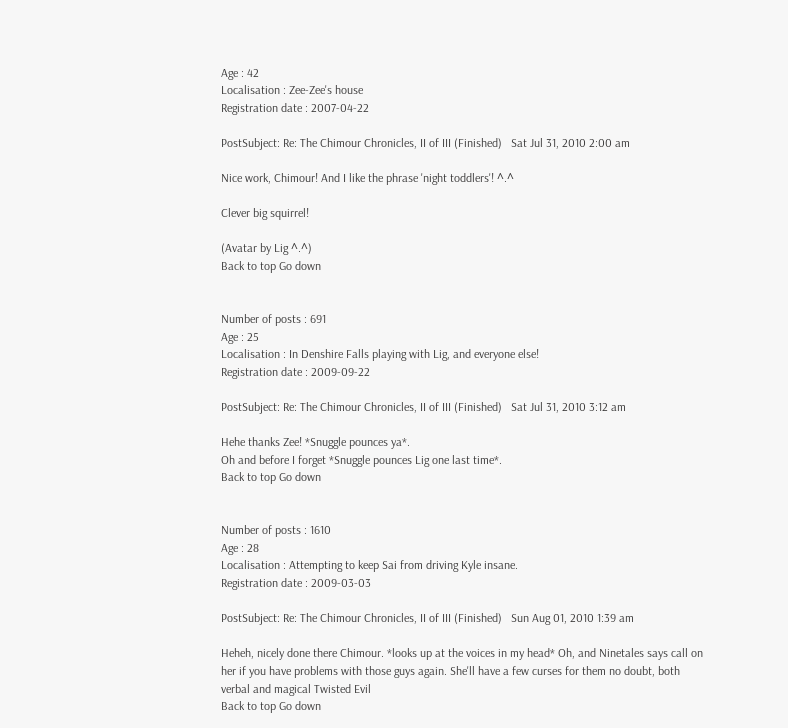Age : 42
Localisation : Zee-Zee's house
Registration date : 2007-04-22

PostSubject: Re: The Chimour Chronicles, II of III (Finished)   Sat Jul 31, 2010 2:00 am

Nice work, Chimour! And I like the phrase 'night toddlers'! ^.^

Clever big squirrel!

(Avatar by Lig ^.^)
Back to top Go down


Number of posts : 691
Age : 25
Localisation : In Denshire Falls playing with Lig, and everyone else!
Registration date : 2009-09-22

PostSubject: Re: The Chimour Chronicles, II of III (Finished)   Sat Jul 31, 2010 3:12 am

Hehe thanks Zee! *Snuggle pounces ya*.
Oh and before I forget *Snuggle pounces Lig one last time*.
Back to top Go down


Number of posts : 1610
Age : 28
Localisation : Attempting to keep Sai from driving Kyle insane.
Registration date : 2009-03-03

PostSubject: Re: The Chimour Chronicles, II of III (Finished)   Sun Aug 01, 2010 1:39 am

Heheh, nicely done there Chimour. *looks up at the voices in my head* Oh, and Ninetales says call on her if you have problems with those guys again. She'll have a few curses for them no doubt, both verbal and magical Twisted Evil
Back to top Go down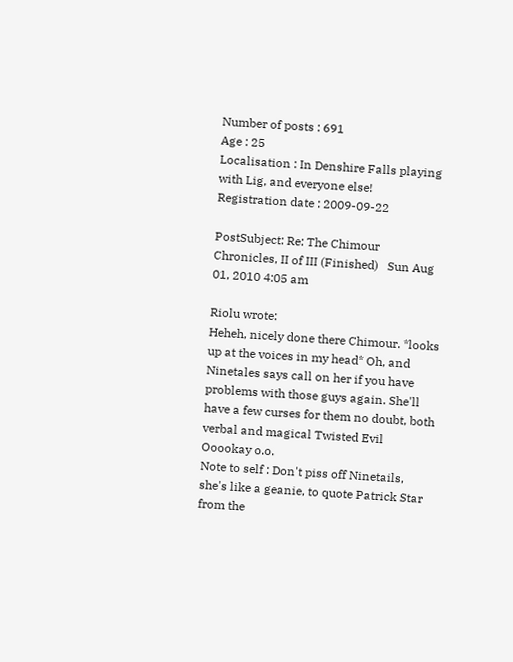Number of posts : 691
Age : 25
Localisation : In Denshire Falls playing with Lig, and everyone else!
Registration date : 2009-09-22

PostSubject: Re: The Chimour Chronicles, II of III (Finished)   Sun Aug 01, 2010 4:05 am

Riolu wrote:
Heheh, nicely done there Chimour. *looks up at the voices in my head* Oh, and Ninetales says call on her if you have problems with those guys again. She'll have a few curses for them no doubt, both verbal and magical Twisted Evil
Ooookay o.o.
Note to self : Don't piss off Ninetails, she's like a geanie, to quote Patrick Star from the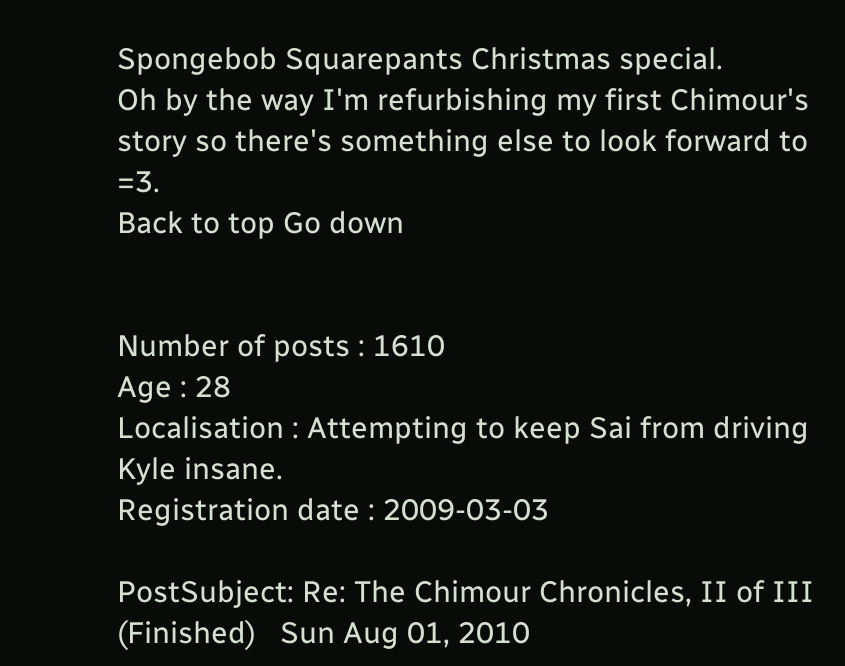Spongebob Squarepants Christmas special.
Oh by the way I'm refurbishing my first Chimour's story so there's something else to look forward to =3.
Back to top Go down


Number of posts : 1610
Age : 28
Localisation : Attempting to keep Sai from driving Kyle insane.
Registration date : 2009-03-03

PostSubject: Re: The Chimour Chronicles, II of III (Finished)   Sun Aug 01, 2010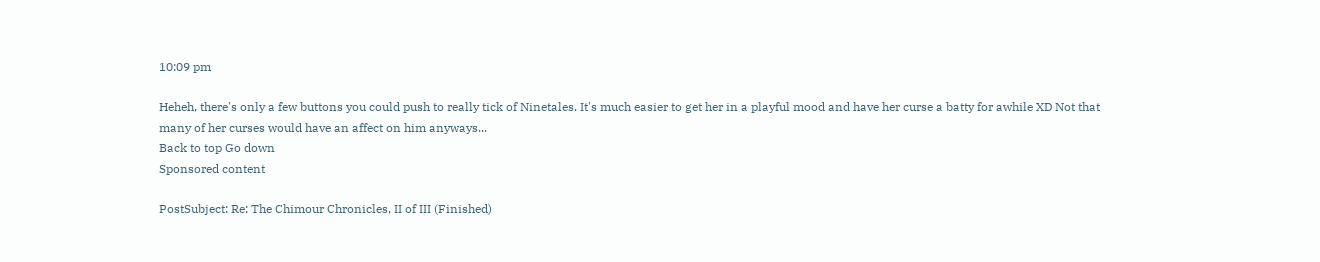10:09 pm

Heheh, there's only a few buttons you could push to really tick of Ninetales. It's much easier to get her in a playful mood and have her curse a batty for awhile XD Not that many of her curses would have an affect on him anyways...
Back to top Go down
Sponsored content

PostSubject: Re: The Chimour Chronicles, II of III (Finished)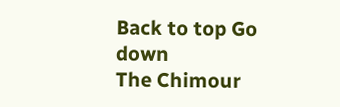Back to top Go down
The Chimour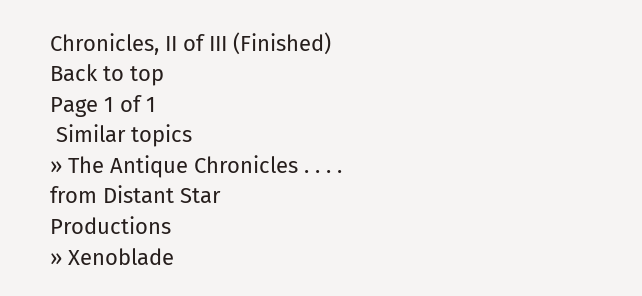Chronicles, II of III (Finished)
Back to top
Page 1 of 1
 Similar topics
» The Antique Chronicles . . . . from Distant Star Productions
» Xenoblade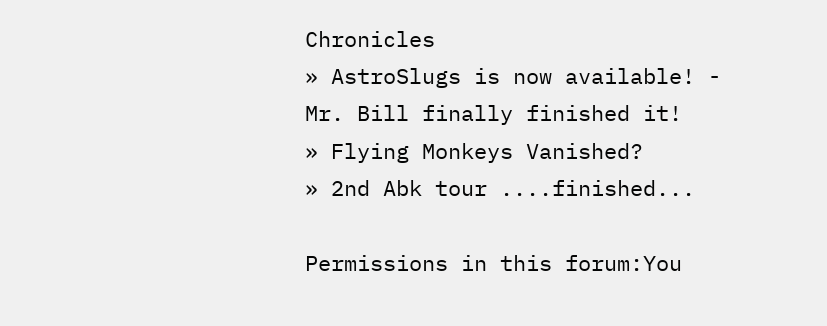Chronicles
» AstroSlugs is now available! - Mr. Bill finally finished it!
» Flying Monkeys Vanished?
» 2nd Abk tour ....finished...

Permissions in this forum:You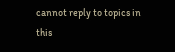cannot reply to topics in this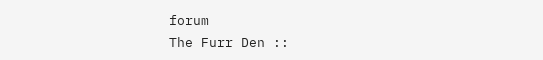forum
The Furr Den ::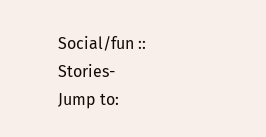Social/fun :: Stories-
Jump to: